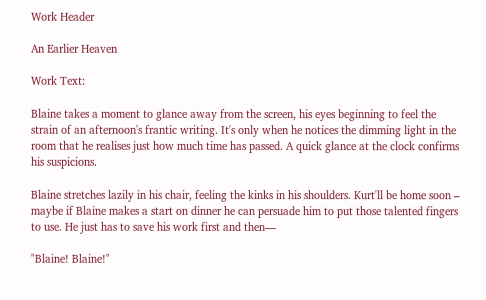Work Header

An Earlier Heaven

Work Text:

Blaine takes a moment to glance away from the screen, his eyes beginning to feel the strain of an afternoon's frantic writing. It's only when he notices the dimming light in the room that he realises just how much time has passed. A quick glance at the clock confirms his suspicions.

Blaine stretches lazily in his chair, feeling the kinks in his shoulders. Kurt'll be home soon – maybe if Blaine makes a start on dinner he can persuade him to put those talented fingers to use. He just has to save his work first and then—

"Blaine! Blaine!"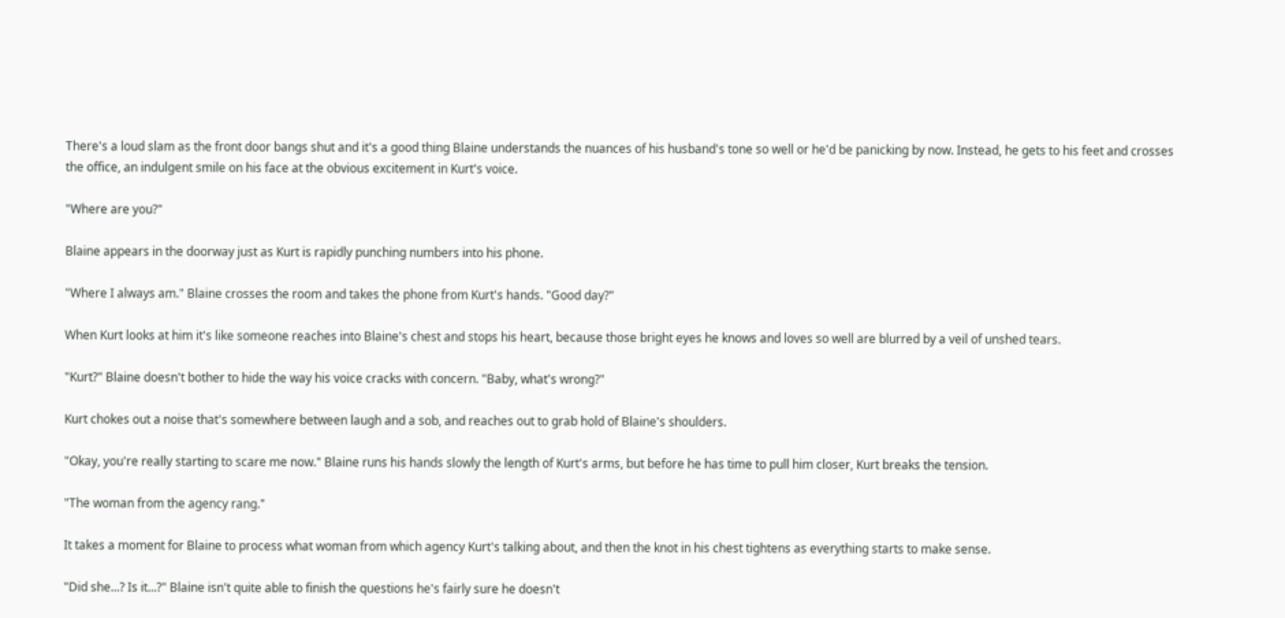There's a loud slam as the front door bangs shut and it's a good thing Blaine understands the nuances of his husband's tone so well or he'd be panicking by now. Instead, he gets to his feet and crosses the office, an indulgent smile on his face at the obvious excitement in Kurt's voice.

"Where are you?"

Blaine appears in the doorway just as Kurt is rapidly punching numbers into his phone.

"Where I always am." Blaine crosses the room and takes the phone from Kurt's hands. "Good day?"

When Kurt looks at him it's like someone reaches into Blaine's chest and stops his heart, because those bright eyes he knows and loves so well are blurred by a veil of unshed tears.

"Kurt?" Blaine doesn't bother to hide the way his voice cracks with concern. "Baby, what's wrong?"

Kurt chokes out a noise that's somewhere between laugh and a sob, and reaches out to grab hold of Blaine's shoulders.

"Okay, you're really starting to scare me now." Blaine runs his hands slowly the length of Kurt's arms, but before he has time to pull him closer, Kurt breaks the tension.

"The woman from the agency rang."

It takes a moment for Blaine to process what woman from which agency Kurt's talking about, and then the knot in his chest tightens as everything starts to make sense.

"Did she...? Is it...?" Blaine isn't quite able to finish the questions he's fairly sure he doesn't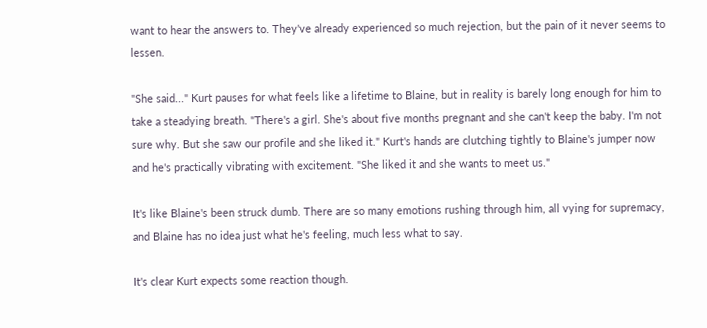want to hear the answers to. They've already experienced so much rejection, but the pain of it never seems to lessen.

"She said..." Kurt pauses for what feels like a lifetime to Blaine, but in reality is barely long enough for him to take a steadying breath. "There's a girl. She's about five months pregnant and she can't keep the baby. I'm not sure why. But she saw our profile and she liked it." Kurt's hands are clutching tightly to Blaine's jumper now and he's practically vibrating with excitement. "She liked it and she wants to meet us."

It's like Blaine's been struck dumb. There are so many emotions rushing through him, all vying for supremacy, and Blaine has no idea just what he's feeling, much less what to say.

It's clear Kurt expects some reaction though.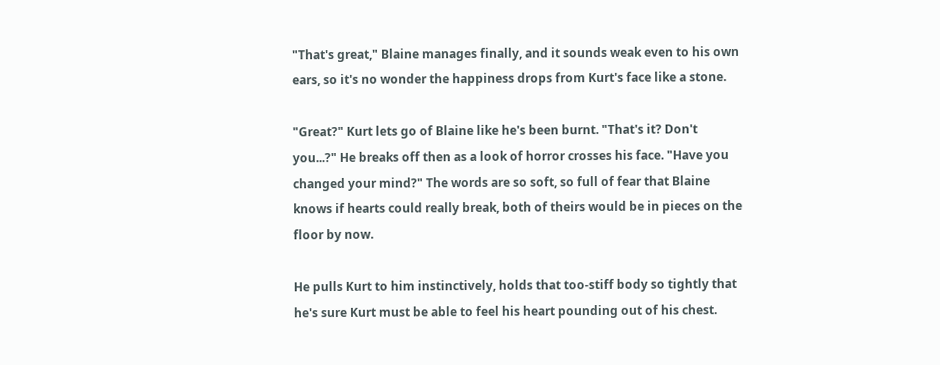"That's great," Blaine manages finally, and it sounds weak even to his own ears, so it's no wonder the happiness drops from Kurt's face like a stone.

"Great?" Kurt lets go of Blaine like he's been burnt. "That's it? Don't you...?" He breaks off then as a look of horror crosses his face. "Have you changed your mind?" The words are so soft, so full of fear that Blaine knows if hearts could really break, both of theirs would be in pieces on the floor by now.

He pulls Kurt to him instinctively, holds that too-stiff body so tightly that he's sure Kurt must be able to feel his heart pounding out of his chest.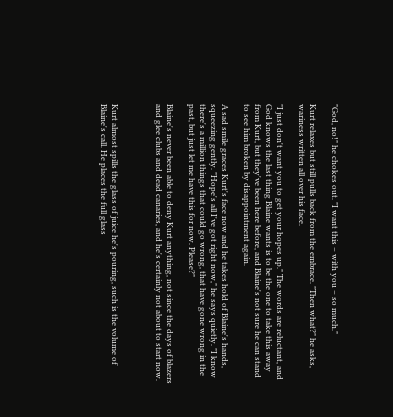"God, no!" he chokes out. "I want this – with you – so much."

Kurt relaxes but still pulls back from the embrace. "Then what?" he asks, wariness written all over his face.

"I just don't want you to get your hopes up." The words are reluctant, and God knows the last thing Blaine wants is to be the one to take this away from Kurt, but they've been here before, and Blaine's not sure he can stand to see him broken by disappointment again.

A sad smile graces Kurt's face now and he takes hold of Blaine's hands, squeezing gently. "Hope's all I've got right now," he says quietly. "I know there's a million things that could go wrong, that have gone wrong in the past, but just let me have this for now. Please?"

Blaine's never been able to deny Kurt anything, not since the days of blazers and glee clubs and dead canaries, and he's certainly not about to start now.



Kurt almost spills the glass of juice he's pouring, such is the volume of Blaine's call. He places the full glass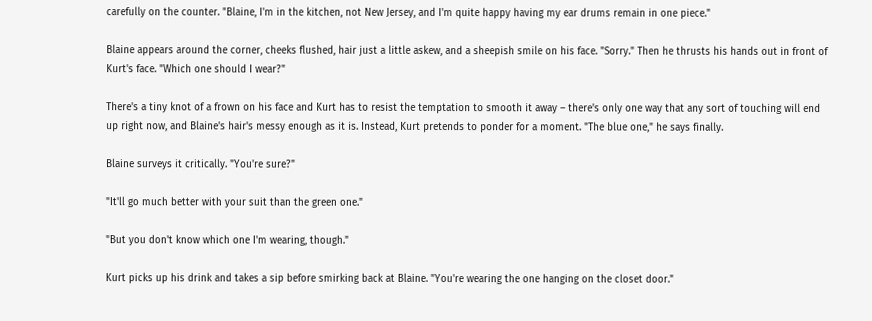carefully on the counter. "Blaine, I'm in the kitchen, not New Jersey, and I'm quite happy having my ear drums remain in one piece."

Blaine appears around the corner, cheeks flushed, hair just a little askew, and a sheepish smile on his face. "Sorry." Then he thrusts his hands out in front of Kurt's face. "Which one should I wear?"

There's a tiny knot of a frown on his face and Kurt has to resist the temptation to smooth it away – there's only one way that any sort of touching will end up right now, and Blaine's hair's messy enough as it is. Instead, Kurt pretends to ponder for a moment. "The blue one," he says finally.

Blaine surveys it critically. "You're sure?"

"It'll go much better with your suit than the green one."

"But you don't know which one I'm wearing, though."

Kurt picks up his drink and takes a sip before smirking back at Blaine. "You're wearing the one hanging on the closet door."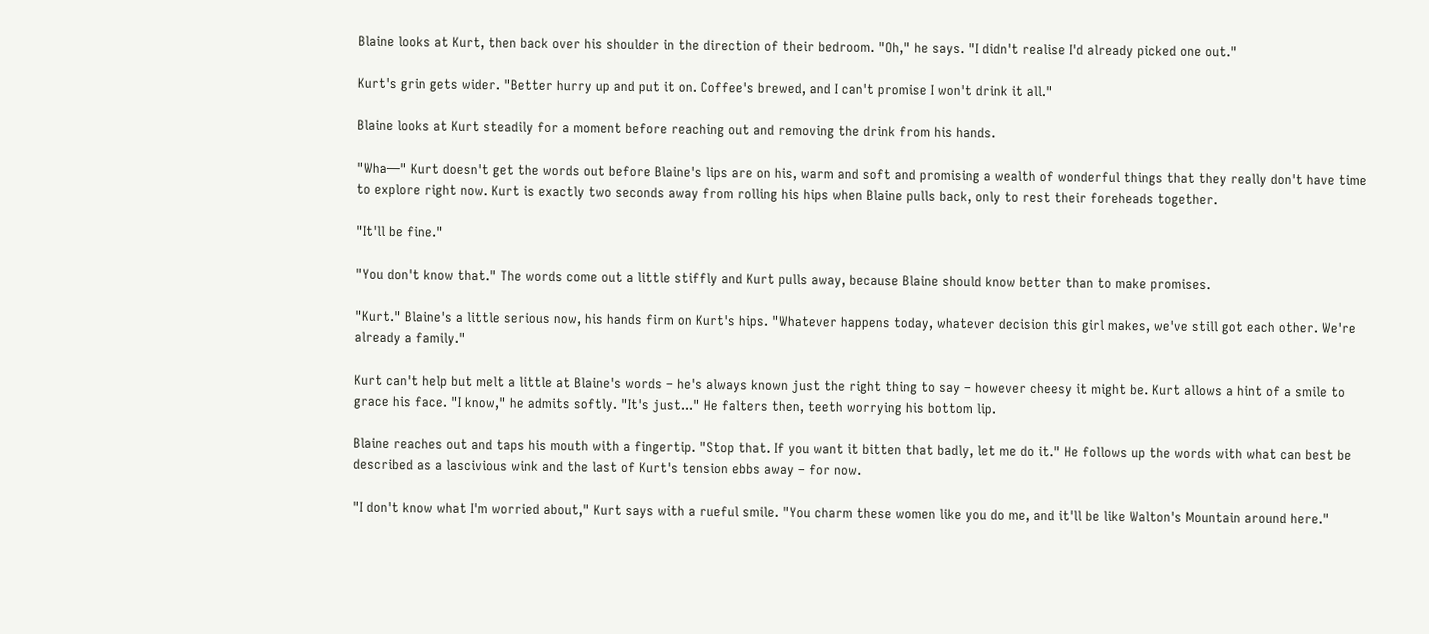Blaine looks at Kurt, then back over his shoulder in the direction of their bedroom. "Oh," he says. "I didn't realise I'd already picked one out."

Kurt's grin gets wider. "Better hurry up and put it on. Coffee's brewed, and I can't promise I won't drink it all."

Blaine looks at Kurt steadily for a moment before reaching out and removing the drink from his hands.

"Wha—" Kurt doesn't get the words out before Blaine's lips are on his, warm and soft and promising a wealth of wonderful things that they really don't have time to explore right now. Kurt is exactly two seconds away from rolling his hips when Blaine pulls back, only to rest their foreheads together.

"It'll be fine."

"You don't know that." The words come out a little stiffly and Kurt pulls away, because Blaine should know better than to make promises.

"Kurt." Blaine's a little serious now, his hands firm on Kurt's hips. "Whatever happens today, whatever decision this girl makes, we've still got each other. We're already a family."

Kurt can't help but melt a little at Blaine's words – he's always known just the right thing to say – however cheesy it might be. Kurt allows a hint of a smile to grace his face. "I know," he admits softly. "It's just..." He falters then, teeth worrying his bottom lip.

Blaine reaches out and taps his mouth with a fingertip. "Stop that. If you want it bitten that badly, let me do it." He follows up the words with what can best be described as a lascivious wink and the last of Kurt's tension ebbs away – for now.

"I don't know what I'm worried about," Kurt says with a rueful smile. "You charm these women like you do me, and it'll be like Walton's Mountain around here."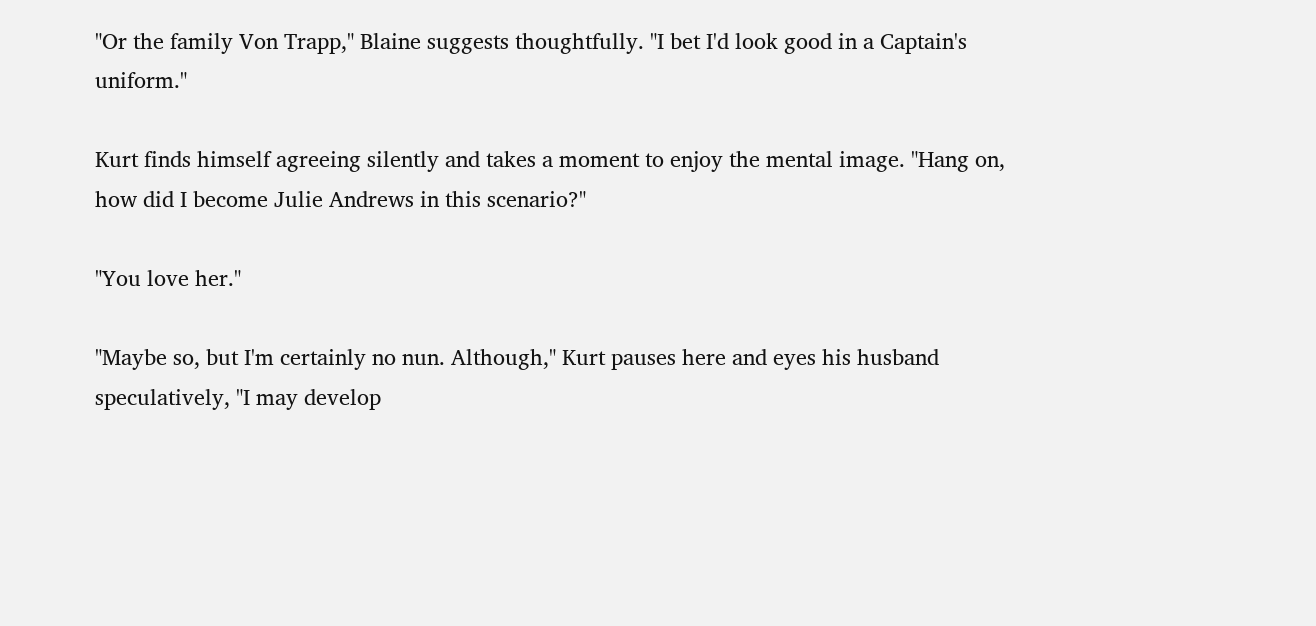"Or the family Von Trapp," Blaine suggests thoughtfully. "I bet I'd look good in a Captain's uniform."

Kurt finds himself agreeing silently and takes a moment to enjoy the mental image. "Hang on, how did I become Julie Andrews in this scenario?"

"You love her."

"Maybe so, but I'm certainly no nun. Although," Kurt pauses here and eyes his husband speculatively, "I may develop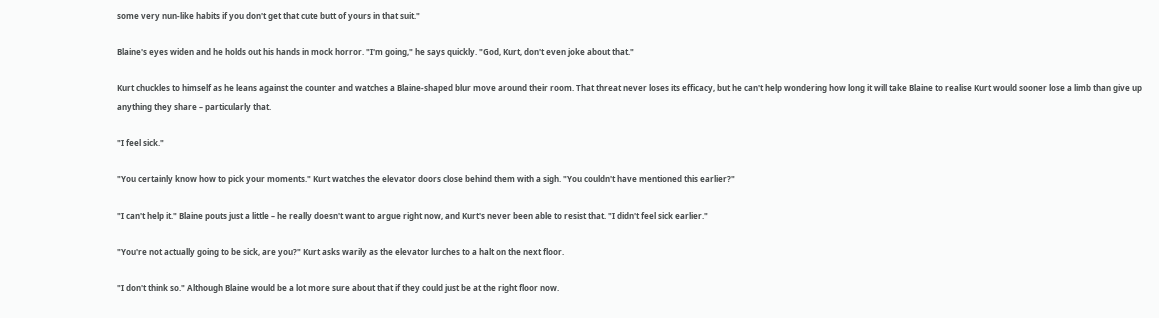some very nun-like habits if you don't get that cute butt of yours in that suit."

Blaine's eyes widen and he holds out his hands in mock horror. "I'm going," he says quickly. "God, Kurt, don't even joke about that."

Kurt chuckles to himself as he leans against the counter and watches a Blaine-shaped blur move around their room. That threat never loses its efficacy, but he can't help wondering how long it will take Blaine to realise Kurt would sooner lose a limb than give up anything they share – particularly that.

"I feel sick."

"You certainly know how to pick your moments." Kurt watches the elevator doors close behind them with a sigh. "You couldn't have mentioned this earlier?"

"I can't help it." Blaine pouts just a little – he really doesn't want to argue right now, and Kurt's never been able to resist that. "I didn't feel sick earlier."

"You're not actually going to be sick, are you?" Kurt asks warily as the elevator lurches to a halt on the next floor.

"I don't think so." Although Blaine would be a lot more sure about that if they could just be at the right floor now.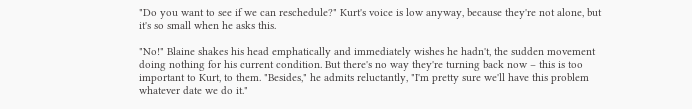"Do you want to see if we can reschedule?" Kurt's voice is low anyway, because they're not alone, but it's so small when he asks this.

"No!" Blaine shakes his head emphatically and immediately wishes he hadn't, the sudden movement doing nothing for his current condition. But there's no way they're turning back now – this is too important to Kurt, to them. "Besides," he admits reluctantly, "I'm pretty sure we'll have this problem whatever date we do it."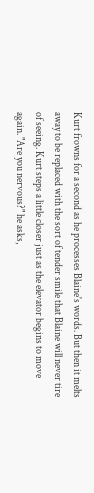Kurt frowns for a second as he processes Blaine's words. But then it melts away to be replaced with the sort of tender smile that Blaine will never tire of seeing. Kurt steps a little closer just as the elevator begins to move again. "Are you nervous?" he asks,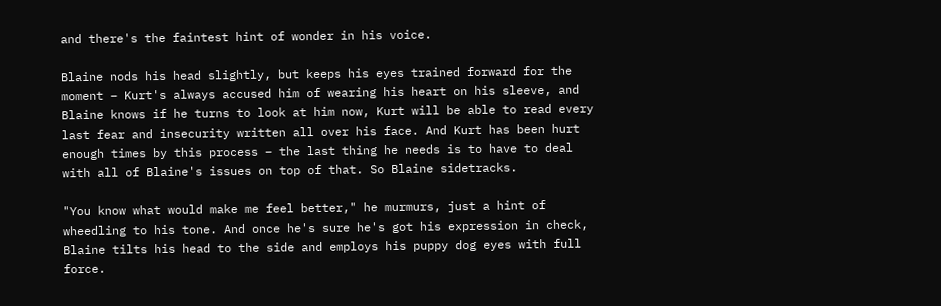and there's the faintest hint of wonder in his voice.

Blaine nods his head slightly, but keeps his eyes trained forward for the moment – Kurt's always accused him of wearing his heart on his sleeve, and Blaine knows if he turns to look at him now, Kurt will be able to read every last fear and insecurity written all over his face. And Kurt has been hurt enough times by this process – the last thing he needs is to have to deal with all of Blaine's issues on top of that. So Blaine sidetracks.

"You know what would make me feel better," he murmurs, just a hint of wheedling to his tone. And once he's sure he's got his expression in check, Blaine tilts his head to the side and employs his puppy dog eyes with full force.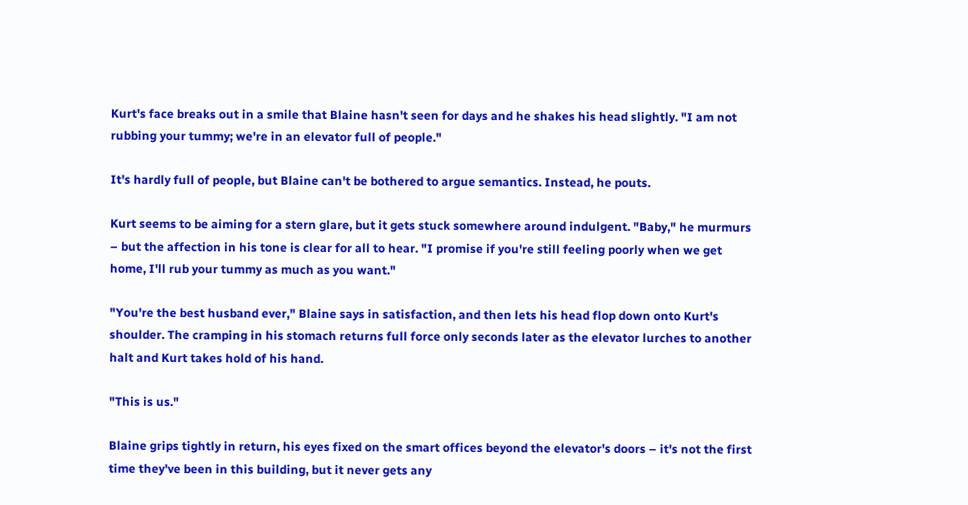Kurt's face breaks out in a smile that Blaine hasn't seen for days and he shakes his head slightly. "I am not rubbing your tummy; we're in an elevator full of people."

It's hardly full of people, but Blaine can't be bothered to argue semantics. Instead, he pouts.

Kurt seems to be aiming for a stern glare, but it gets stuck somewhere around indulgent. "Baby," he murmurs – but the affection in his tone is clear for all to hear. "I promise if you're still feeling poorly when we get home, I'll rub your tummy as much as you want."

"You're the best husband ever," Blaine says in satisfaction, and then lets his head flop down onto Kurt's shoulder. The cramping in his stomach returns full force only seconds later as the elevator lurches to another halt and Kurt takes hold of his hand.

"This is us."

Blaine grips tightly in return, his eyes fixed on the smart offices beyond the elevator's doors – it's not the first time they've been in this building, but it never gets any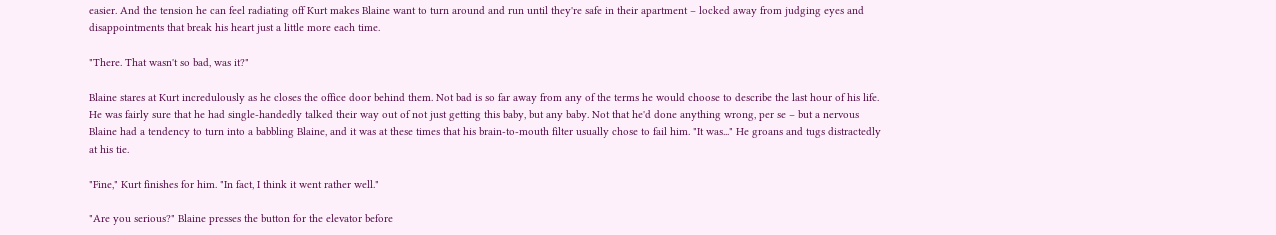easier. And the tension he can feel radiating off Kurt makes Blaine want to turn around and run until they're safe in their apartment – locked away from judging eyes and disappointments that break his heart just a little more each time.

"There. That wasn't so bad, was it?"

Blaine stares at Kurt incredulously as he closes the office door behind them. Not bad is so far away from any of the terms he would choose to describe the last hour of his life. He was fairly sure that he had single-handedly talked their way out of not just getting this baby, but any baby. Not that he'd done anything wrong, per se – but a nervous Blaine had a tendency to turn into a babbling Blaine, and it was at these times that his brain-to-mouth filter usually chose to fail him. "It was..." He groans and tugs distractedly at his tie.

"Fine," Kurt finishes for him. "In fact, I think it went rather well."

"Are you serious?" Blaine presses the button for the elevator before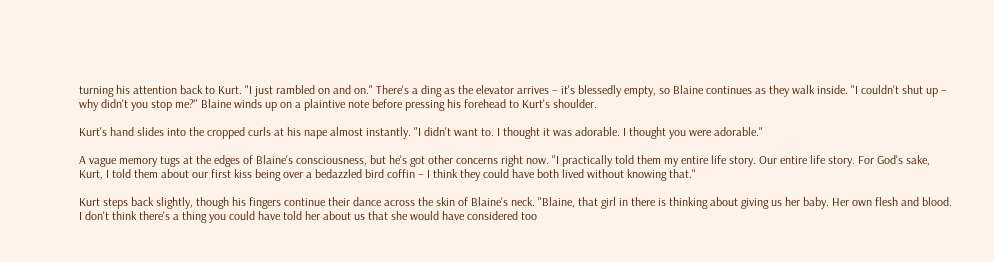turning his attention back to Kurt. "I just rambled on and on." There's a ding as the elevator arrives – it's blessedly empty, so Blaine continues as they walk inside. "I couldn't shut up – why didn't you stop me?" Blaine winds up on a plaintive note before pressing his forehead to Kurt's shoulder.

Kurt's hand slides into the cropped curls at his nape almost instantly. "I didn't want to. I thought it was adorable. I thought you were adorable."

A vague memory tugs at the edges of Blaine's consciousness, but he's got other concerns right now. "I practically told them my entire life story. Our entire life story. For God's sake, Kurt, I told them about our first kiss being over a bedazzled bird coffin – I think they could have both lived without knowing that."

Kurt steps back slightly, though his fingers continue their dance across the skin of Blaine's neck. "Blaine, that girl in there is thinking about giving us her baby. Her own flesh and blood. I don't think there's a thing you could have told her about us that she would have considered too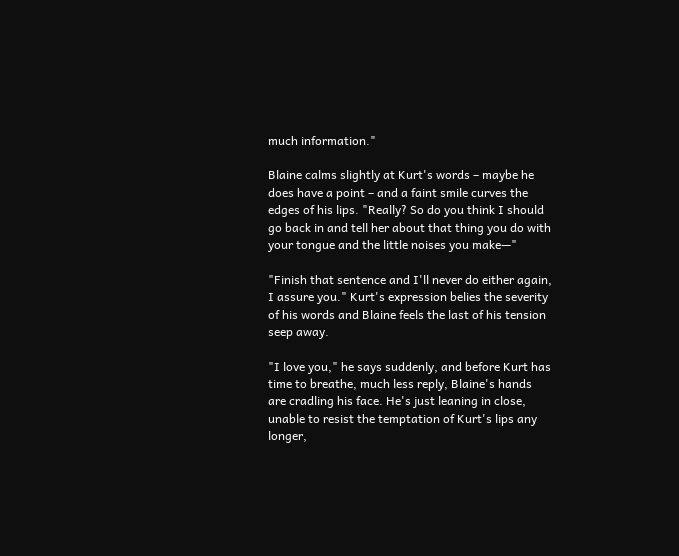much information."

Blaine calms slightly at Kurt's words – maybe he does have a point – and a faint smile curves the edges of his lips. "Really? So do you think I should go back in and tell her about that thing you do with your tongue and the little noises you make—"

"Finish that sentence and I'll never do either again, I assure you." Kurt's expression belies the severity of his words and Blaine feels the last of his tension seep away.

"I love you," he says suddenly, and before Kurt has time to breathe, much less reply, Blaine's hands are cradling his face. He's just leaning in close, unable to resist the temptation of Kurt's lips any longer,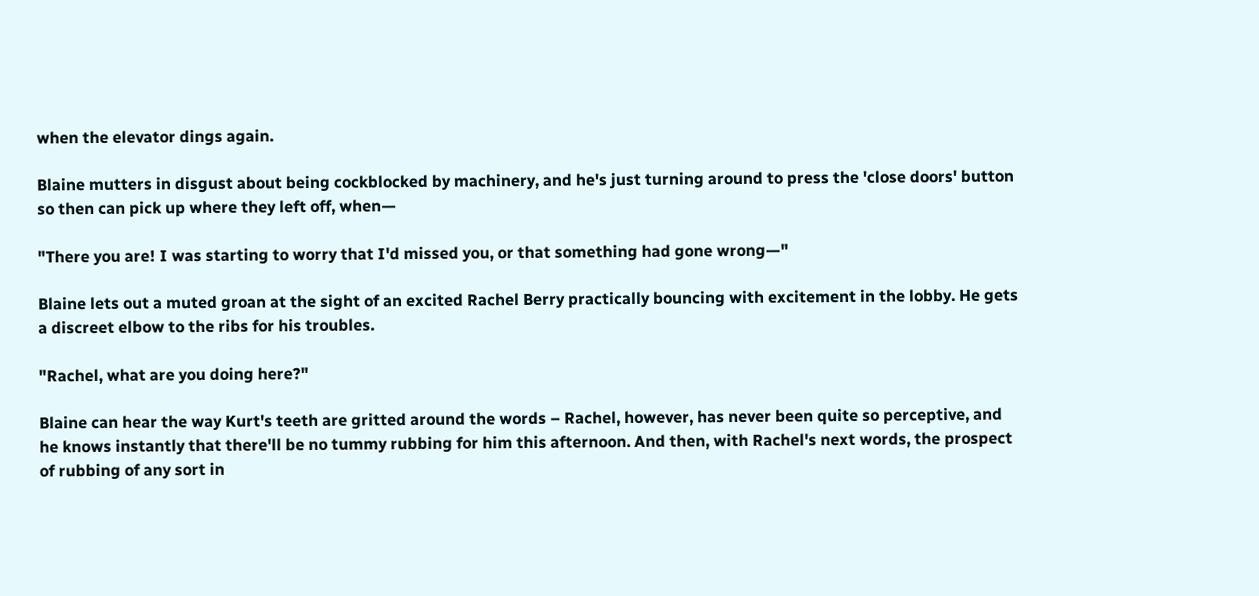when the elevator dings again.

Blaine mutters in disgust about being cockblocked by machinery, and he's just turning around to press the 'close doors' button so then can pick up where they left off, when—

"There you are! I was starting to worry that I'd missed you, or that something had gone wrong—"

Blaine lets out a muted groan at the sight of an excited Rachel Berry practically bouncing with excitement in the lobby. He gets a discreet elbow to the ribs for his troubles.

"Rachel, what are you doing here?"

Blaine can hear the way Kurt's teeth are gritted around the words – Rachel, however, has never been quite so perceptive, and he knows instantly that there'll be no tummy rubbing for him this afternoon. And then, with Rachel's next words, the prospect of rubbing of any sort in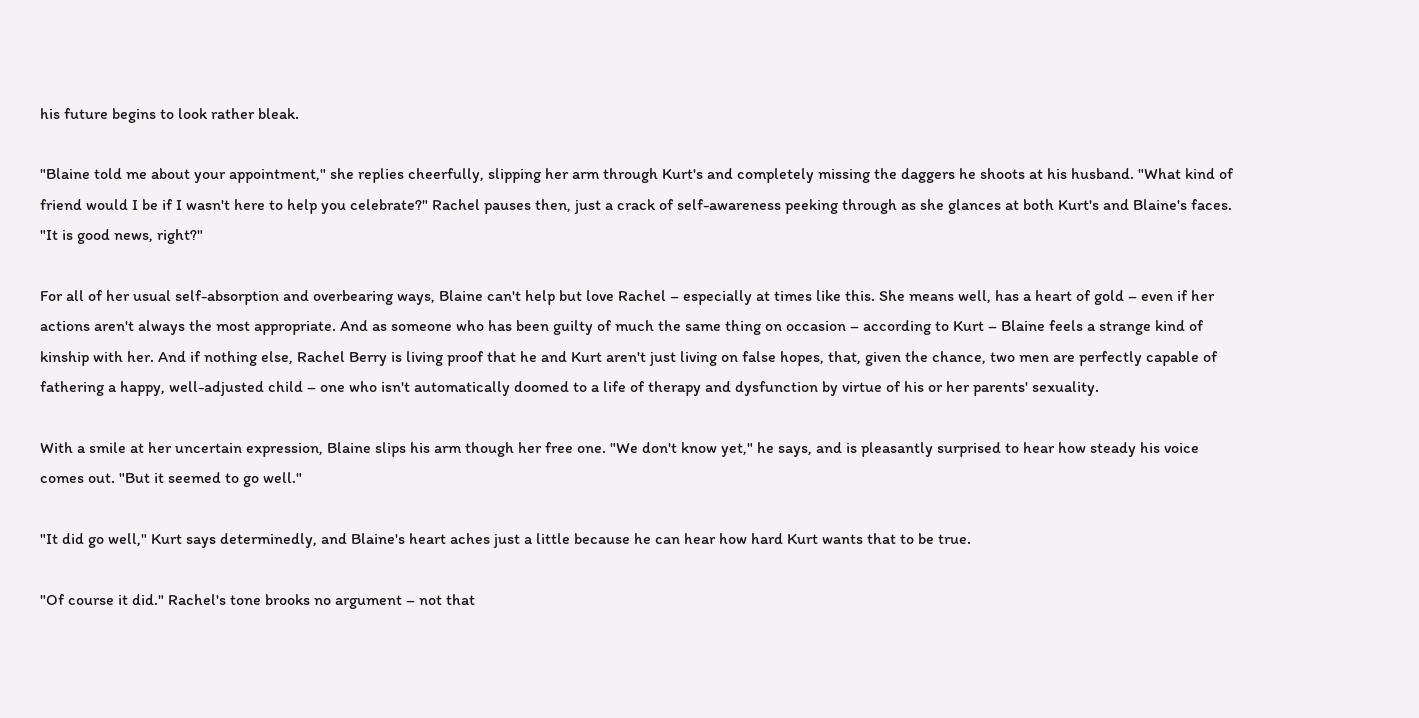his future begins to look rather bleak.

"Blaine told me about your appointment," she replies cheerfully, slipping her arm through Kurt's and completely missing the daggers he shoots at his husband. "What kind of friend would I be if I wasn't here to help you celebrate?" Rachel pauses then, just a crack of self-awareness peeking through as she glances at both Kurt's and Blaine's faces. "It is good news, right?"

For all of her usual self-absorption and overbearing ways, Blaine can't help but love Rachel – especially at times like this. She means well, has a heart of gold – even if her actions aren't always the most appropriate. And as someone who has been guilty of much the same thing on occasion – according to Kurt – Blaine feels a strange kind of kinship with her. And if nothing else, Rachel Berry is living proof that he and Kurt aren't just living on false hopes, that, given the chance, two men are perfectly capable of fathering a happy, well-adjusted child – one who isn't automatically doomed to a life of therapy and dysfunction by virtue of his or her parents' sexuality.

With a smile at her uncertain expression, Blaine slips his arm though her free one. "We don't know yet," he says, and is pleasantly surprised to hear how steady his voice comes out. "But it seemed to go well."

"It did go well," Kurt says determinedly, and Blaine's heart aches just a little because he can hear how hard Kurt wants that to be true.

"Of course it did." Rachel's tone brooks no argument – not that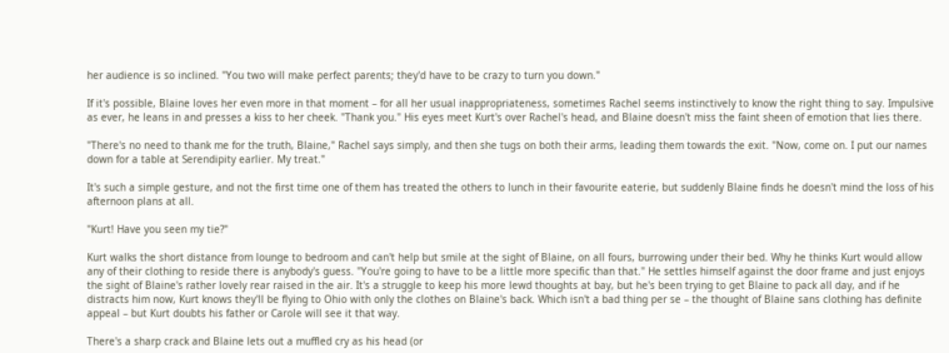her audience is so inclined. "You two will make perfect parents; they'd have to be crazy to turn you down."

If it's possible, Blaine loves her even more in that moment – for all her usual inappropriateness, sometimes Rachel seems instinctively to know the right thing to say. Impulsive as ever, he leans in and presses a kiss to her cheek. "Thank you." His eyes meet Kurt's over Rachel's head, and Blaine doesn't miss the faint sheen of emotion that lies there.

"There's no need to thank me for the truth, Blaine," Rachel says simply, and then she tugs on both their arms, leading them towards the exit. "Now, come on. I put our names down for a table at Serendipity earlier. My treat."

It's such a simple gesture, and not the first time one of them has treated the others to lunch in their favourite eaterie, but suddenly Blaine finds he doesn't mind the loss of his afternoon plans at all.

"Kurt! Have you seen my tie?"

Kurt walks the short distance from lounge to bedroom and can't help but smile at the sight of Blaine, on all fours, burrowing under their bed. Why he thinks Kurt would allow any of their clothing to reside there is anybody's guess. "You're going to have to be a little more specific than that." He settles himself against the door frame and just enjoys the sight of Blaine's rather lovely rear raised in the air. It's a struggle to keep his more lewd thoughts at bay, but he's been trying to get Blaine to pack all day, and if he distracts him now, Kurt knows they'll be flying to Ohio with only the clothes on Blaine's back. Which isn't a bad thing per se – the thought of Blaine sans clothing has definite appeal – but Kurt doubts his father or Carole will see it that way.

There's a sharp crack and Blaine lets out a muffled cry as his head (or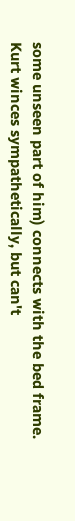some unseen part of him) connects with the bed frame. Kurt winces sympathetically, but can't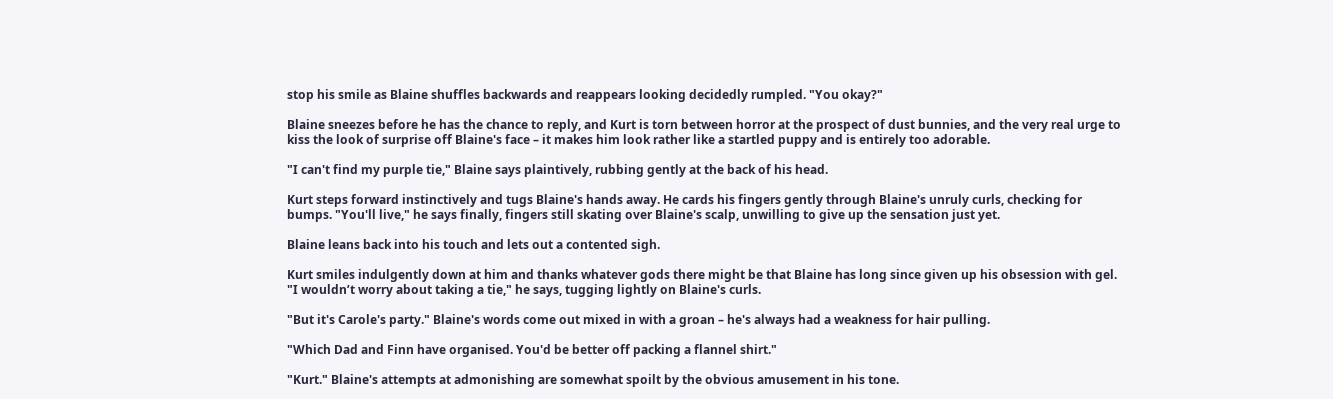stop his smile as Blaine shuffles backwards and reappears looking decidedly rumpled. "You okay?"

Blaine sneezes before he has the chance to reply, and Kurt is torn between horror at the prospect of dust bunnies, and the very real urge to kiss the look of surprise off Blaine's face – it makes him look rather like a startled puppy and is entirely too adorable.

"I can't find my purple tie," Blaine says plaintively, rubbing gently at the back of his head.

Kurt steps forward instinctively and tugs Blaine's hands away. He cards his fingers gently through Blaine's unruly curls, checking for bumps. "You'll live," he says finally, fingers still skating over Blaine's scalp, unwilling to give up the sensation just yet.

Blaine leans back into his touch and lets out a contented sigh.

Kurt smiles indulgently down at him and thanks whatever gods there might be that Blaine has long since given up his obsession with gel. "I wouldn’t worry about taking a tie," he says, tugging lightly on Blaine's curls.

"But it's Carole's party." Blaine's words come out mixed in with a groan – he's always had a weakness for hair pulling.

"Which Dad and Finn have organised. You'd be better off packing a flannel shirt."

"Kurt." Blaine's attempts at admonishing are somewhat spoilt by the obvious amusement in his tone.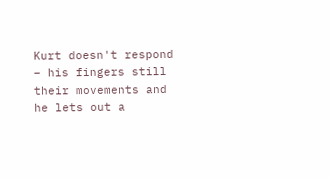Kurt doesn't respond – his fingers still their movements and he lets out a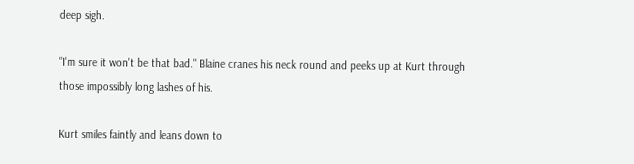deep sigh.

"I'm sure it won't be that bad." Blaine cranes his neck round and peeks up at Kurt through those impossibly long lashes of his.

Kurt smiles faintly and leans down to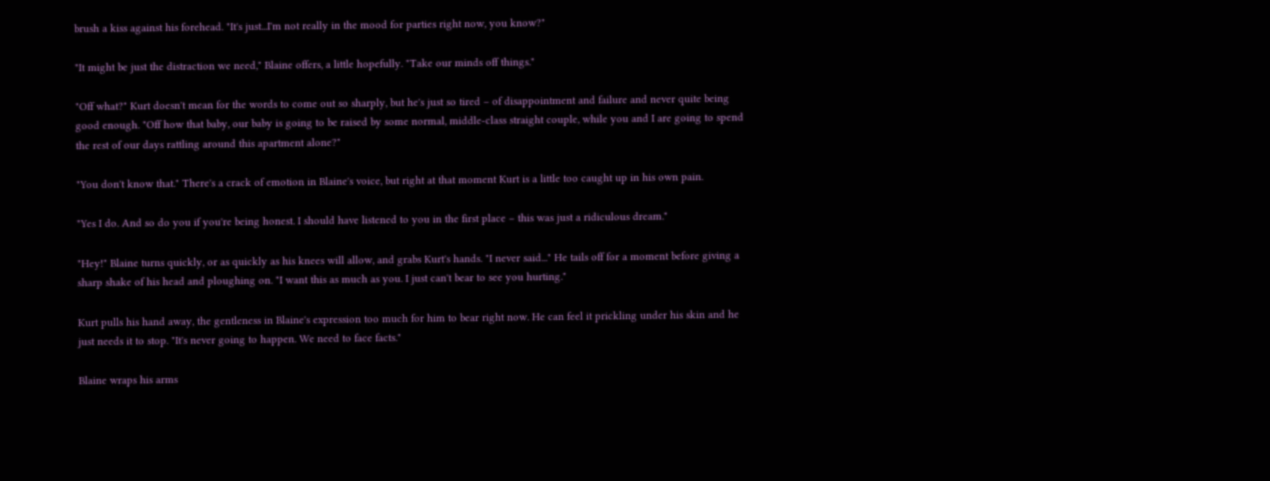brush a kiss against his forehead. "It's just...I'm not really in the mood for parties right now, you know?"

"It might be just the distraction we need," Blaine offers, a little hopefully. "Take our minds off things."

"Off what?" Kurt doesn't mean for the words to come out so sharply, but he's just so tired – of disappointment and failure and never quite being good enough. "Off how that baby, our baby is going to be raised by some normal, middle-class straight couple, while you and I are going to spend the rest of our days rattling around this apartment alone?"

"You don't know that." There's a crack of emotion in Blaine's voice, but right at that moment Kurt is a little too caught up in his own pain.

"Yes I do. And so do you if you're being honest. I should have listened to you in the first place – this was just a ridiculous dream."

"Hey!" Blaine turns quickly, or as quickly as his knees will allow, and grabs Kurt's hands. "I never said..." He tails off for a moment before giving a sharp shake of his head and ploughing on. "I want this as much as you. I just can't bear to see you hurting."

Kurt pulls his hand away, the gentleness in Blaine's expression too much for him to bear right now. He can feel it prickling under his skin and he just needs it to stop. "It's never going to happen. We need to face facts."

Blaine wraps his arms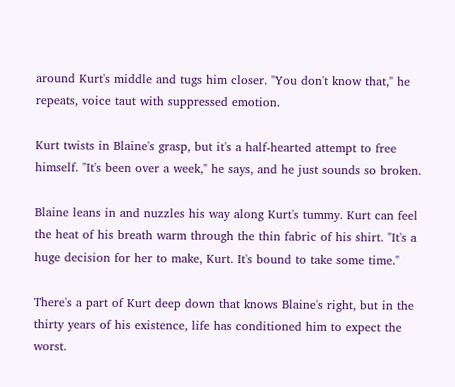around Kurt's middle and tugs him closer. "You don't know that," he repeats, voice taut with suppressed emotion.

Kurt twists in Blaine's grasp, but it's a half-hearted attempt to free himself. "It's been over a week," he says, and he just sounds so broken.

Blaine leans in and nuzzles his way along Kurt's tummy. Kurt can feel the heat of his breath warm through the thin fabric of his shirt. "It's a huge decision for her to make, Kurt. It's bound to take some time."

There's a part of Kurt deep down that knows Blaine's right, but in the thirty years of his existence, life has conditioned him to expect the worst.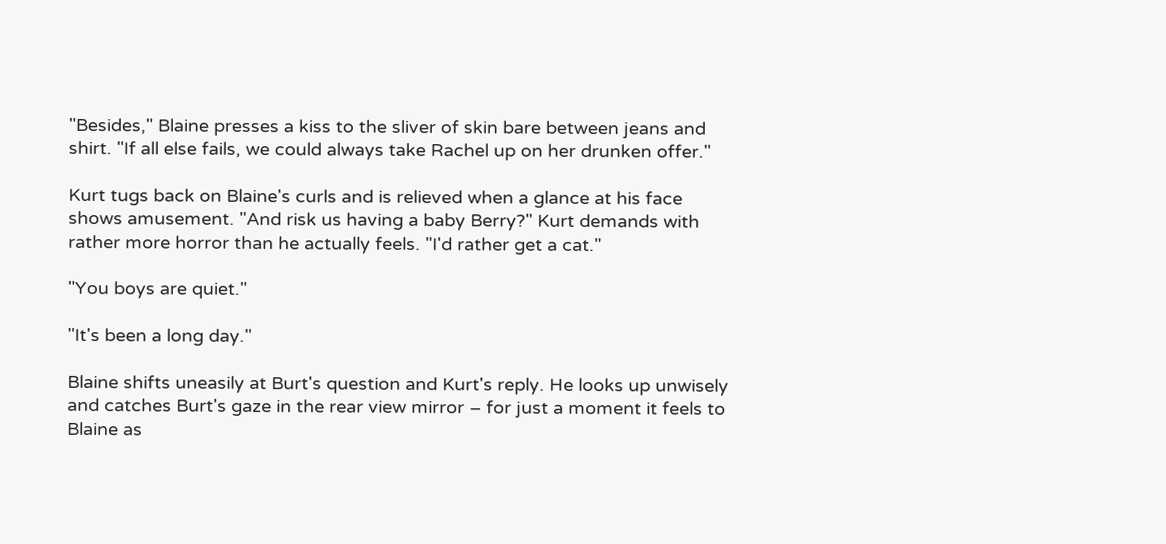"Besides," Blaine presses a kiss to the sliver of skin bare between jeans and shirt. "If all else fails, we could always take Rachel up on her drunken offer."

Kurt tugs back on Blaine's curls and is relieved when a glance at his face shows amusement. "And risk us having a baby Berry?" Kurt demands with rather more horror than he actually feels. "I'd rather get a cat."

"You boys are quiet."

"It's been a long day."

Blaine shifts uneasily at Burt's question and Kurt's reply. He looks up unwisely and catches Burt's gaze in the rear view mirror – for just a moment it feels to Blaine as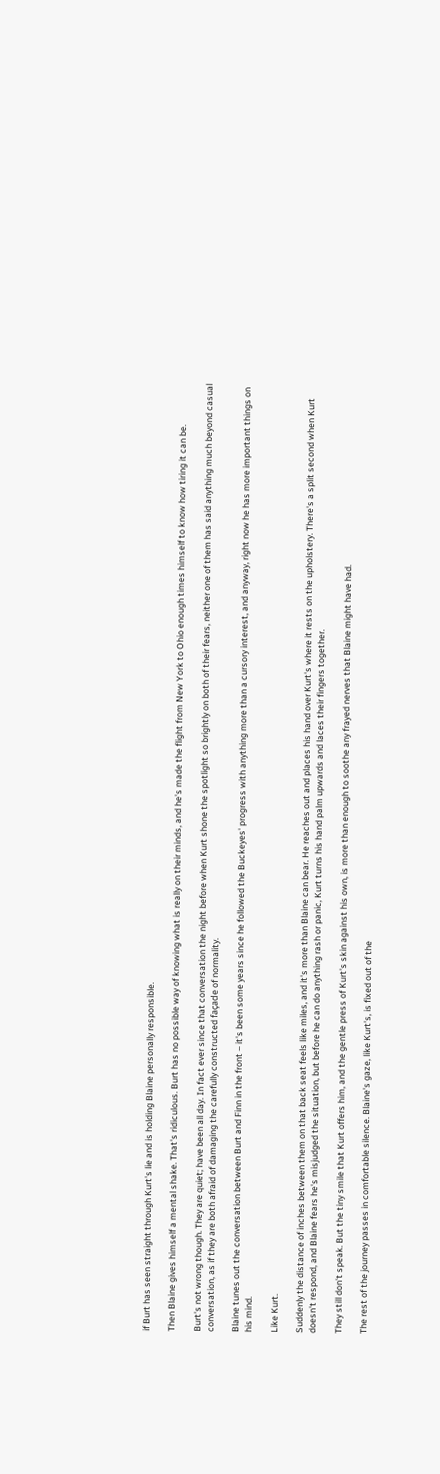if Burt has seen straight through Kurt's lie and is holding Blaine personally responsible.

Then Blaine gives himself a mental shake. That's ridiculous. Burt has no possible way of knowing what is really on their minds, and he's made the flight from New York to Ohio enough times himself to know how tiring it can be.

Burt's not wrong though. They are quiet; have been all day. In fact ever since that conversation the night before when Kurt shone the spotlight so brightly on both of their fears, neither one of them has said anything much beyond casual conversation, as if they are both afraid of damaging the carefully constructed façade of normality.

Blaine tunes out the conversation between Burt and Finn in the front – it's been some years since he followed the Buckeyes' progress with anything more than a cursory interest, and anyway, right now he has more important things on his mind.

Like Kurt.

Suddenly the distance of inches between them on that back seat feels like miles, and it's more than Blaine can bear. He reaches out and places his hand over Kurt's where it rests on the upholstery. There's a split second when Kurt doesn't respond, and Blaine fears he's misjudged the situation, but before he can do anything rash or panic, Kurt turns his hand palm upwards and laces their fingers together.

They still don't speak. But the tiny smile that Kurt offers him, and the gentle press of Kurt's skin against his own, is more than enough to soothe any frayed nerves that Blaine might have had.

The rest of the journey passes in comfortable silence. Blaine's gaze, like Kurt's, is fixed out of the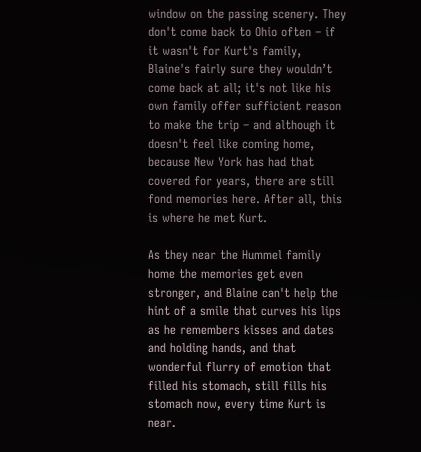window on the passing scenery. They don't come back to Ohio often – if it wasn't for Kurt's family, Blaine's fairly sure they wouldn’t come back at all; it's not like his own family offer sufficient reason to make the trip – and although it doesn't feel like coming home, because New York has had that covered for years, there are still fond memories here. After all, this is where he met Kurt.

As they near the Hummel family home the memories get even stronger, and Blaine can't help the hint of a smile that curves his lips as he remembers kisses and dates and holding hands, and that wonderful flurry of emotion that filled his stomach, still fills his stomach now, every time Kurt is near.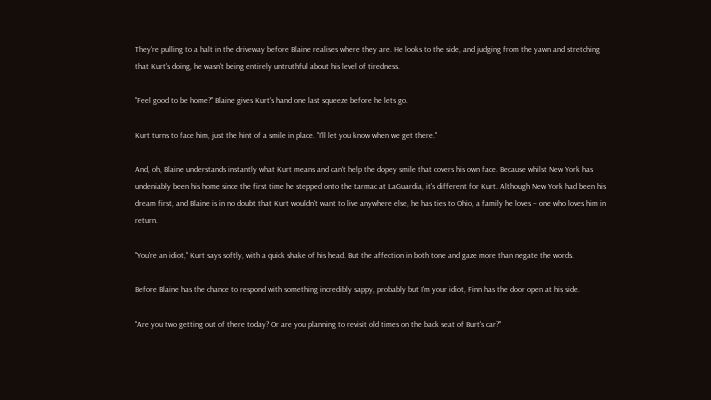They're pulling to a halt in the driveway before Blaine realises where they are. He looks to the side, and judging from the yawn and stretching that Kurt's doing, he wasn't being entirely untruthful about his level of tiredness.

"Feel good to be home?" Blaine gives Kurt's hand one last squeeze before he lets go.

Kurt turns to face him, just the hint of a smile in place. "I'll let you know when we get there."

And, oh, Blaine understands instantly what Kurt means and can't help the dopey smile that covers his own face. Because whilst New York has undeniably been his home since the first time he stepped onto the tarmac at LaGuardia, it's different for Kurt. Although New York had been his dream first, and Blaine is in no doubt that Kurt wouldn't want to live anywhere else, he has ties to Ohio, a family he loves – one who loves him in return.

"You're an idiot," Kurt says softly, with a quick shake of his head. But the affection in both tone and gaze more than negate the words.

Before Blaine has the chance to respond with something incredibly sappy, probably but I'm your idiot, Finn has the door open at his side.

"Are you two getting out of there today? Or are you planning to revisit old times on the back seat of Burt's car?"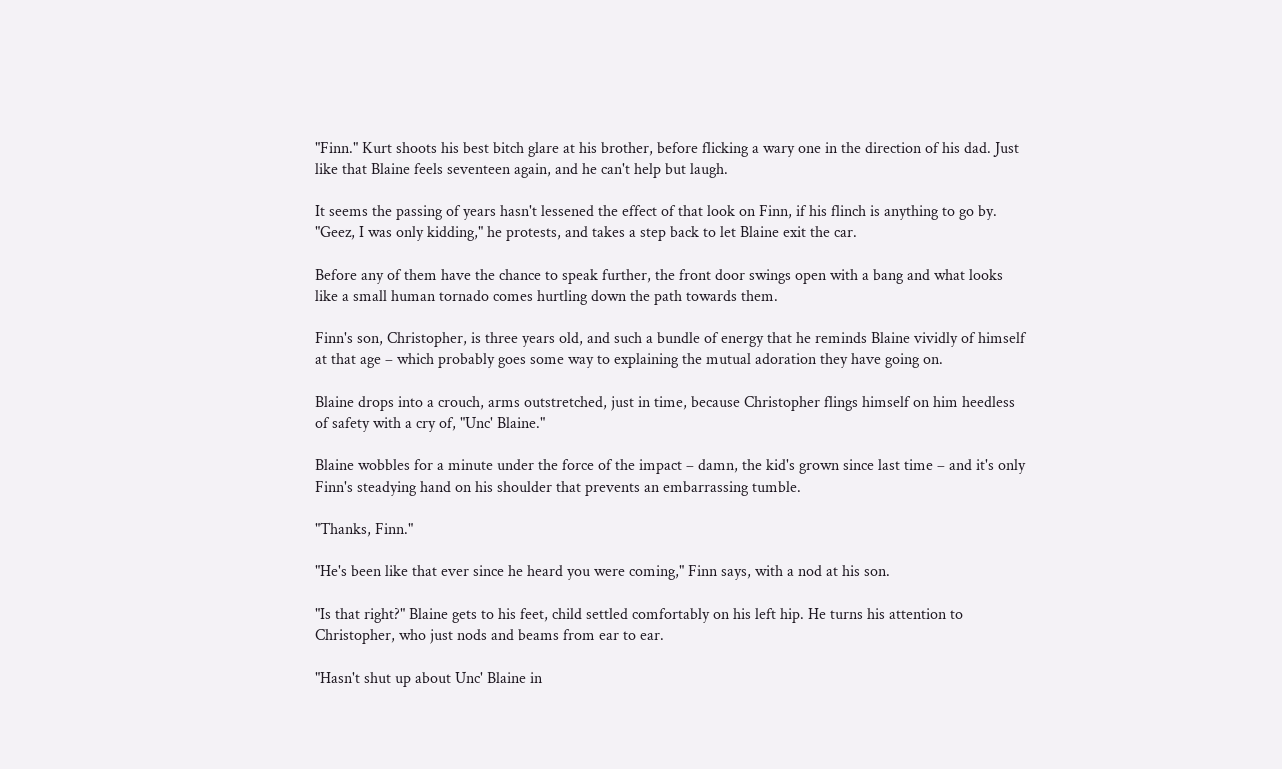"Finn." Kurt shoots his best bitch glare at his brother, before flicking a wary one in the direction of his dad. Just like that Blaine feels seventeen again, and he can't help but laugh.

It seems the passing of years hasn't lessened the effect of that look on Finn, if his flinch is anything to go by. "Geez, I was only kidding," he protests, and takes a step back to let Blaine exit the car.

Before any of them have the chance to speak further, the front door swings open with a bang and what looks like a small human tornado comes hurtling down the path towards them.

Finn's son, Christopher, is three years old, and such a bundle of energy that he reminds Blaine vividly of himself at that age – which probably goes some way to explaining the mutual adoration they have going on.

Blaine drops into a crouch, arms outstretched, just in time, because Christopher flings himself on him heedless of safety with a cry of, "Unc' Blaine."

Blaine wobbles for a minute under the force of the impact – damn, the kid's grown since last time – and it's only Finn's steadying hand on his shoulder that prevents an embarrassing tumble.

"Thanks, Finn."

"He's been like that ever since he heard you were coming," Finn says, with a nod at his son.

"Is that right?" Blaine gets to his feet, child settled comfortably on his left hip. He turns his attention to Christopher, who just nods and beams from ear to ear.

"Hasn't shut up about Unc' Blaine in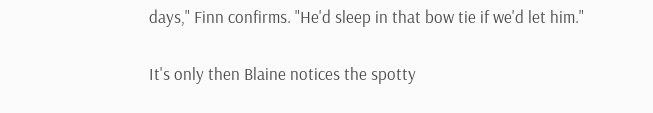days," Finn confirms. "He'd sleep in that bow tie if we'd let him."

It's only then Blaine notices the spotty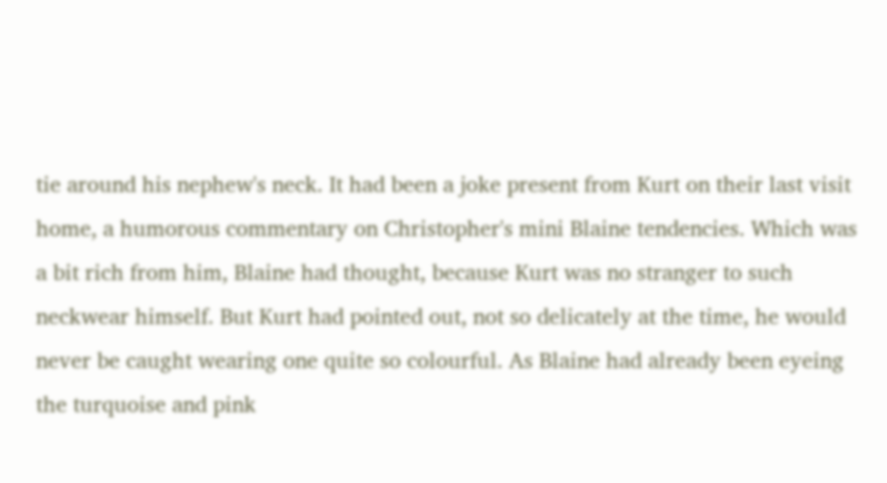tie around his nephew's neck. It had been a joke present from Kurt on their last visit home, a humorous commentary on Christopher's mini Blaine tendencies. Which was a bit rich from him, Blaine had thought, because Kurt was no stranger to such neckwear himself. But Kurt had pointed out, not so delicately at the time, he would never be caught wearing one quite so colourful. As Blaine had already been eyeing the turquoise and pink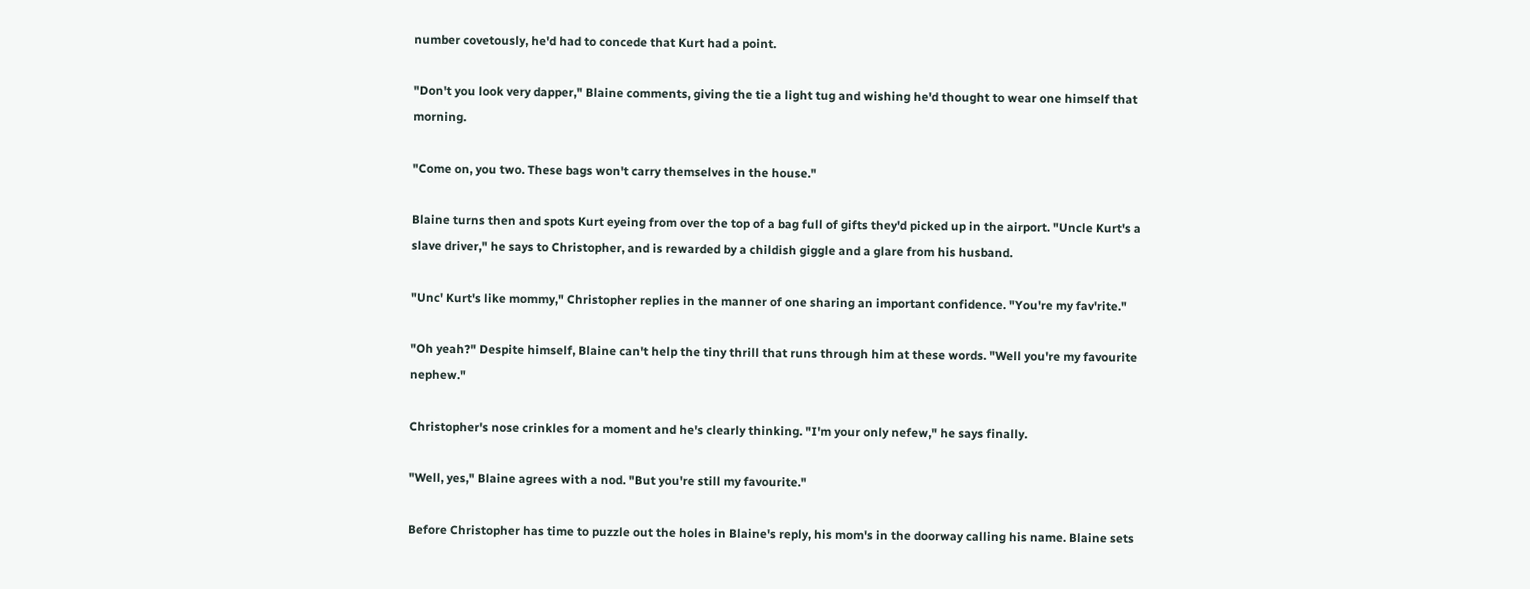number covetously, he'd had to concede that Kurt had a point.

"Don't you look very dapper," Blaine comments, giving the tie a light tug and wishing he'd thought to wear one himself that morning.

"Come on, you two. These bags won't carry themselves in the house."

Blaine turns then and spots Kurt eyeing from over the top of a bag full of gifts they'd picked up in the airport. "Uncle Kurt's a slave driver," he says to Christopher, and is rewarded by a childish giggle and a glare from his husband.

"Unc' Kurt's like mommy," Christopher replies in the manner of one sharing an important confidence. "You're my fav'rite."

"Oh yeah?" Despite himself, Blaine can't help the tiny thrill that runs through him at these words. "Well you're my favourite nephew."

Christopher's nose crinkles for a moment and he's clearly thinking. "I'm your only nefew," he says finally.

"Well, yes," Blaine agrees with a nod. "But you're still my favourite."

Before Christopher has time to puzzle out the holes in Blaine's reply, his mom's in the doorway calling his name. Blaine sets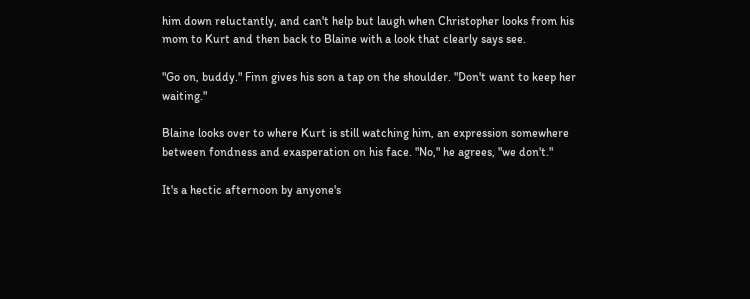him down reluctantly, and can't help but laugh when Christopher looks from his mom to Kurt and then back to Blaine with a look that clearly says see.

"Go on, buddy." Finn gives his son a tap on the shoulder. "Don't want to keep her waiting."

Blaine looks over to where Kurt is still watching him, an expression somewhere between fondness and exasperation on his face. "No," he agrees, "we don't."

It's a hectic afternoon by anyone's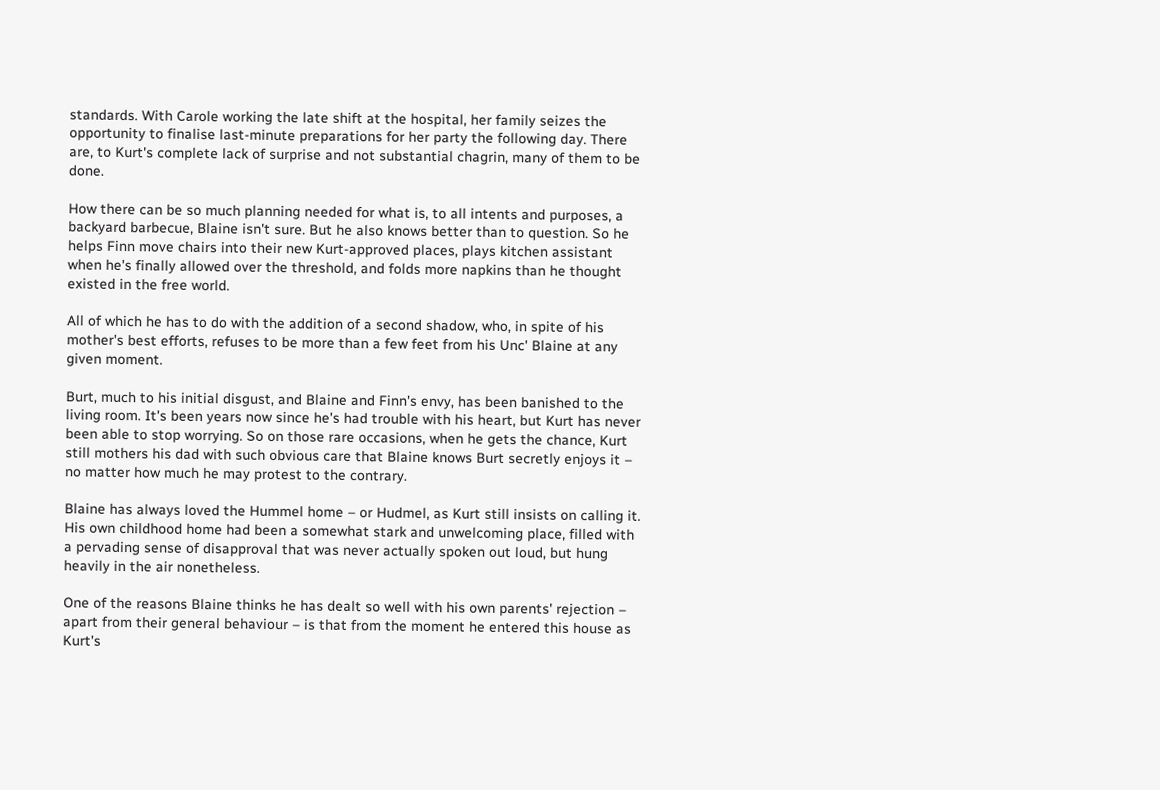standards. With Carole working the late shift at the hospital, her family seizes the opportunity to finalise last-minute preparations for her party the following day. There are, to Kurt's complete lack of surprise and not substantial chagrin, many of them to be done.

How there can be so much planning needed for what is, to all intents and purposes, a backyard barbecue, Blaine isn't sure. But he also knows better than to question. So he helps Finn move chairs into their new Kurt-approved places, plays kitchen assistant when he's finally allowed over the threshold, and folds more napkins than he thought existed in the free world.

All of which he has to do with the addition of a second shadow, who, in spite of his mother's best efforts, refuses to be more than a few feet from his Unc' Blaine at any given moment.

Burt, much to his initial disgust, and Blaine and Finn's envy, has been banished to the living room. It's been years now since he's had trouble with his heart, but Kurt has never been able to stop worrying. So on those rare occasions, when he gets the chance, Kurt still mothers his dad with such obvious care that Blaine knows Burt secretly enjoys it – no matter how much he may protest to the contrary.

Blaine has always loved the Hummel home – or Hudmel, as Kurt still insists on calling it. His own childhood home had been a somewhat stark and unwelcoming place, filled with a pervading sense of disapproval that was never actually spoken out loud, but hung heavily in the air nonetheless.

One of the reasons Blaine thinks he has dealt so well with his own parents' rejection – apart from their general behaviour – is that from the moment he entered this house as Kurt's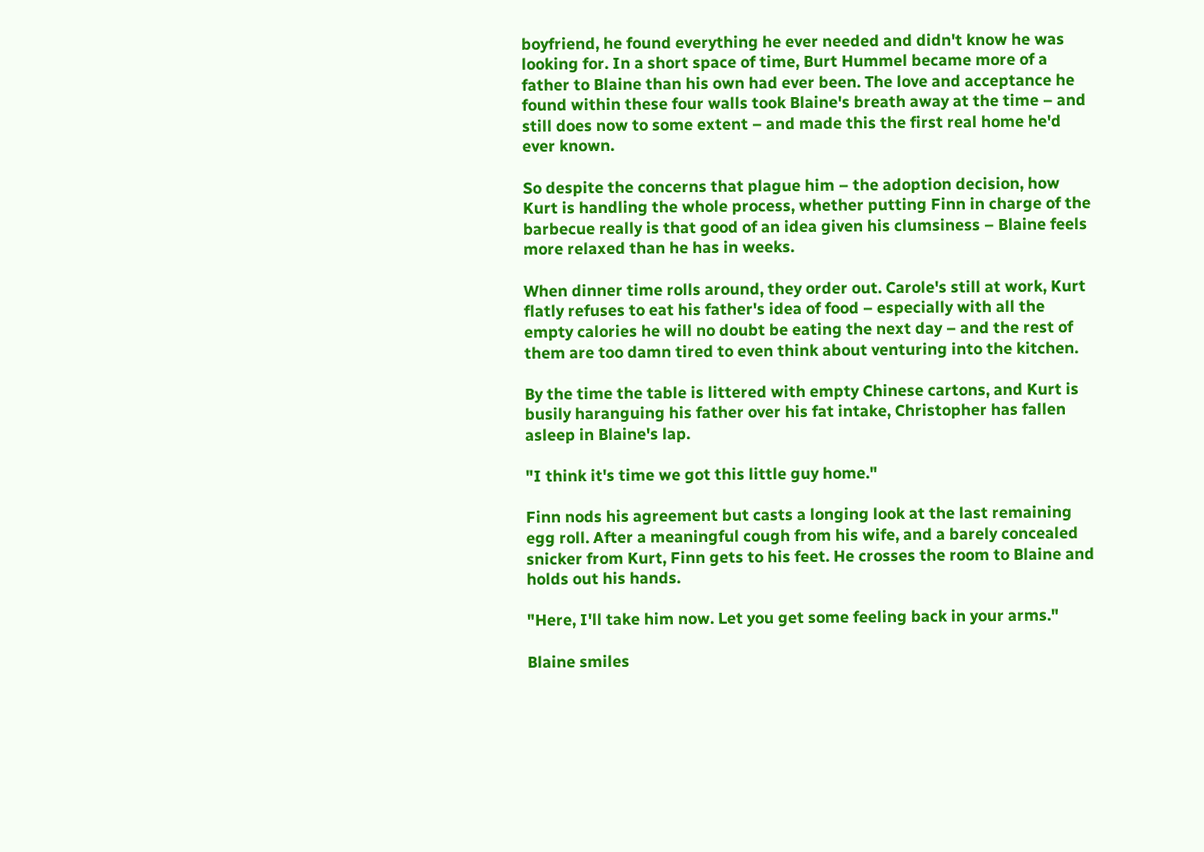boyfriend, he found everything he ever needed and didn't know he was looking for. In a short space of time, Burt Hummel became more of a father to Blaine than his own had ever been. The love and acceptance he found within these four walls took Blaine's breath away at the time – and still does now to some extent – and made this the first real home he'd ever known.

So despite the concerns that plague him – the adoption decision, how Kurt is handling the whole process, whether putting Finn in charge of the barbecue really is that good of an idea given his clumsiness – Blaine feels more relaxed than he has in weeks.

When dinner time rolls around, they order out. Carole's still at work, Kurt flatly refuses to eat his father's idea of food – especially with all the empty calories he will no doubt be eating the next day – and the rest of them are too damn tired to even think about venturing into the kitchen.

By the time the table is littered with empty Chinese cartons, and Kurt is busily haranguing his father over his fat intake, Christopher has fallen asleep in Blaine's lap.

"I think it's time we got this little guy home."

Finn nods his agreement but casts a longing look at the last remaining egg roll. After a meaningful cough from his wife, and a barely concealed snicker from Kurt, Finn gets to his feet. He crosses the room to Blaine and holds out his hands.

"Here, I'll take him now. Let you get some feeling back in your arms."

Blaine smiles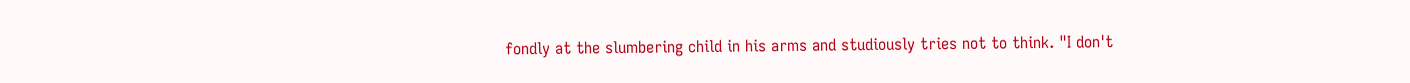fondly at the slumbering child in his arms and studiously tries not to think. "I don't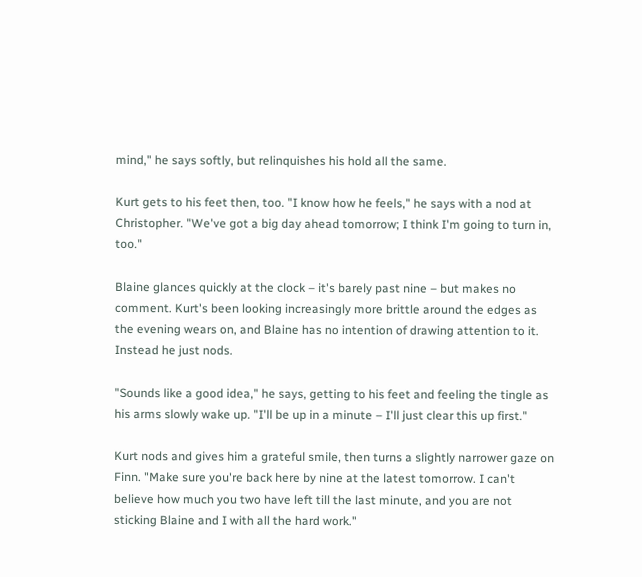mind," he says softly, but relinquishes his hold all the same.

Kurt gets to his feet then, too. "I know how he feels," he says with a nod at Christopher. "We've got a big day ahead tomorrow; I think I'm going to turn in, too."

Blaine glances quickly at the clock – it's barely past nine – but makes no comment. Kurt's been looking increasingly more brittle around the edges as the evening wears on, and Blaine has no intention of drawing attention to it. Instead he just nods.

"Sounds like a good idea," he says, getting to his feet and feeling the tingle as his arms slowly wake up. "I'll be up in a minute – I'll just clear this up first."

Kurt nods and gives him a grateful smile, then turns a slightly narrower gaze on Finn. "Make sure you're back here by nine at the latest tomorrow. I can't believe how much you two have left till the last minute, and you are not sticking Blaine and I with all the hard work."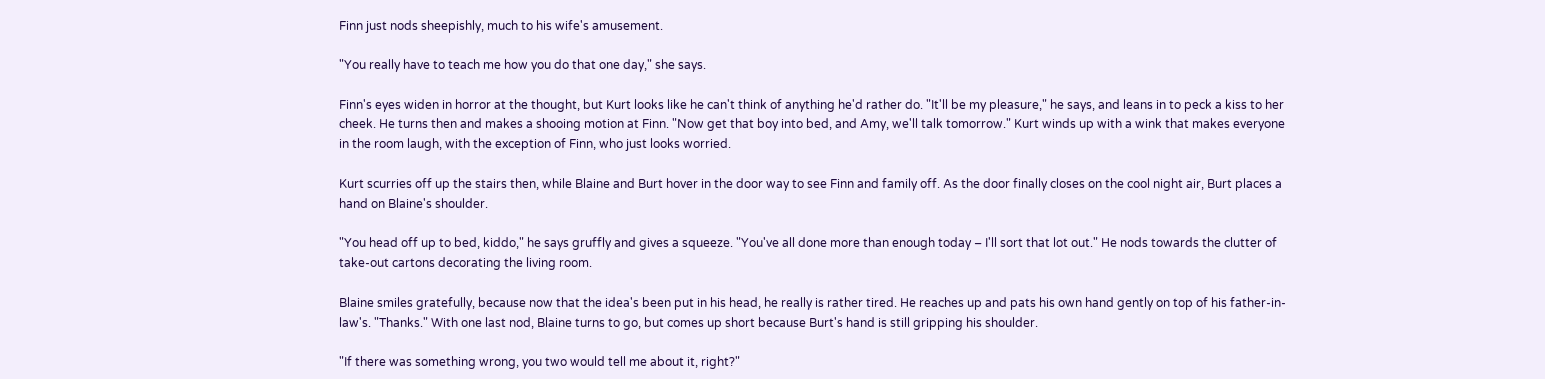Finn just nods sheepishly, much to his wife's amusement.

"You really have to teach me how you do that one day," she says.

Finn's eyes widen in horror at the thought, but Kurt looks like he can't think of anything he'd rather do. "It'll be my pleasure," he says, and leans in to peck a kiss to her cheek. He turns then and makes a shooing motion at Finn. "Now get that boy into bed, and Amy, we'll talk tomorrow." Kurt winds up with a wink that makes everyone in the room laugh, with the exception of Finn, who just looks worried.

Kurt scurries off up the stairs then, while Blaine and Burt hover in the door way to see Finn and family off. As the door finally closes on the cool night air, Burt places a hand on Blaine's shoulder.

"You head off up to bed, kiddo," he says gruffly and gives a squeeze. "You've all done more than enough today – I'll sort that lot out." He nods towards the clutter of take-out cartons decorating the living room.

Blaine smiles gratefully, because now that the idea's been put in his head, he really is rather tired. He reaches up and pats his own hand gently on top of his father-in-law's. "Thanks." With one last nod, Blaine turns to go, but comes up short because Burt's hand is still gripping his shoulder.

"If there was something wrong, you two would tell me about it, right?"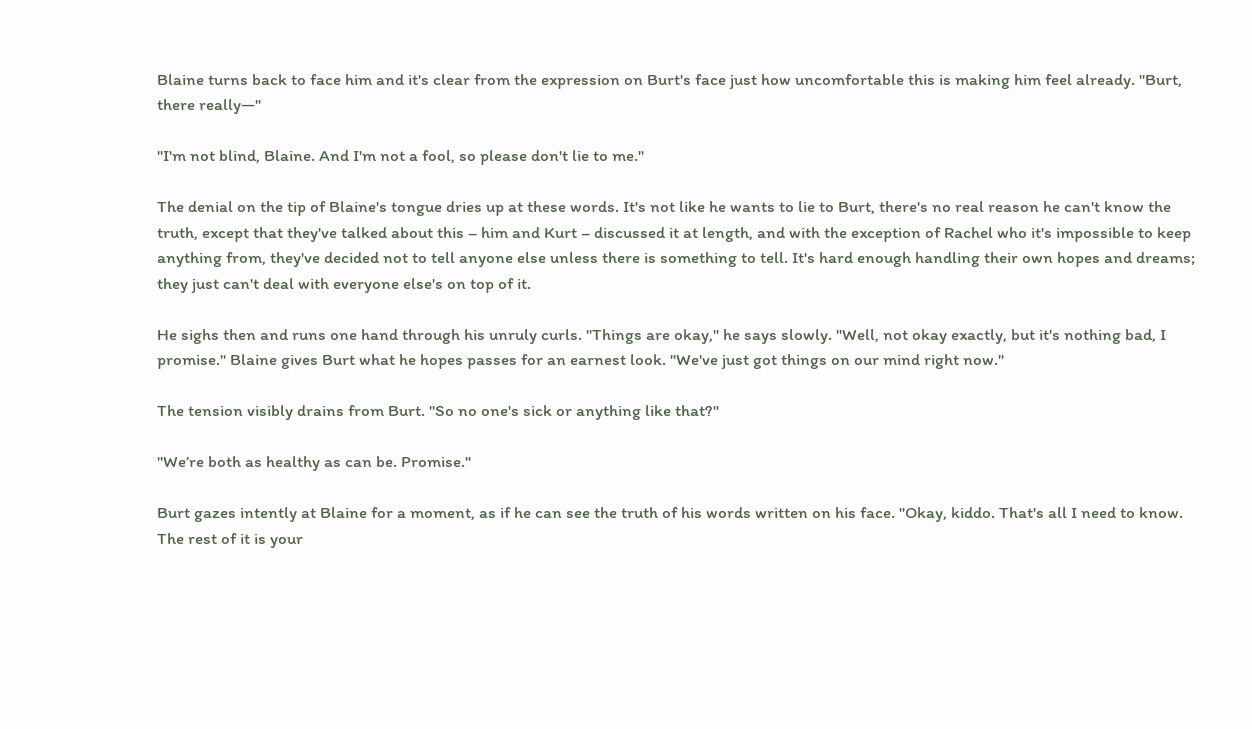Blaine turns back to face him and it's clear from the expression on Burt's face just how uncomfortable this is making him feel already. "Burt, there really—"

"I'm not blind, Blaine. And I'm not a fool, so please don't lie to me."

The denial on the tip of Blaine's tongue dries up at these words. It's not like he wants to lie to Burt, there's no real reason he can't know the truth, except that they've talked about this – him and Kurt – discussed it at length, and with the exception of Rachel who it's impossible to keep anything from, they've decided not to tell anyone else unless there is something to tell. It's hard enough handling their own hopes and dreams; they just can't deal with everyone else's on top of it.

He sighs then and runs one hand through his unruly curls. "Things are okay," he says slowly. "Well, not okay exactly, but it's nothing bad, I promise." Blaine gives Burt what he hopes passes for an earnest look. "We've just got things on our mind right now."

The tension visibly drains from Burt. "So no one's sick or anything like that?"

"We’re both as healthy as can be. Promise."

Burt gazes intently at Blaine for a moment, as if he can see the truth of his words written on his face. "Okay, kiddo. That's all I need to know. The rest of it is your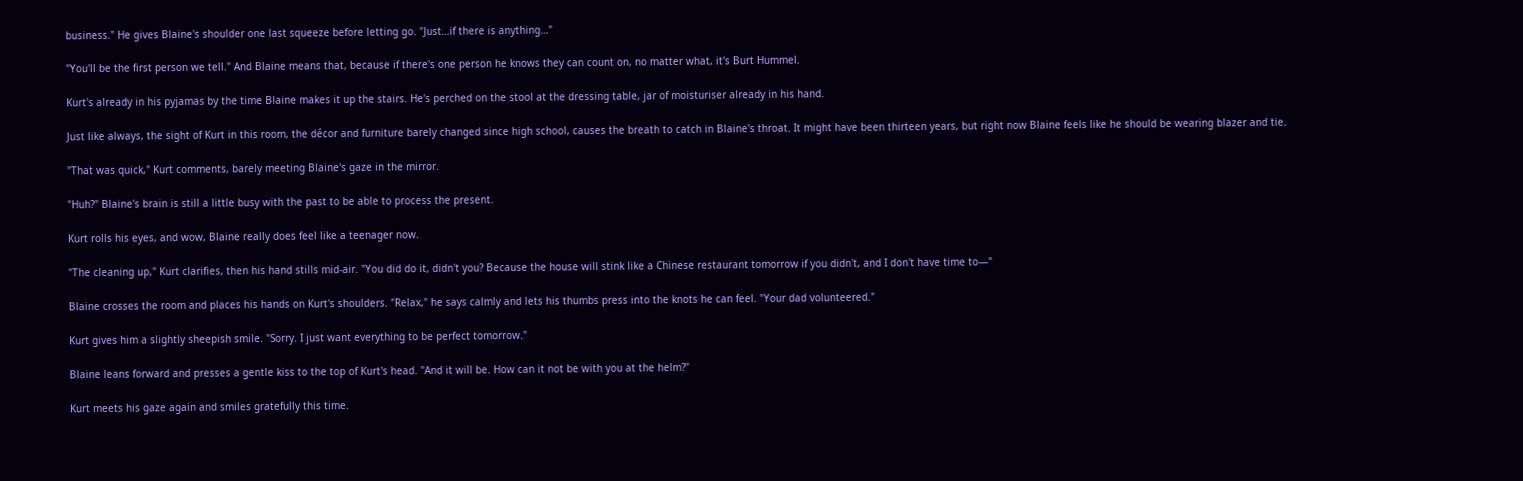business." He gives Blaine's shoulder one last squeeze before letting go. "Just…if there is anything…"

"You'll be the first person we tell." And Blaine means that, because if there's one person he knows they can count on, no matter what, it's Burt Hummel.

Kurt's already in his pyjamas by the time Blaine makes it up the stairs. He's perched on the stool at the dressing table, jar of moisturiser already in his hand.

Just like always, the sight of Kurt in this room, the décor and furniture barely changed since high school, causes the breath to catch in Blaine's throat. It might have been thirteen years, but right now Blaine feels like he should be wearing blazer and tie.

"That was quick," Kurt comments, barely meeting Blaine's gaze in the mirror.

"Huh?" Blaine's brain is still a little busy with the past to be able to process the present.

Kurt rolls his eyes, and wow, Blaine really does feel like a teenager now.

"The cleaning up," Kurt clarifies, then his hand stills mid-air. "You did do it, didn't you? Because the house will stink like a Chinese restaurant tomorrow if you didn't, and I don't have time to—"

Blaine crosses the room and places his hands on Kurt's shoulders. "Relax," he says calmly and lets his thumbs press into the knots he can feel. "Your dad volunteered."

Kurt gives him a slightly sheepish smile. "Sorry. I just want everything to be perfect tomorrow."

Blaine leans forward and presses a gentle kiss to the top of Kurt's head. "And it will be. How can it not be with you at the helm?"

Kurt meets his gaze again and smiles gratefully this time.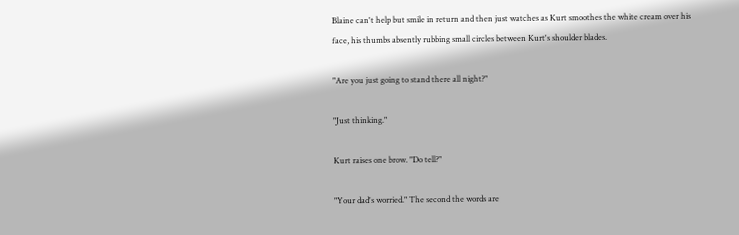Blaine can't help but smile in return and then just watches as Kurt smoothes the white cream over his face, his thumbs absently rubbing small circles between Kurt's shoulder blades.

"Are you just going to stand there all night?"

"Just thinking."

Kurt raises one brow. "Do tell?"

"Your dad's worried." The second the words are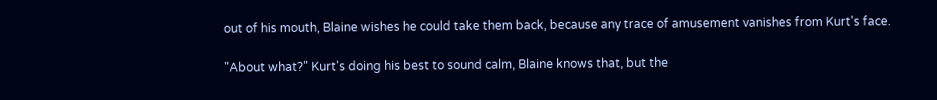out of his mouth, Blaine wishes he could take them back, because any trace of amusement vanishes from Kurt's face.

"About what?" Kurt's doing his best to sound calm, Blaine knows that, but the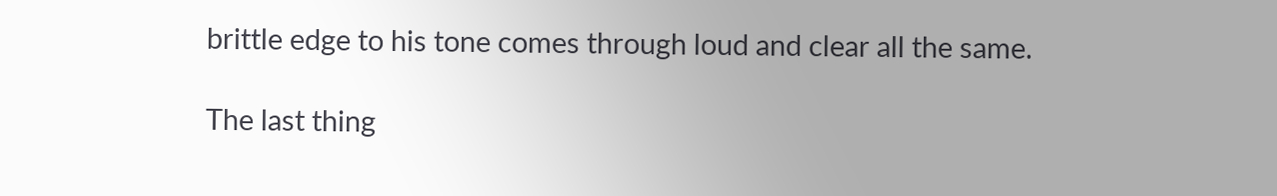brittle edge to his tone comes through loud and clear all the same.

The last thing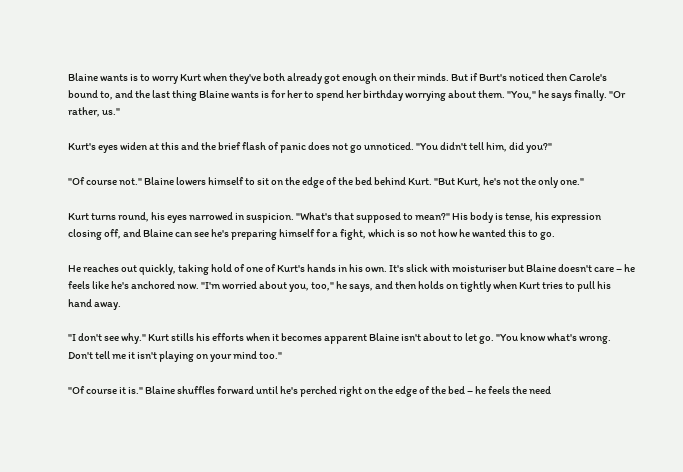Blaine wants is to worry Kurt when they've both already got enough on their minds. But if Burt's noticed then Carole's bound to, and the last thing Blaine wants is for her to spend her birthday worrying about them. "You," he says finally. "Or rather, us."

Kurt's eyes widen at this and the brief flash of panic does not go unnoticed. "You didn't tell him, did you?"

"Of course not." Blaine lowers himself to sit on the edge of the bed behind Kurt. "But Kurt, he's not the only one."

Kurt turns round, his eyes narrowed in suspicion. "What's that supposed to mean?" His body is tense, his expression closing off, and Blaine can see he's preparing himself for a fight, which is so not how he wanted this to go.

He reaches out quickly, taking hold of one of Kurt's hands in his own. It's slick with moisturiser but Blaine doesn't care – he feels like he's anchored now. "I'm worried about you, too," he says, and then holds on tightly when Kurt tries to pull his hand away.

"I don't see why." Kurt stills his efforts when it becomes apparent Blaine isn't about to let go. "You know what's wrong. Don't tell me it isn't playing on your mind too."

"Of course it is." Blaine shuffles forward until he's perched right on the edge of the bed – he feels the need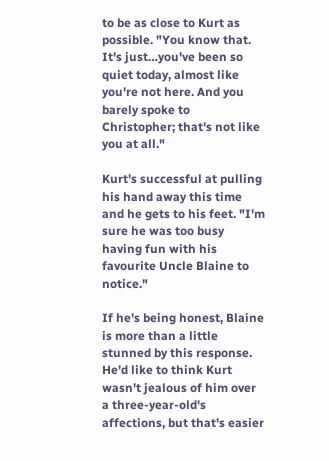to be as close to Kurt as possible. "You know that. It's just…you've been so quiet today, almost like you're not here. And you barely spoke to Christopher; that's not like you at all."

Kurt's successful at pulling his hand away this time and he gets to his feet. "I'm sure he was too busy having fun with his favourite Uncle Blaine to notice."

If he's being honest, Blaine is more than a little stunned by this response. He'd like to think Kurt wasn't jealous of him over a three-year-old's affections, but that's easier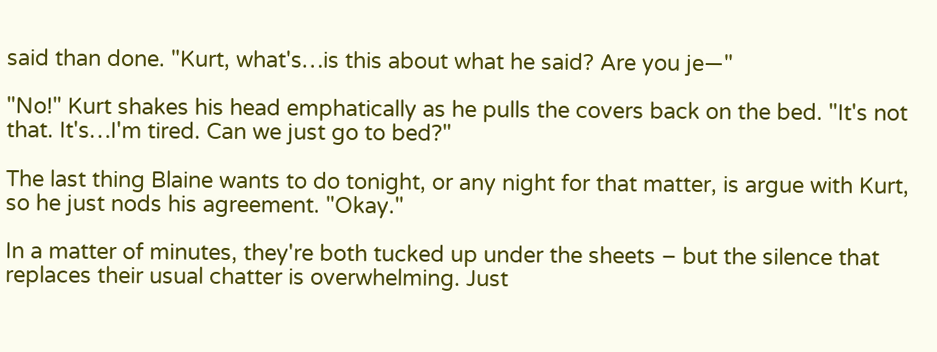said than done. "Kurt, what's…is this about what he said? Are you je—"

"No!" Kurt shakes his head emphatically as he pulls the covers back on the bed. "It's not that. It's…I'm tired. Can we just go to bed?"

The last thing Blaine wants to do tonight, or any night for that matter, is argue with Kurt, so he just nods his agreement. "Okay."

In a matter of minutes, they're both tucked up under the sheets – but the silence that replaces their usual chatter is overwhelming. Just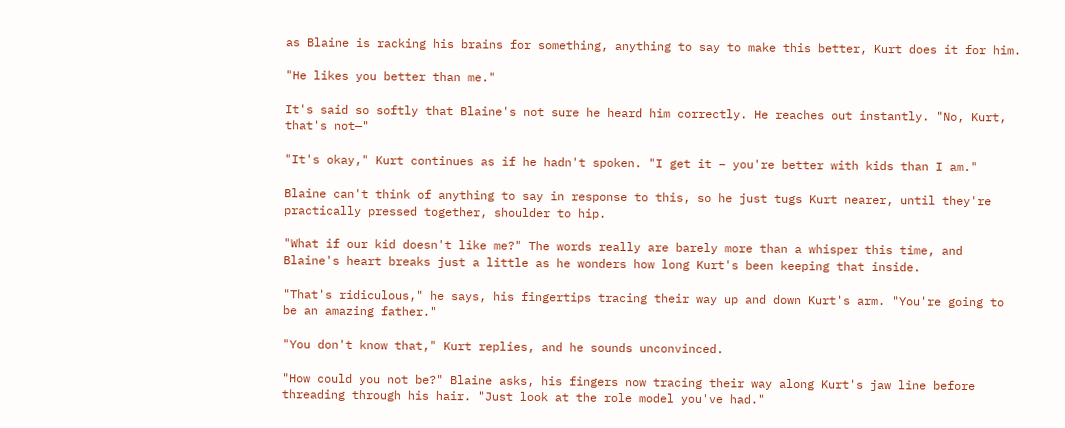as Blaine is racking his brains for something, anything to say to make this better, Kurt does it for him.

"He likes you better than me."

It's said so softly that Blaine's not sure he heard him correctly. He reaches out instantly. "No, Kurt, that's not—"

"It's okay," Kurt continues as if he hadn't spoken. "I get it – you're better with kids than I am."

Blaine can't think of anything to say in response to this, so he just tugs Kurt nearer, until they're practically pressed together, shoulder to hip.

"What if our kid doesn't like me?" The words really are barely more than a whisper this time, and Blaine's heart breaks just a little as he wonders how long Kurt's been keeping that inside.

"That's ridiculous," he says, his fingertips tracing their way up and down Kurt's arm. "You're going to be an amazing father."

"You don't know that," Kurt replies, and he sounds unconvinced.

"How could you not be?" Blaine asks, his fingers now tracing their way along Kurt's jaw line before threading through his hair. "Just look at the role model you've had."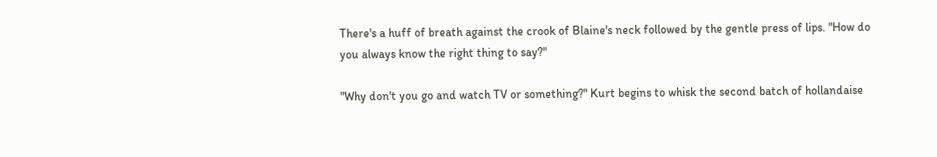There's a huff of breath against the crook of Blaine's neck followed by the gentle press of lips. "How do you always know the right thing to say?"

"Why don't you go and watch TV or something?" Kurt begins to whisk the second batch of hollandaise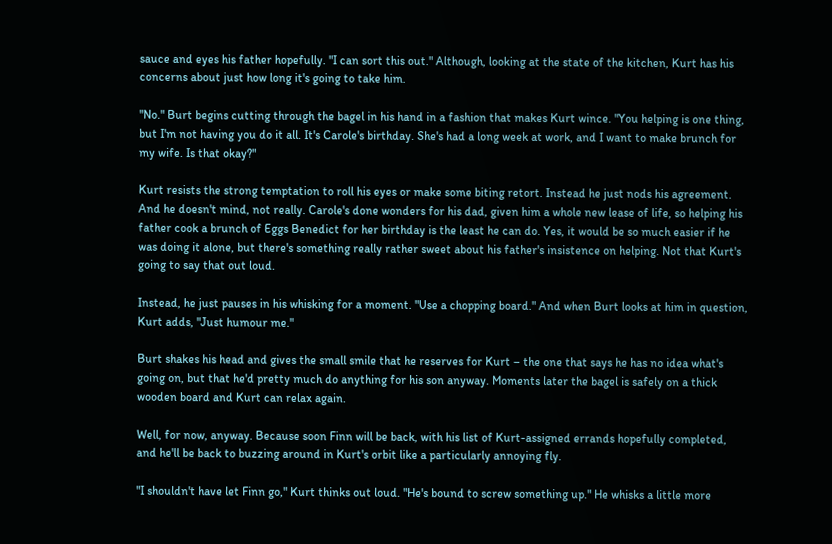sauce and eyes his father hopefully. "I can sort this out." Although, looking at the state of the kitchen, Kurt has his concerns about just how long it's going to take him.

"No." Burt begins cutting through the bagel in his hand in a fashion that makes Kurt wince. "You helping is one thing, but I'm not having you do it all. It's Carole's birthday. She's had a long week at work, and I want to make brunch for my wife. Is that okay?"

Kurt resists the strong temptation to roll his eyes or make some biting retort. Instead he just nods his agreement. And he doesn't mind, not really. Carole's done wonders for his dad, given him a whole new lease of life, so helping his father cook a brunch of Eggs Benedict for her birthday is the least he can do. Yes, it would be so much easier if he was doing it alone, but there's something really rather sweet about his father's insistence on helping. Not that Kurt's going to say that out loud.

Instead, he just pauses in his whisking for a moment. "Use a chopping board." And when Burt looks at him in question, Kurt adds, "Just humour me."

Burt shakes his head and gives the small smile that he reserves for Kurt – the one that says he has no idea what's going on, but that he'd pretty much do anything for his son anyway. Moments later the bagel is safely on a thick wooden board and Kurt can relax again.

Well, for now, anyway. Because soon Finn will be back, with his list of Kurt-assigned errands hopefully completed, and he'll be back to buzzing around in Kurt's orbit like a particularly annoying fly.

"I shouldn't have let Finn go," Kurt thinks out loud. "He's bound to screw something up." He whisks a little more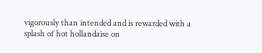vigorously than intended and is rewarded with a splash of hot hollandaise on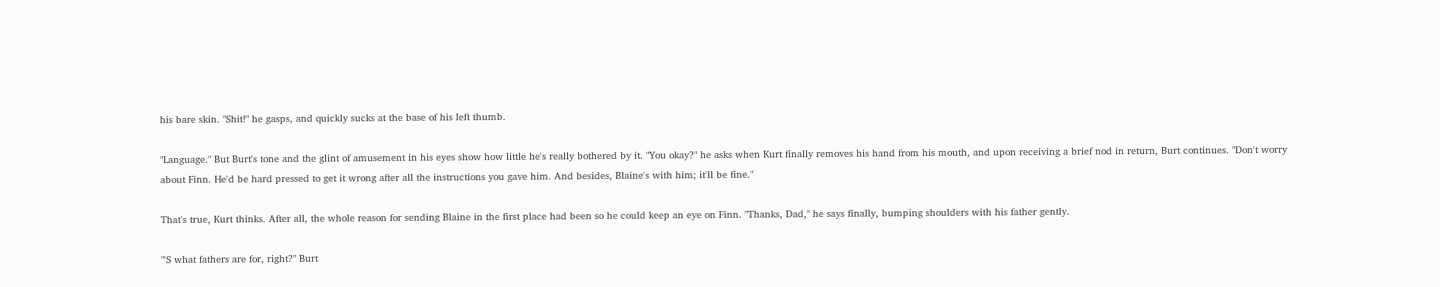his bare skin. "Shit!" he gasps, and quickly sucks at the base of his left thumb.

"Language." But Burt's tone and the glint of amusement in his eyes show how little he's really bothered by it. "You okay?" he asks when Kurt finally removes his hand from his mouth, and upon receiving a brief nod in return, Burt continues. "Don't worry about Finn. He'd be hard pressed to get it wrong after all the instructions you gave him. And besides, Blaine's with him; it'll be fine."

That's true, Kurt thinks. After all, the whole reason for sending Blaine in the first place had been so he could keep an eye on Finn. "Thanks, Dad," he says finally, bumping shoulders with his father gently.

"'S what fathers are for, right?" Burt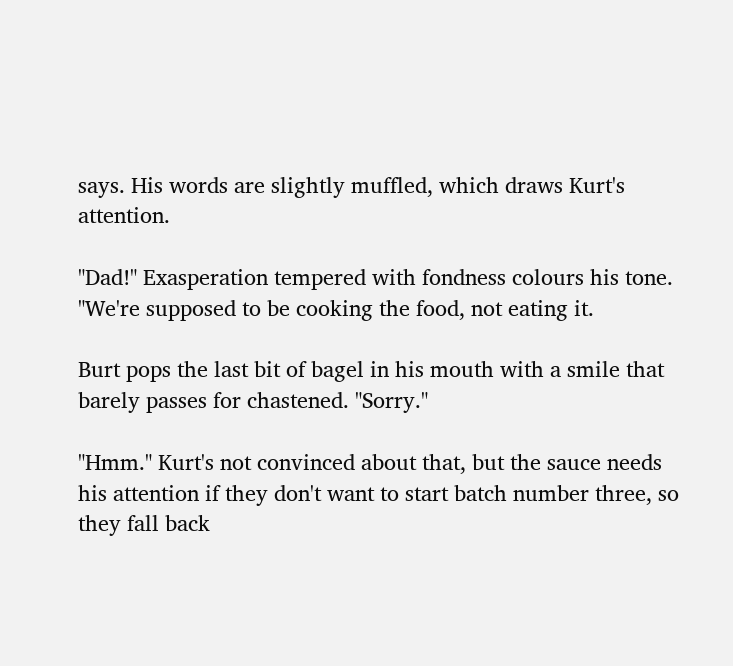says. His words are slightly muffled, which draws Kurt's attention.

"Dad!" Exasperation tempered with fondness colours his tone. "We're supposed to be cooking the food, not eating it.

Burt pops the last bit of bagel in his mouth with a smile that barely passes for chastened. "Sorry."

"Hmm." Kurt's not convinced about that, but the sauce needs his attention if they don't want to start batch number three, so they fall back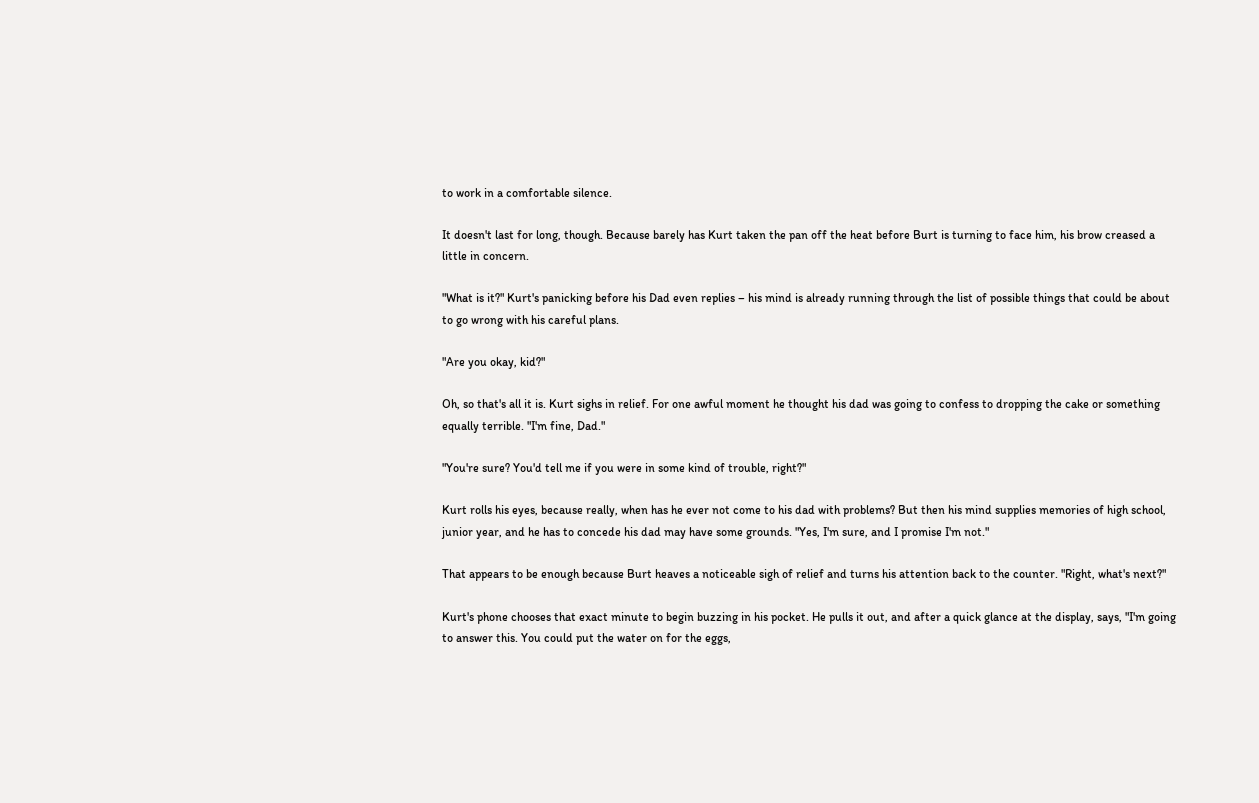to work in a comfortable silence.

It doesn't last for long, though. Because barely has Kurt taken the pan off the heat before Burt is turning to face him, his brow creased a little in concern.

"What is it?" Kurt's panicking before his Dad even replies – his mind is already running through the list of possible things that could be about to go wrong with his careful plans.

"Are you okay, kid?"

Oh, so that's all it is. Kurt sighs in relief. For one awful moment he thought his dad was going to confess to dropping the cake or something equally terrible. "I'm fine, Dad."

"You're sure? You'd tell me if you were in some kind of trouble, right?"

Kurt rolls his eyes, because really, when has he ever not come to his dad with problems? But then his mind supplies memories of high school, junior year, and he has to concede his dad may have some grounds. "Yes, I'm sure, and I promise I'm not."

That appears to be enough because Burt heaves a noticeable sigh of relief and turns his attention back to the counter. "Right, what's next?"

Kurt's phone chooses that exact minute to begin buzzing in his pocket. He pulls it out, and after a quick glance at the display, says, "I'm going to answer this. You could put the water on for the eggs,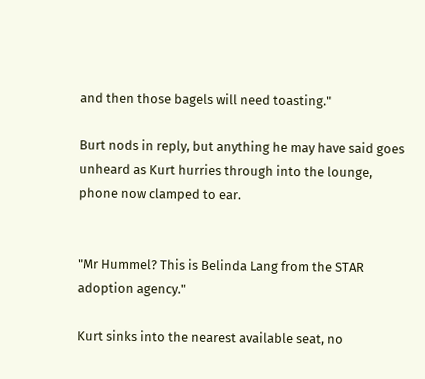and then those bagels will need toasting."

Burt nods in reply, but anything he may have said goes unheard as Kurt hurries through into the lounge, phone now clamped to ear.


"Mr Hummel? This is Belinda Lang from the STAR adoption agency."

Kurt sinks into the nearest available seat, no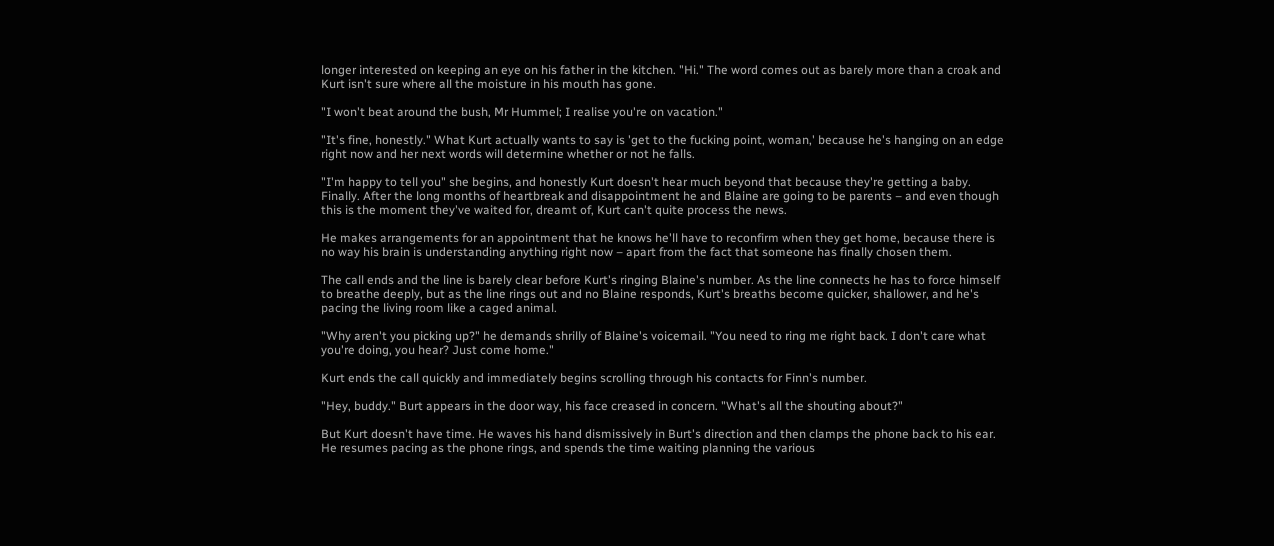longer interested on keeping an eye on his father in the kitchen. "Hi." The word comes out as barely more than a croak and Kurt isn't sure where all the moisture in his mouth has gone.

"I won't beat around the bush, Mr Hummel; I realise you're on vacation."

"It's fine, honestly." What Kurt actually wants to say is 'get to the fucking point, woman,' because he's hanging on an edge right now and her next words will determine whether or not he falls.

"I'm happy to tell you" she begins, and honestly Kurt doesn't hear much beyond that because they're getting a baby. Finally. After the long months of heartbreak and disappointment he and Blaine are going to be parents – and even though this is the moment they've waited for, dreamt of, Kurt can't quite process the news.

He makes arrangements for an appointment that he knows he'll have to reconfirm when they get home, because there is no way his brain is understanding anything right now – apart from the fact that someone has finally chosen them.

The call ends and the line is barely clear before Kurt's ringing Blaine's number. As the line connects he has to force himself to breathe deeply, but as the line rings out and no Blaine responds, Kurt's breaths become quicker, shallower, and he's pacing the living room like a caged animal.

"Why aren't you picking up?" he demands shrilly of Blaine's voicemail. "You need to ring me right back. I don't care what you're doing, you hear? Just come home."

Kurt ends the call quickly and immediately begins scrolling through his contacts for Finn's number.

"Hey, buddy." Burt appears in the door way, his face creased in concern. "What's all the shouting about?"

But Kurt doesn't have time. He waves his hand dismissively in Burt's direction and then clamps the phone back to his ear. He resumes pacing as the phone rings, and spends the time waiting planning the various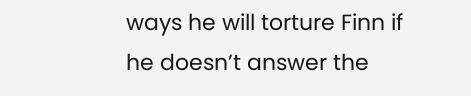ways he will torture Finn if he doesn’t answer the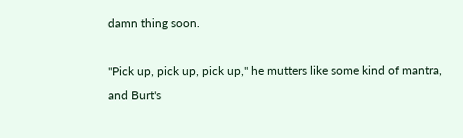damn thing soon.

"Pick up, pick up, pick up," he mutters like some kind of mantra, and Burt's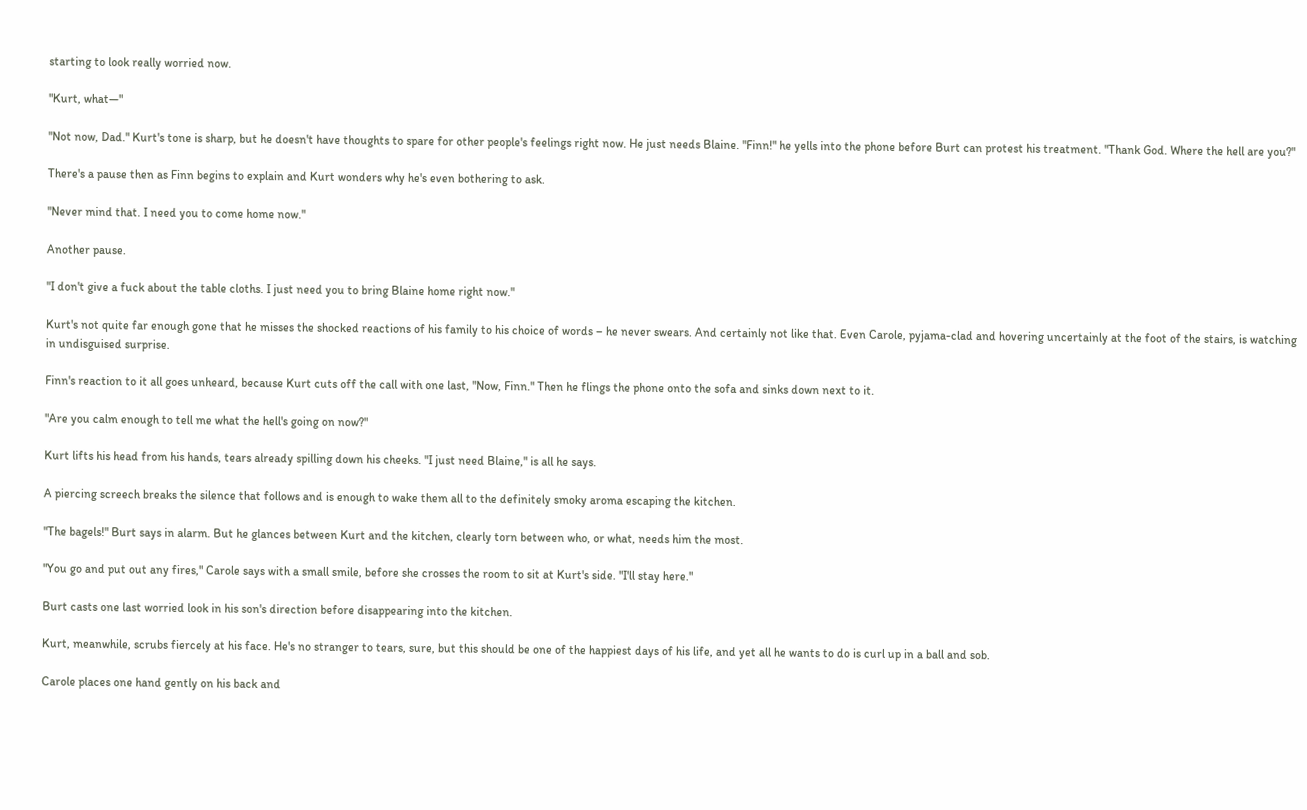starting to look really worried now.

"Kurt, what—"

"Not now, Dad." Kurt's tone is sharp, but he doesn't have thoughts to spare for other people's feelings right now. He just needs Blaine. "Finn!" he yells into the phone before Burt can protest his treatment. "Thank God. Where the hell are you?"

There's a pause then as Finn begins to explain and Kurt wonders why he's even bothering to ask.

"Never mind that. I need you to come home now."

Another pause.

"I don't give a fuck about the table cloths. I just need you to bring Blaine home right now."

Kurt's not quite far enough gone that he misses the shocked reactions of his family to his choice of words – he never swears. And certainly not like that. Even Carole, pyjama-clad and hovering uncertainly at the foot of the stairs, is watching in undisguised surprise.

Finn's reaction to it all goes unheard, because Kurt cuts off the call with one last, "Now, Finn." Then he flings the phone onto the sofa and sinks down next to it.

"Are you calm enough to tell me what the hell's going on now?"

Kurt lifts his head from his hands, tears already spilling down his cheeks. "I just need Blaine," is all he says.

A piercing screech breaks the silence that follows and is enough to wake them all to the definitely smoky aroma escaping the kitchen.

"The bagels!" Burt says in alarm. But he glances between Kurt and the kitchen, clearly torn between who, or what, needs him the most.

"You go and put out any fires," Carole says with a small smile, before she crosses the room to sit at Kurt's side. "I'll stay here."

Burt casts one last worried look in his son's direction before disappearing into the kitchen.

Kurt, meanwhile, scrubs fiercely at his face. He's no stranger to tears, sure, but this should be one of the happiest days of his life, and yet all he wants to do is curl up in a ball and sob.

Carole places one hand gently on his back and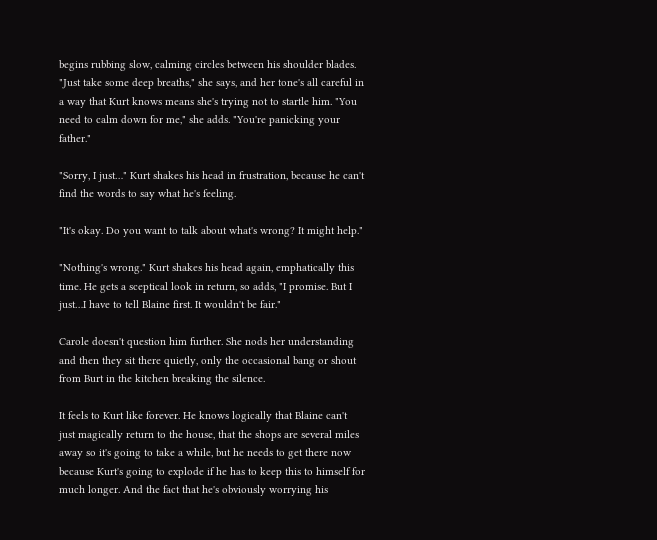begins rubbing slow, calming circles between his shoulder blades. "Just take some deep breaths," she says, and her tone's all careful in a way that Kurt knows means she's trying not to startle him. "You need to calm down for me," she adds. "You're panicking your father."

"Sorry, I just…" Kurt shakes his head in frustration, because he can't find the words to say what he's feeling.

"It's okay. Do you want to talk about what's wrong? It might help."

"Nothing's wrong." Kurt shakes his head again, emphatically this time. He gets a sceptical look in return, so adds, "I promise. But I just…I have to tell Blaine first. It wouldn't be fair."

Carole doesn't question him further. She nods her understanding and then they sit there quietly, only the occasional bang or shout from Burt in the kitchen breaking the silence.

It feels to Kurt like forever. He knows logically that Blaine can't just magically return to the house, that the shops are several miles away so it's going to take a while, but he needs to get there now because Kurt's going to explode if he has to keep this to himself for much longer. And the fact that he's obviously worrying his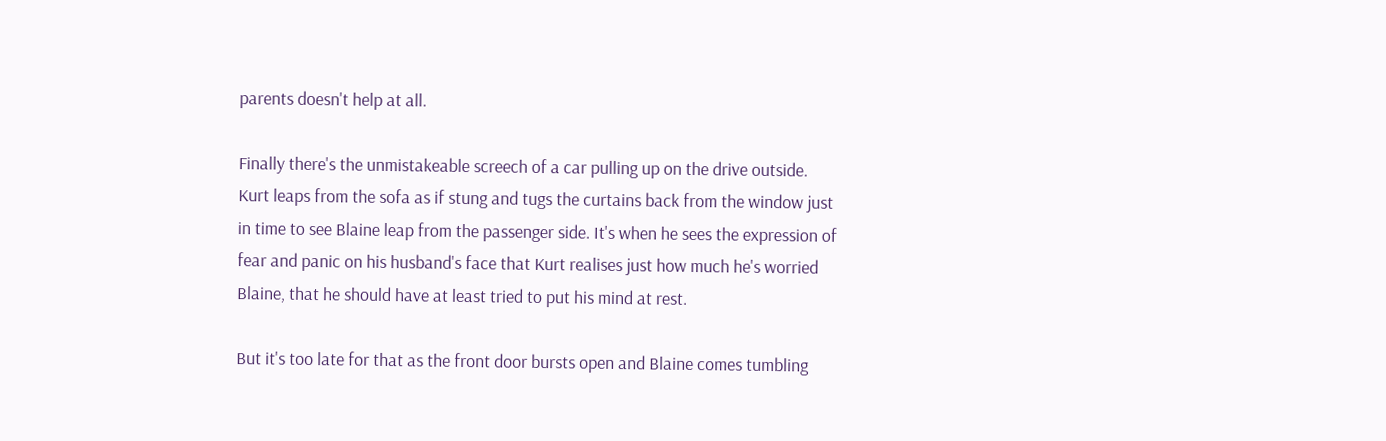parents doesn't help at all.

Finally there's the unmistakeable screech of a car pulling up on the drive outside. Kurt leaps from the sofa as if stung and tugs the curtains back from the window just in time to see Blaine leap from the passenger side. It's when he sees the expression of fear and panic on his husband's face that Kurt realises just how much he's worried Blaine, that he should have at least tried to put his mind at rest.

But it's too late for that as the front door bursts open and Blaine comes tumbling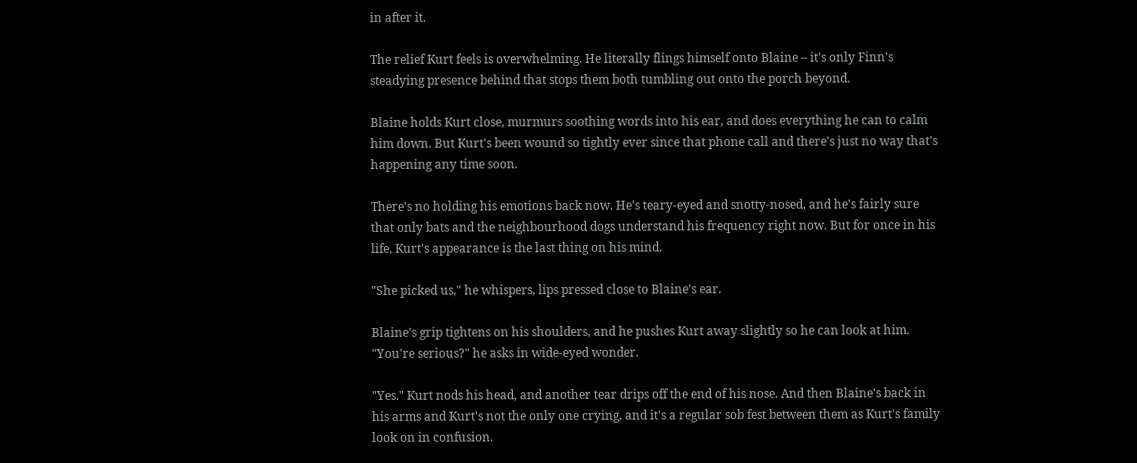in after it.

The relief Kurt feels is overwhelming. He literally flings himself onto Blaine – it's only Finn's steadying presence behind that stops them both tumbling out onto the porch beyond.

Blaine holds Kurt close, murmurs soothing words into his ear, and does everything he can to calm him down. But Kurt's been wound so tightly ever since that phone call and there's just no way that's happening any time soon.

There's no holding his emotions back now. He's teary-eyed and snotty-nosed, and he's fairly sure that only bats and the neighbourhood dogs understand his frequency right now. But for once in his life, Kurt's appearance is the last thing on his mind.

"She picked us," he whispers, lips pressed close to Blaine's ear.

Blaine's grip tightens on his shoulders, and he pushes Kurt away slightly so he can look at him. "You're serious?" he asks in wide-eyed wonder.

"Yes." Kurt nods his head, and another tear drips off the end of his nose. And then Blaine's back in his arms and Kurt's not the only one crying, and it's a regular sob fest between them as Kurt's family look on in confusion.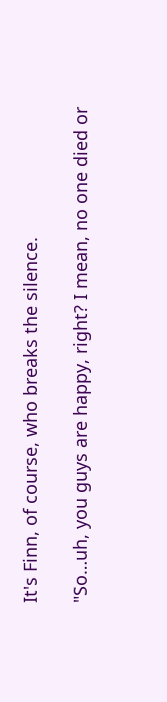It's Finn, of course, who breaks the silence.

"So…uh, you guys are happy, right? I mean, no one died or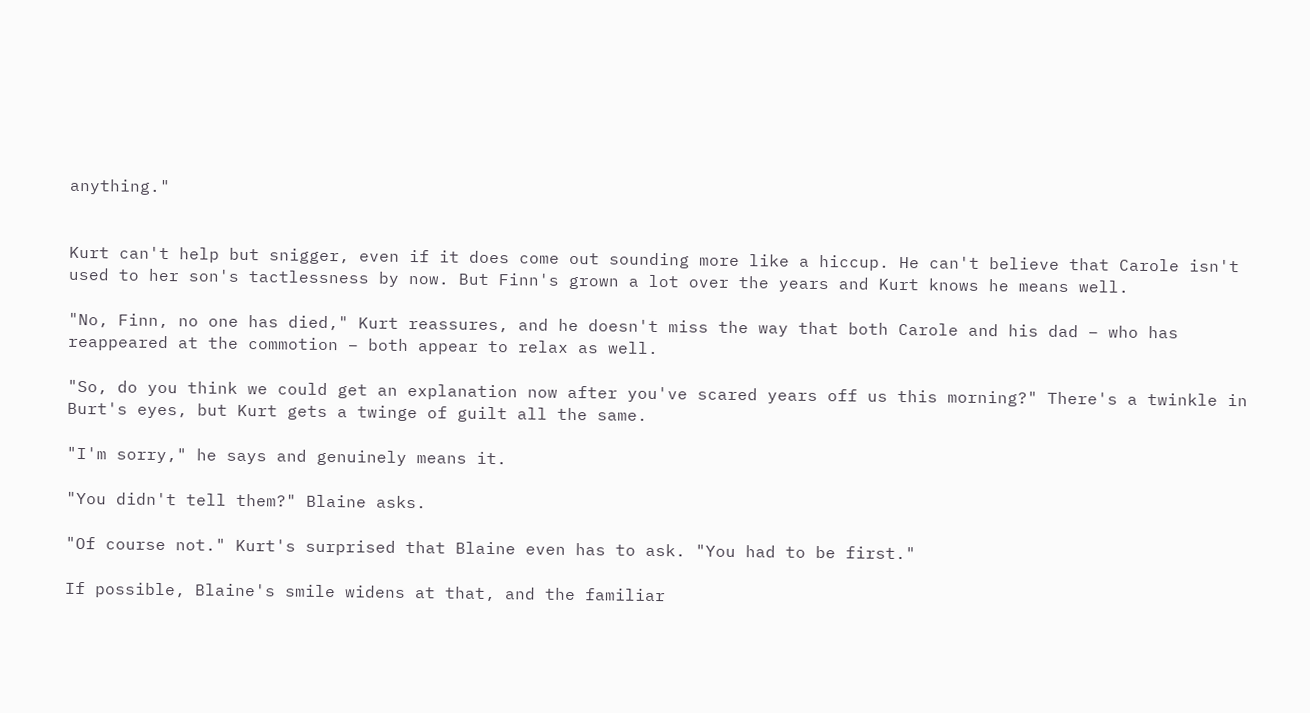anything."


Kurt can't help but snigger, even if it does come out sounding more like a hiccup. He can't believe that Carole isn't used to her son's tactlessness by now. But Finn's grown a lot over the years and Kurt knows he means well.

"No, Finn, no one has died," Kurt reassures, and he doesn't miss the way that both Carole and his dad – who has reappeared at the commotion – both appear to relax as well.

"So, do you think we could get an explanation now after you've scared years off us this morning?" There's a twinkle in Burt's eyes, but Kurt gets a twinge of guilt all the same.

"I'm sorry," he says and genuinely means it.

"You didn't tell them?" Blaine asks.

"Of course not." Kurt's surprised that Blaine even has to ask. "You had to be first."

If possible, Blaine's smile widens at that, and the familiar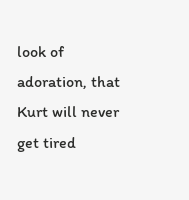look of adoration, that Kurt will never get tired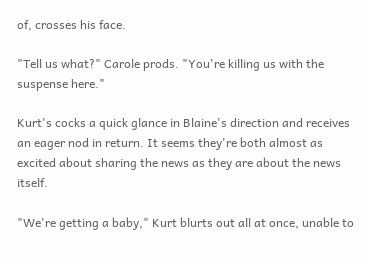of, crosses his face.

"Tell us what?" Carole prods. "You're killing us with the suspense here."

Kurt's cocks a quick glance in Blaine's direction and receives an eager nod in return. It seems they're both almost as excited about sharing the news as they are about the news itself.

"We're getting a baby," Kurt blurts out all at once, unable to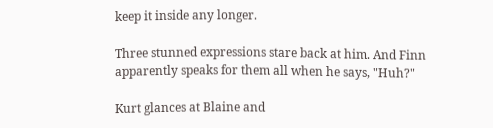keep it inside any longer.

Three stunned expressions stare back at him. And Finn apparently speaks for them all when he says, "Huh?"

Kurt glances at Blaine and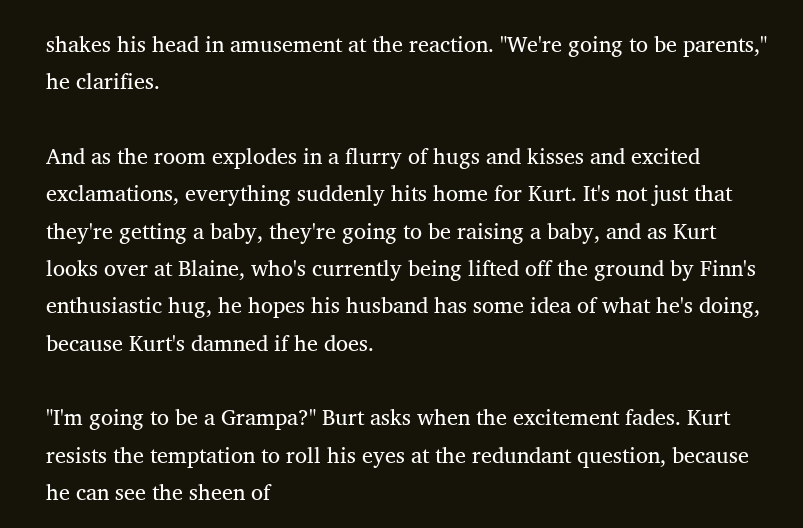shakes his head in amusement at the reaction. "We're going to be parents," he clarifies.

And as the room explodes in a flurry of hugs and kisses and excited exclamations, everything suddenly hits home for Kurt. It's not just that they're getting a baby, they're going to be raising a baby, and as Kurt looks over at Blaine, who's currently being lifted off the ground by Finn's enthusiastic hug, he hopes his husband has some idea of what he's doing, because Kurt's damned if he does.

"I'm going to be a Grampa?" Burt asks when the excitement fades. Kurt resists the temptation to roll his eyes at the redundant question, because he can see the sheen of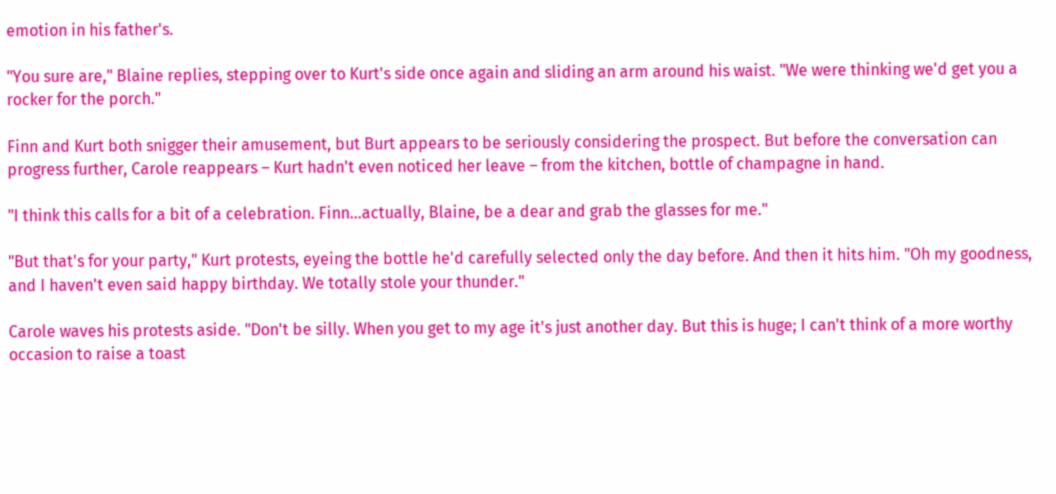emotion in his father's.

"You sure are," Blaine replies, stepping over to Kurt's side once again and sliding an arm around his waist. "We were thinking we'd get you a rocker for the porch."

Finn and Kurt both snigger their amusement, but Burt appears to be seriously considering the prospect. But before the conversation can progress further, Carole reappears – Kurt hadn't even noticed her leave – from the kitchen, bottle of champagne in hand.

"I think this calls for a bit of a celebration. Finn…actually, Blaine, be a dear and grab the glasses for me."

"But that's for your party," Kurt protests, eyeing the bottle he'd carefully selected only the day before. And then it hits him. "Oh my goodness, and I haven't even said happy birthday. We totally stole your thunder."

Carole waves his protests aside. "Don't be silly. When you get to my age it's just another day. But this is huge; I can't think of a more worthy occasion to raise a toast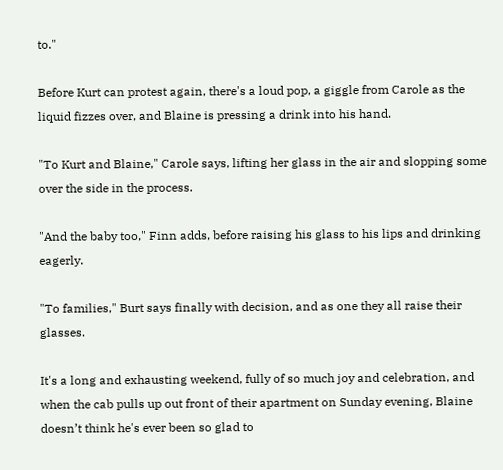to."

Before Kurt can protest again, there's a loud pop, a giggle from Carole as the liquid fizzes over, and Blaine is pressing a drink into his hand.

"To Kurt and Blaine," Carole says, lifting her glass in the air and slopping some over the side in the process.

"And the baby too," Finn adds, before raising his glass to his lips and drinking eagerly.

"To families," Burt says finally with decision, and as one they all raise their glasses.

It's a long and exhausting weekend, fully of so much joy and celebration, and when the cab pulls up out front of their apartment on Sunday evening, Blaine doesn’t think he's ever been so glad to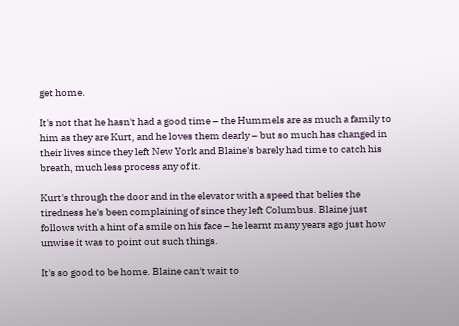get home.

It's not that he hasn't had a good time – the Hummels are as much a family to him as they are Kurt, and he loves them dearly – but so much has changed in their lives since they left New York and Blaine's barely had time to catch his breath, much less process any of it.

Kurt's through the door and in the elevator with a speed that belies the tiredness he's been complaining of since they left Columbus. Blaine just follows with a hint of a smile on his face – he learnt many years ago just how unwise it was to point out such things.

It's so good to be home. Blaine can't wait to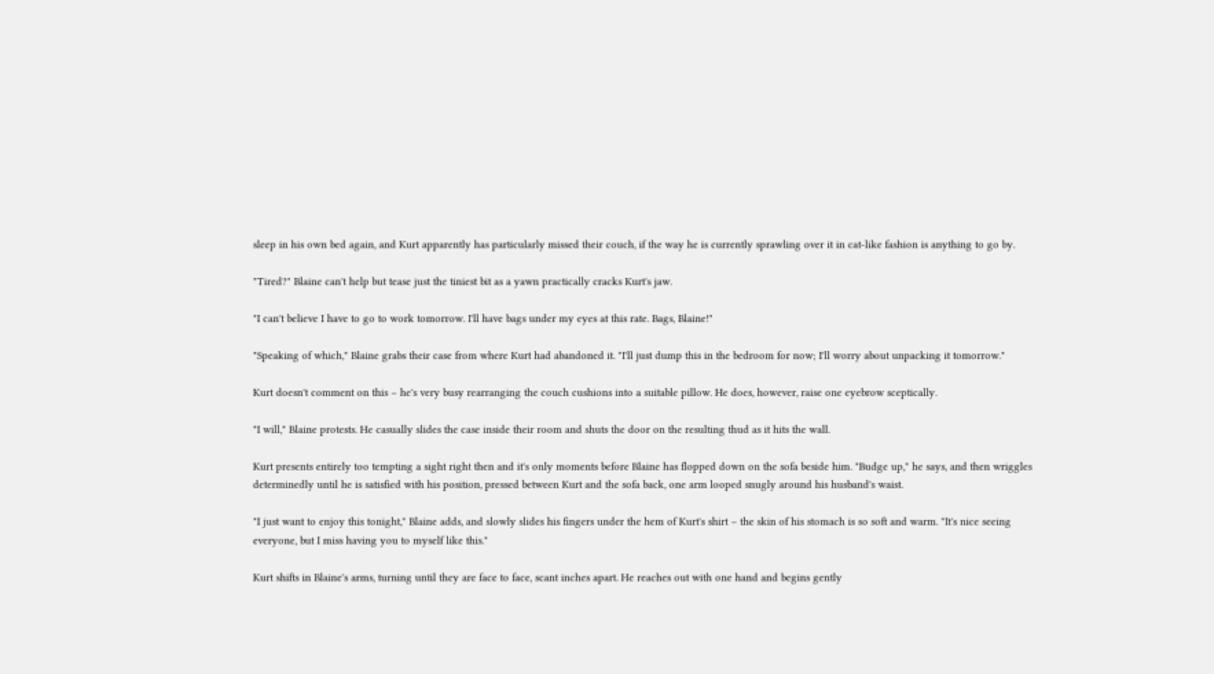sleep in his own bed again, and Kurt apparently has particularly missed their couch, if the way he is currently sprawling over it in cat-like fashion is anything to go by.

"Tired?" Blaine can't help but tease just the tiniest bit as a yawn practically cracks Kurt's jaw.

"I can't believe I have to go to work tomorrow. I'll have bags under my eyes at this rate. Bags, Blaine!"

"Speaking of which," Blaine grabs their case from where Kurt had abandoned it. "I'll just dump this in the bedroom for now; I'll worry about unpacking it tomorrow."

Kurt doesn't comment on this – he's very busy rearranging the couch cushions into a suitable pillow. He does, however, raise one eyebrow sceptically.

"I will," Blaine protests. He casually slides the case inside their room and shuts the door on the resulting thud as it hits the wall.

Kurt presents entirely too tempting a sight right then and it's only moments before Blaine has flopped down on the sofa beside him. "Budge up," he says, and then wriggles determinedly until he is satisfied with his position, pressed between Kurt and the sofa back, one arm looped snugly around his husband's waist.

"I just want to enjoy this tonight," Blaine adds, and slowly slides his fingers under the hem of Kurt's shirt – the skin of his stomach is so soft and warm. "It's nice seeing everyone, but I miss having you to myself like this."

Kurt shifts in Blaine's arms, turning until they are face to face, scant inches apart. He reaches out with one hand and begins gently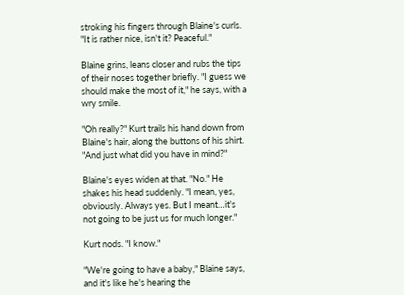stroking his fingers through Blaine's curls. "It is rather nice, isn't it? Peaceful."

Blaine grins, leans closer and rubs the tips of their noses together briefly. "I guess we should make the most of it," he says, with a wry smile.

"Oh really?" Kurt trails his hand down from Blaine's hair, along the buttons of his shirt. "And just what did you have in mind?"

Blaine's eyes widen at that. "No." He shakes his head suddenly. "I mean, yes, obviously. Always yes. But I meant…it's not going to be just us for much longer."

Kurt nods. "I know."

"We're going to have a baby," Blaine says, and it's like he's hearing the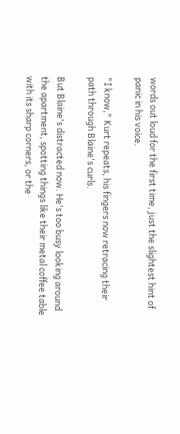words out loud for the first time, just the slightest hint of panic in his voice.

"I know," Kurt repeats, his fingers now retracing their path through Blaine's curls.

But Blaine's distracted now. He's too busy looking around the apartment, spotting things like their metal coffee table with its sharp corners, or the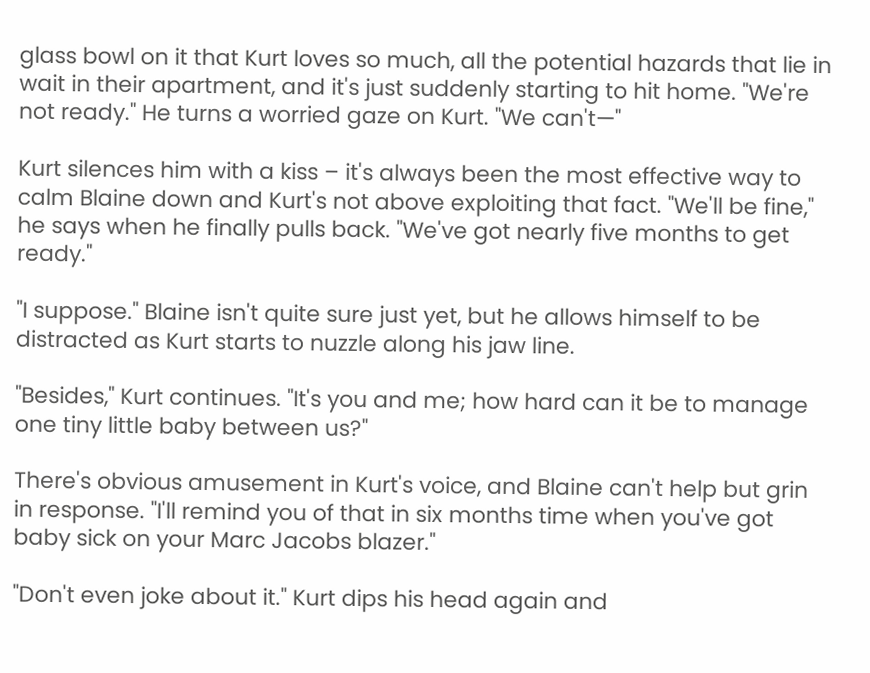glass bowl on it that Kurt loves so much, all the potential hazards that lie in wait in their apartment, and it's just suddenly starting to hit home. "We're not ready." He turns a worried gaze on Kurt. "We can't—"

Kurt silences him with a kiss – it's always been the most effective way to calm Blaine down and Kurt's not above exploiting that fact. "We'll be fine," he says when he finally pulls back. "We've got nearly five months to get ready."

"I suppose." Blaine isn't quite sure just yet, but he allows himself to be distracted as Kurt starts to nuzzle along his jaw line.

"Besides," Kurt continues. "It's you and me; how hard can it be to manage one tiny little baby between us?"

There's obvious amusement in Kurt's voice, and Blaine can't help but grin in response. "I'll remind you of that in six months time when you've got baby sick on your Marc Jacobs blazer."

"Don't even joke about it." Kurt dips his head again and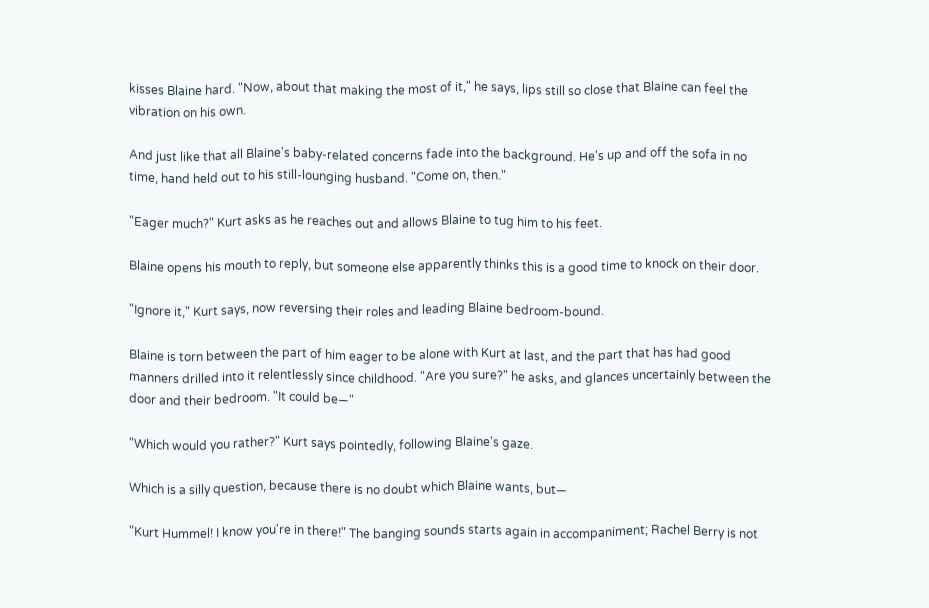kisses Blaine hard. "Now, about that making the most of it," he says, lips still so close that Blaine can feel the vibration on his own.

And just like that all Blaine's baby-related concerns fade into the background. He's up and off the sofa in no time, hand held out to his still-lounging husband. "Come on, then."

"Eager much?" Kurt asks as he reaches out and allows Blaine to tug him to his feet.

Blaine opens his mouth to reply, but someone else apparently thinks this is a good time to knock on their door.

"Ignore it," Kurt says, now reversing their roles and leading Blaine bedroom-bound.

Blaine is torn between the part of him eager to be alone with Kurt at last, and the part that has had good manners drilled into it relentlessly since childhood. "Are you sure?" he asks, and glances uncertainly between the door and their bedroom. "It could be—"

"Which would you rather?" Kurt says pointedly, following Blaine's gaze.

Which is a silly question, because there is no doubt which Blaine wants, but—

"Kurt Hummel! I know you're in there!" The banging sounds starts again in accompaniment; Rachel Berry is not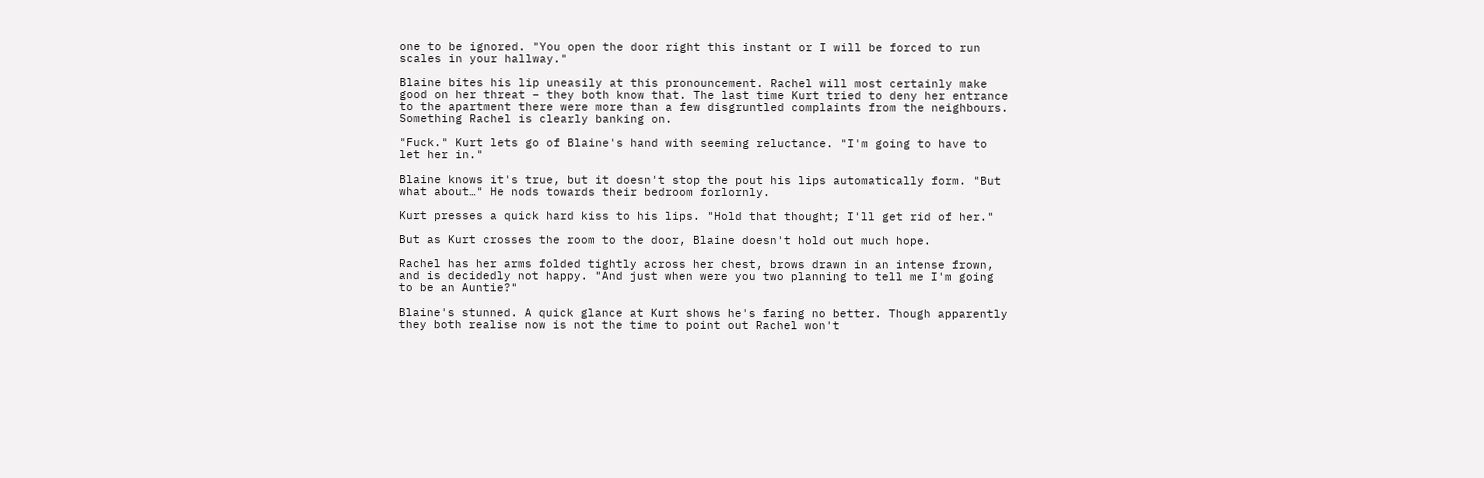one to be ignored. "You open the door right this instant or I will be forced to run scales in your hallway."

Blaine bites his lip uneasily at this pronouncement. Rachel will most certainly make good on her threat – they both know that. The last time Kurt tried to deny her entrance to the apartment there were more than a few disgruntled complaints from the neighbours. Something Rachel is clearly banking on.

"Fuck." Kurt lets go of Blaine's hand with seeming reluctance. "I'm going to have to let her in."

Blaine knows it's true, but it doesn't stop the pout his lips automatically form. "But what about…" He nods towards their bedroom forlornly.

Kurt presses a quick hard kiss to his lips. "Hold that thought; I'll get rid of her."

But as Kurt crosses the room to the door, Blaine doesn't hold out much hope.

Rachel has her arms folded tightly across her chest, brows drawn in an intense frown, and is decidedly not happy. "And just when were you two planning to tell me I'm going to be an Auntie?"

Blaine's stunned. A quick glance at Kurt shows he's faring no better. Though apparently they both realise now is not the time to point out Rachel won't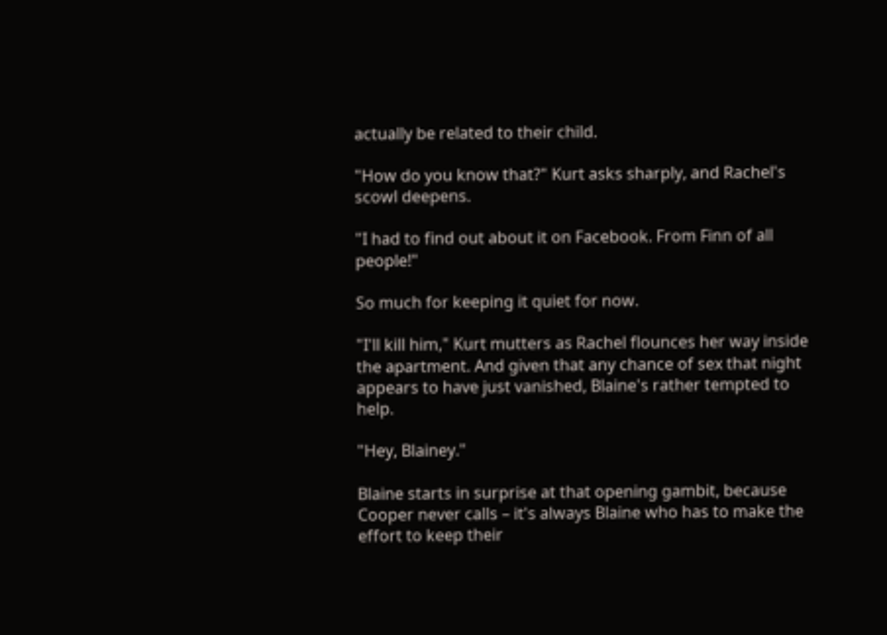actually be related to their child.

"How do you know that?" Kurt asks sharply, and Rachel's scowl deepens.

"I had to find out about it on Facebook. From Finn of all people!"

So much for keeping it quiet for now.

"I'll kill him," Kurt mutters as Rachel flounces her way inside the apartment. And given that any chance of sex that night appears to have just vanished, Blaine's rather tempted to help.

"Hey, Blainey."

Blaine starts in surprise at that opening gambit, because Cooper never calls – it's always Blaine who has to make the effort to keep their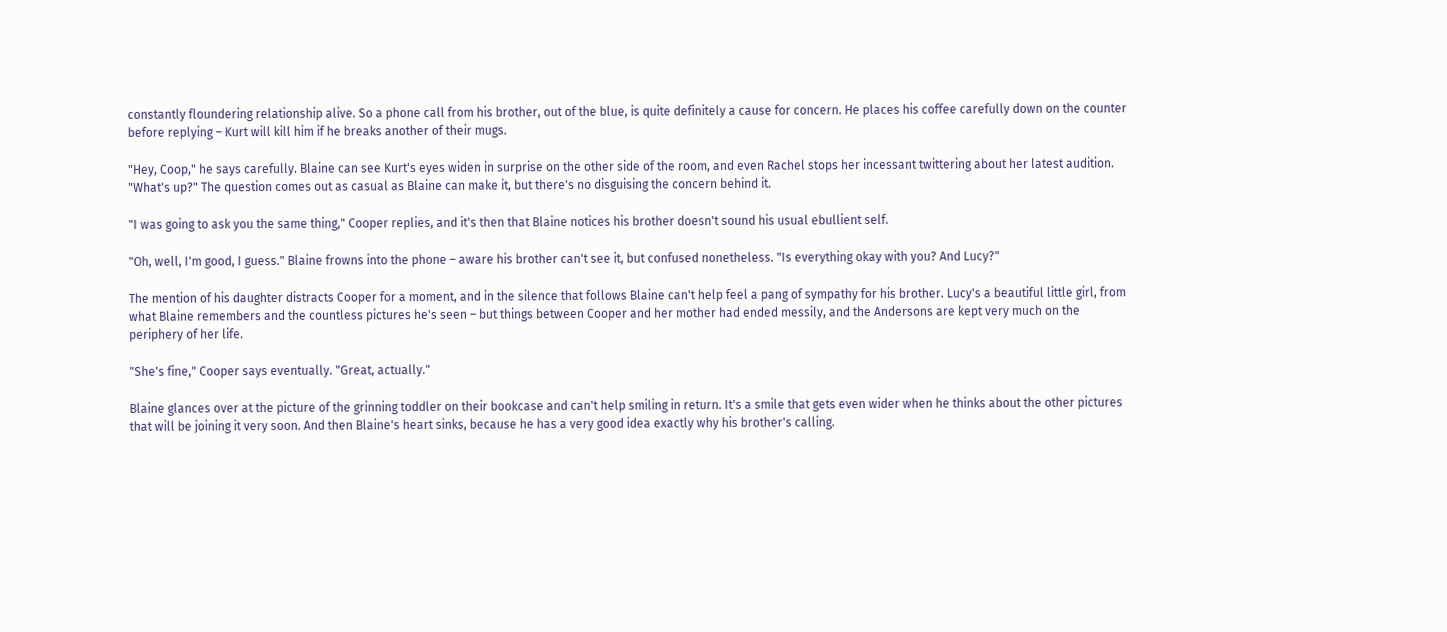constantly floundering relationship alive. So a phone call from his brother, out of the blue, is quite definitely a cause for concern. He places his coffee carefully down on the counter before replying – Kurt will kill him if he breaks another of their mugs.

"Hey, Coop," he says carefully. Blaine can see Kurt's eyes widen in surprise on the other side of the room, and even Rachel stops her incessant twittering about her latest audition. "What's up?" The question comes out as casual as Blaine can make it, but there's no disguising the concern behind it.

"I was going to ask you the same thing," Cooper replies, and it's then that Blaine notices his brother doesn't sound his usual ebullient self.

"Oh, well, I'm good, I guess." Blaine frowns into the phone – aware his brother can't see it, but confused nonetheless. "Is everything okay with you? And Lucy?"

The mention of his daughter distracts Cooper for a moment, and in the silence that follows Blaine can't help feel a pang of sympathy for his brother. Lucy's a beautiful little girl, from what Blaine remembers and the countless pictures he's seen – but things between Cooper and her mother had ended messily, and the Andersons are kept very much on the periphery of her life.

"She's fine," Cooper says eventually. "Great, actually."

Blaine glances over at the picture of the grinning toddler on their bookcase and can't help smiling in return. It's a smile that gets even wider when he thinks about the other pictures that will be joining it very soon. And then Blaine's heart sinks, because he has a very good idea exactly why his brother's calling.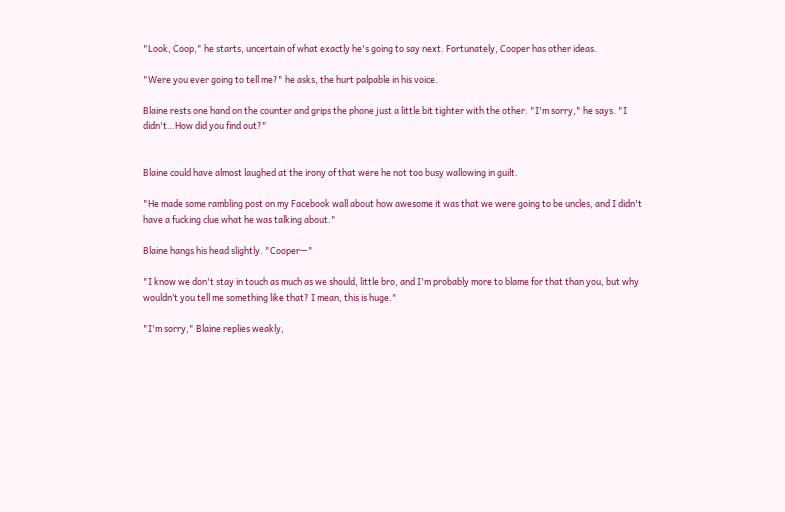"Look, Coop," he starts, uncertain of what exactly he's going to say next. Fortunately, Cooper has other ideas.

"Were you ever going to tell me?" he asks, the hurt palpable in his voice.

Blaine rests one hand on the counter and grips the phone just a little bit tighter with the other. "I'm sorry," he says. "I didn't…How did you find out?"


Blaine could have almost laughed at the irony of that were he not too busy wallowing in guilt.

"He made some rambling post on my Facebook wall about how awesome it was that we were going to be uncles, and I didn't have a fucking clue what he was talking about."

Blaine hangs his head slightly. "Cooper—"

"I know we don't stay in touch as much as we should, little bro, and I'm probably more to blame for that than you, but why wouldn’t you tell me something like that? I mean, this is huge."

"I'm sorry," Blaine replies weakly,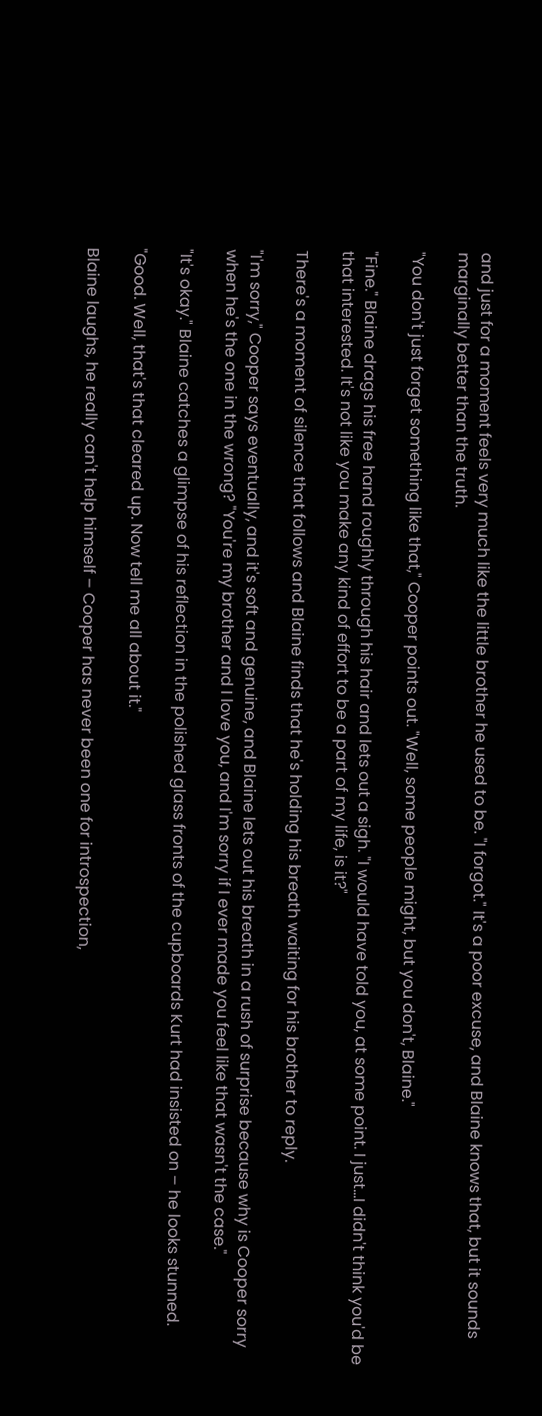and just for a moment feels very much like the little brother he used to be. "I forgot." It's a poor excuse, and Blaine knows that, but it sounds marginally better than the truth.

"You don't just forget something like that," Cooper points out. "Well, some people might, but you don't, Blaine."

"Fine." Blaine drags his free hand roughly through his hair and lets out a sigh. "I would have told you, at some point. I just…I didn't think you'd be that interested. It's not like you make any kind of effort to be a part of my life, is it?"

There's a moment of silence that follows and Blaine finds that he's holding his breath waiting for his brother to reply.

"I'm sorry," Cooper says eventually, and it's soft and genuine, and Blaine lets out his breath in a rush of surprise because why is Cooper sorry when he's the one in the wrong? "You're my brother and I love you, and I'm sorry if I ever made you feel like that wasn't the case."

"It's okay." Blaine catches a glimpse of his reflection in the polished glass fronts of the cupboards Kurt had insisted on – he looks stunned.

"Good. Well, that's that cleared up. Now tell me all about it."

Blaine laughs, he really can't help himself – Cooper has never been one for introspection,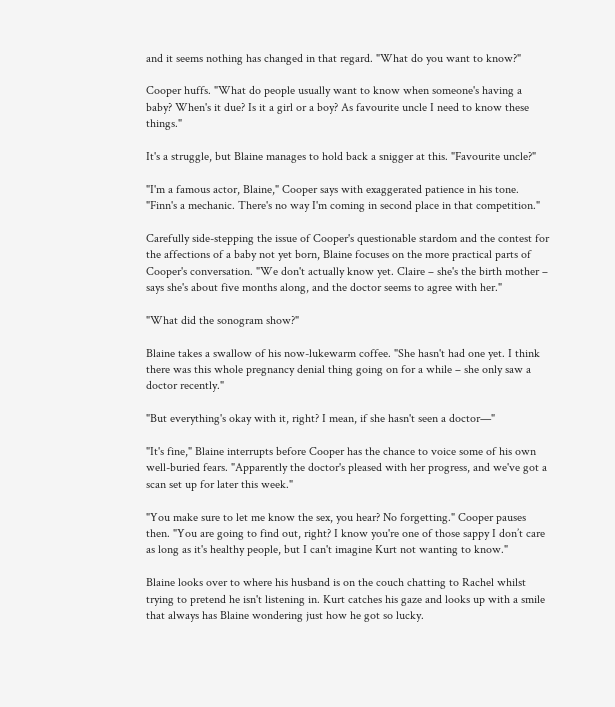and it seems nothing has changed in that regard. "What do you want to know?"

Cooper huffs. "What do people usually want to know when someone's having a baby? When's it due? Is it a girl or a boy? As favourite uncle I need to know these things."

It's a struggle, but Blaine manages to hold back a snigger at this. "Favourite uncle?"

"I'm a famous actor, Blaine," Cooper says with exaggerated patience in his tone. "Finn's a mechanic. There's no way I'm coming in second place in that competition."

Carefully side-stepping the issue of Cooper's questionable stardom and the contest for the affections of a baby not yet born, Blaine focuses on the more practical parts of Cooper's conversation. "We don't actually know yet. Claire – she's the birth mother – says she's about five months along, and the doctor seems to agree with her."

"What did the sonogram show?"

Blaine takes a swallow of his now-lukewarm coffee. "She hasn't had one yet. I think there was this whole pregnancy denial thing going on for a while – she only saw a doctor recently."

"But everything's okay with it, right? I mean, if she hasn't seen a doctor—"

"It's fine," Blaine interrupts before Cooper has the chance to voice some of his own well-buried fears. "Apparently the doctor's pleased with her progress, and we've got a scan set up for later this week."

"You make sure to let me know the sex, you hear? No forgetting." Cooper pauses then. "You are going to find out, right? I know you're one of those sappy I don’t care as long as it's healthy people, but I can't imagine Kurt not wanting to know."

Blaine looks over to where his husband is on the couch chatting to Rachel whilst trying to pretend he isn't listening in. Kurt catches his gaze and looks up with a smile that always has Blaine wondering just how he got so lucky.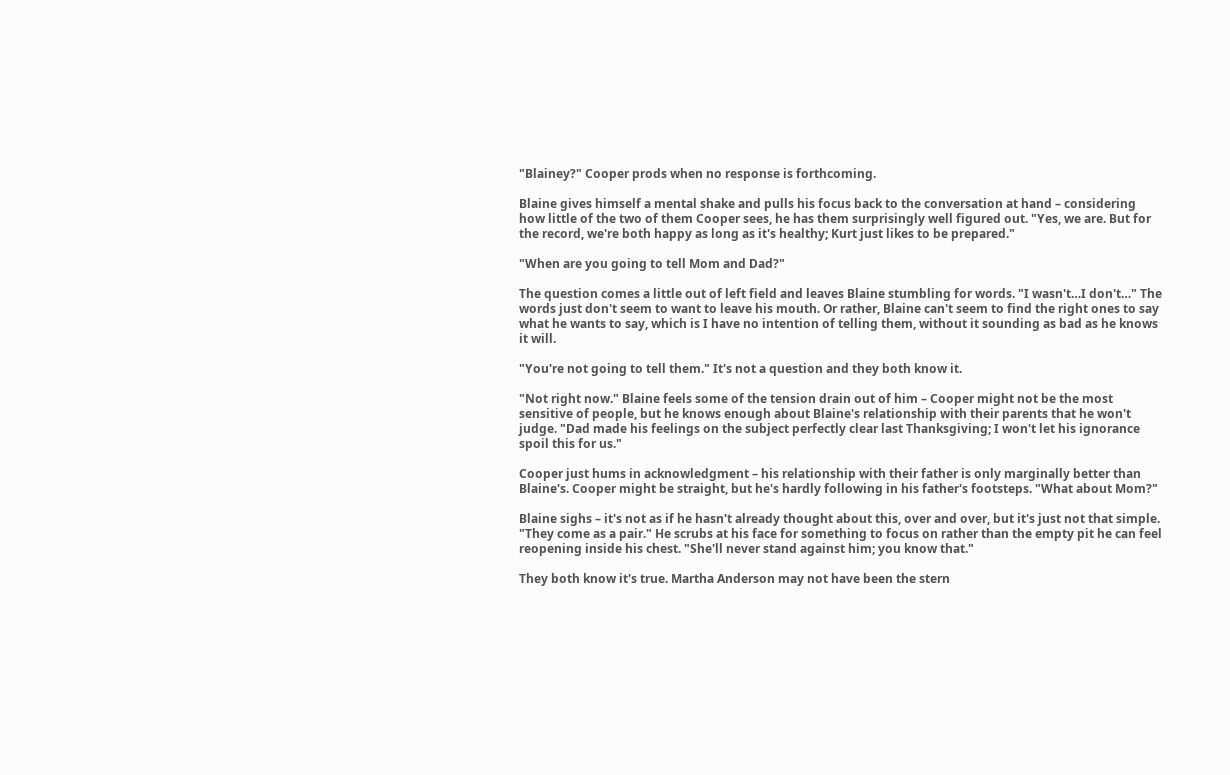"Blainey?" Cooper prods when no response is forthcoming.

Blaine gives himself a mental shake and pulls his focus back to the conversation at hand – considering how little of the two of them Cooper sees, he has them surprisingly well figured out. "Yes, we are. But for the record, we're both happy as long as it's healthy; Kurt just likes to be prepared."

"When are you going to tell Mom and Dad?"

The question comes a little out of left field and leaves Blaine stumbling for words. "I wasn't…I don't…" The words just don't seem to want to leave his mouth. Or rather, Blaine can't seem to find the right ones to say what he wants to say, which is I have no intention of telling them, without it sounding as bad as he knows it will.

"You're not going to tell them." It's not a question and they both know it.

"Not right now." Blaine feels some of the tension drain out of him – Cooper might not be the most sensitive of people, but he knows enough about Blaine's relationship with their parents that he won't judge. "Dad made his feelings on the subject perfectly clear last Thanksgiving; I won't let his ignorance spoil this for us."

Cooper just hums in acknowledgment – his relationship with their father is only marginally better than Blaine's. Cooper might be straight, but he's hardly following in his father's footsteps. "What about Mom?"

Blaine sighs – it's not as if he hasn't already thought about this, over and over, but it's just not that simple. "They come as a pair." He scrubs at his face for something to focus on rather than the empty pit he can feel reopening inside his chest. "She'll never stand against him; you know that."

They both know it's true. Martha Anderson may not have been the stern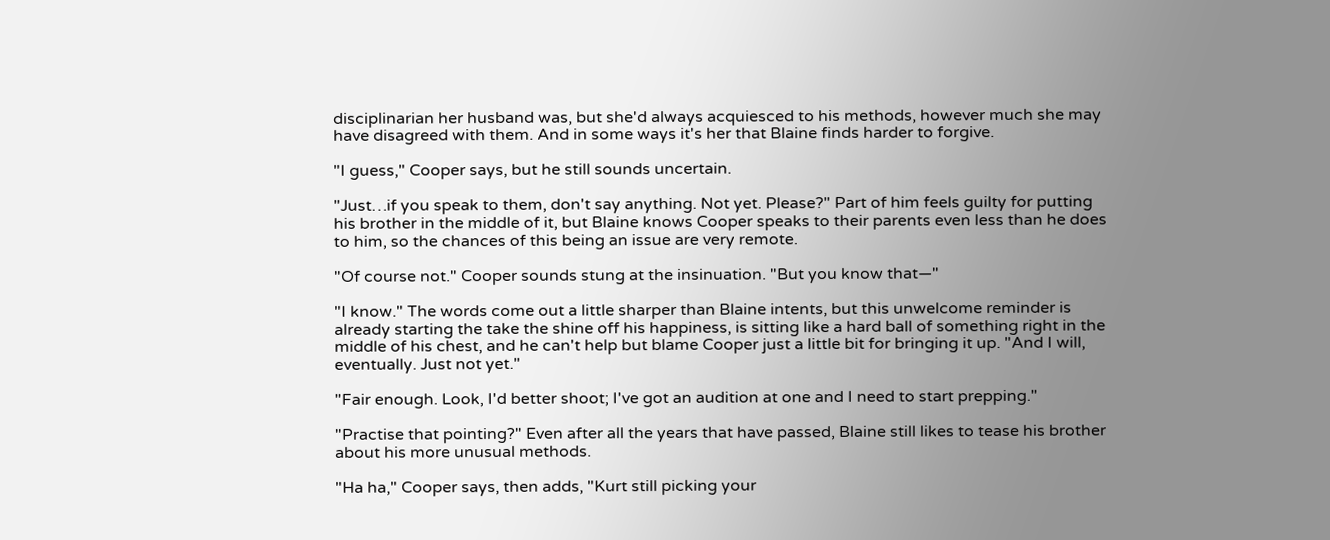disciplinarian her husband was, but she'd always acquiesced to his methods, however much she may have disagreed with them. And in some ways it's her that Blaine finds harder to forgive.

"I guess," Cooper says, but he still sounds uncertain.

"Just…if you speak to them, don't say anything. Not yet. Please?" Part of him feels guilty for putting his brother in the middle of it, but Blaine knows Cooper speaks to their parents even less than he does to him, so the chances of this being an issue are very remote.

"Of course not." Cooper sounds stung at the insinuation. "But you know that—"

"I know." The words come out a little sharper than Blaine intents, but this unwelcome reminder is already starting the take the shine off his happiness, is sitting like a hard ball of something right in the middle of his chest, and he can't help but blame Cooper just a little bit for bringing it up. "And I will, eventually. Just not yet."

"Fair enough. Look, I'd better shoot; I've got an audition at one and I need to start prepping."

"Practise that pointing?" Even after all the years that have passed, Blaine still likes to tease his brother about his more unusual methods.

"Ha ha," Cooper says, then adds, "Kurt still picking your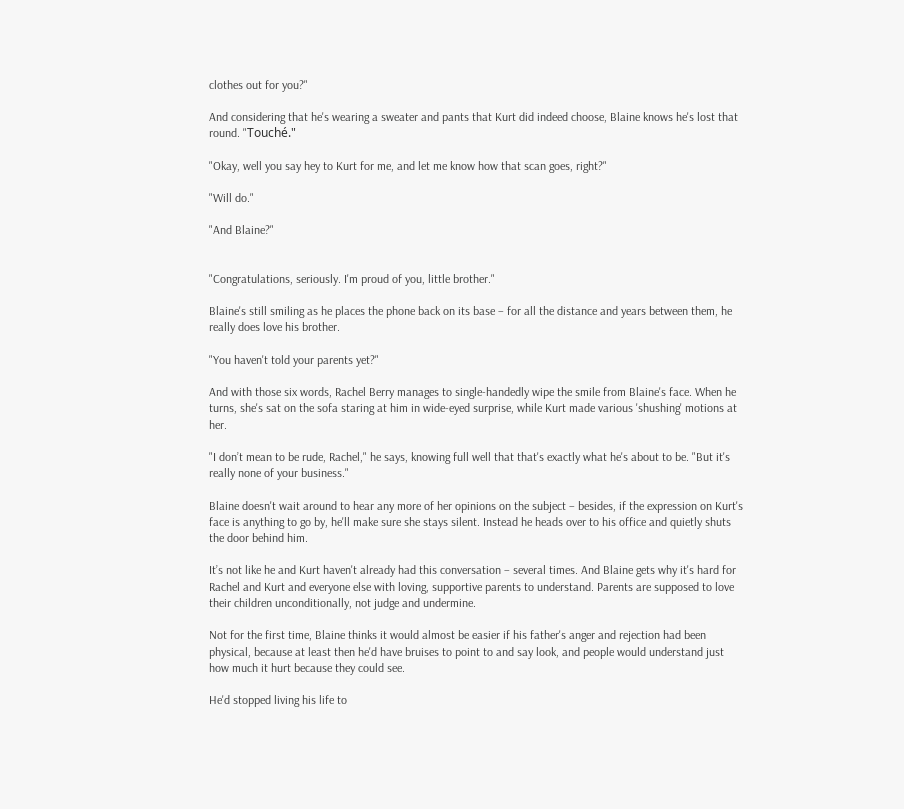clothes out for you?"

And considering that he's wearing a sweater and pants that Kurt did indeed choose, Blaine knows he's lost that round. "Touché."

"Okay, well you say hey to Kurt for me, and let me know how that scan goes, right?"

"Will do."

"And Blaine?"


"Congratulations, seriously. I'm proud of you, little brother."

Blaine's still smiling as he places the phone back on its base – for all the distance and years between them, he really does love his brother.

"You haven't told your parents yet?"

And with those six words, Rachel Berry manages to single-handedly wipe the smile from Blaine's face. When he turns, she's sat on the sofa staring at him in wide-eyed surprise, while Kurt made various 'shushing' motions at her.

"I don’t mean to be rude, Rachel," he says, knowing full well that that's exactly what he's about to be. "But it's really none of your business."

Blaine doesn't wait around to hear any more of her opinions on the subject – besides, if the expression on Kurt's face is anything to go by, he'll make sure she stays silent. Instead he heads over to his office and quietly shuts the door behind him.

It’s not like he and Kurt haven't already had this conversation – several times. And Blaine gets why it's hard for Rachel and Kurt and everyone else with loving, supportive parents to understand. Parents are supposed to love their children unconditionally, not judge and undermine.

Not for the first time, Blaine thinks it would almost be easier if his father's anger and rejection had been physical, because at least then he'd have bruises to point to and say look, and people would understand just how much it hurt because they could see.

He'd stopped living his life to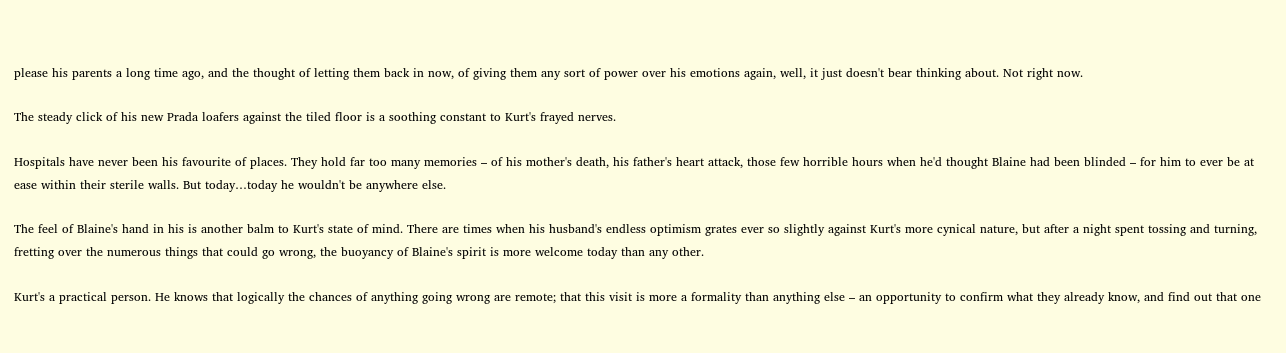please his parents a long time ago, and the thought of letting them back in now, of giving them any sort of power over his emotions again, well, it just doesn't bear thinking about. Not right now.

The steady click of his new Prada loafers against the tiled floor is a soothing constant to Kurt's frayed nerves.

Hospitals have never been his favourite of places. They hold far too many memories – of his mother's death, his father's heart attack, those few horrible hours when he'd thought Blaine had been blinded – for him to ever be at ease within their sterile walls. But today…today he wouldn't be anywhere else.

The feel of Blaine's hand in his is another balm to Kurt's state of mind. There are times when his husband's endless optimism grates ever so slightly against Kurt's more cynical nature, but after a night spent tossing and turning, fretting over the numerous things that could go wrong, the buoyancy of Blaine's spirit is more welcome today than any other.

Kurt's a practical person. He knows that logically the chances of anything going wrong are remote; that this visit is more a formality than anything else – an opportunity to confirm what they already know, and find out that one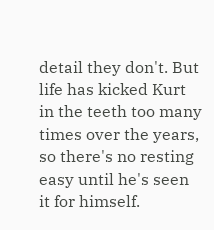detail they don't. But life has kicked Kurt in the teeth too many times over the years, so there's no resting easy until he's seen it for himself.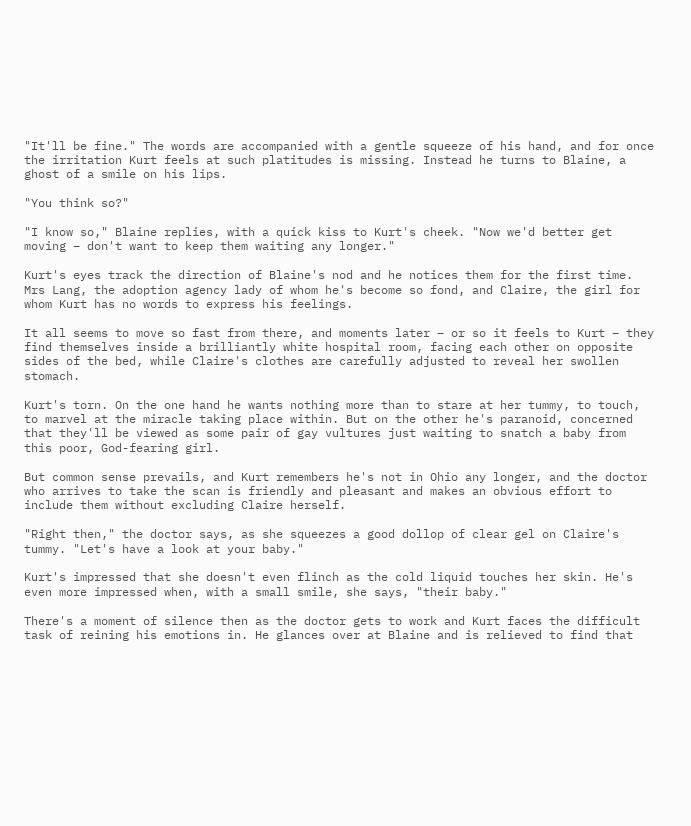"It'll be fine." The words are accompanied with a gentle squeeze of his hand, and for once the irritation Kurt feels at such platitudes is missing. Instead he turns to Blaine, a ghost of a smile on his lips.

"You think so?"

"I know so," Blaine replies, with a quick kiss to Kurt's cheek. "Now we'd better get moving – don't want to keep them waiting any longer."

Kurt's eyes track the direction of Blaine's nod and he notices them for the first time. Mrs Lang, the adoption agency lady of whom he's become so fond, and Claire, the girl for whom Kurt has no words to express his feelings.

It all seems to move so fast from there, and moments later – or so it feels to Kurt – they find themselves inside a brilliantly white hospital room, facing each other on opposite sides of the bed, while Claire's clothes are carefully adjusted to reveal her swollen stomach.

Kurt's torn. On the one hand he wants nothing more than to stare at her tummy, to touch, to marvel at the miracle taking place within. But on the other he's paranoid, concerned that they'll be viewed as some pair of gay vultures just waiting to snatch a baby from this poor, God-fearing girl.

But common sense prevails, and Kurt remembers he's not in Ohio any longer, and the doctor who arrives to take the scan is friendly and pleasant and makes an obvious effort to include them without excluding Claire herself.

"Right then," the doctor says, as she squeezes a good dollop of clear gel on Claire's tummy. "Let's have a look at your baby."

Kurt's impressed that she doesn't even flinch as the cold liquid touches her skin. He's even more impressed when, with a small smile, she says, "their baby."

There's a moment of silence then as the doctor gets to work and Kurt faces the difficult task of reining his emotions in. He glances over at Blaine and is relieved to find that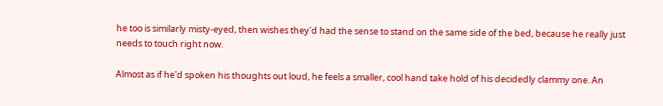he too is similarly misty-eyed, then wishes they'd had the sense to stand on the same side of the bed, because he really just needs to touch right now.

Almost as if he'd spoken his thoughts out loud, he feels a smaller, cool hand take hold of his decidedly clammy one. An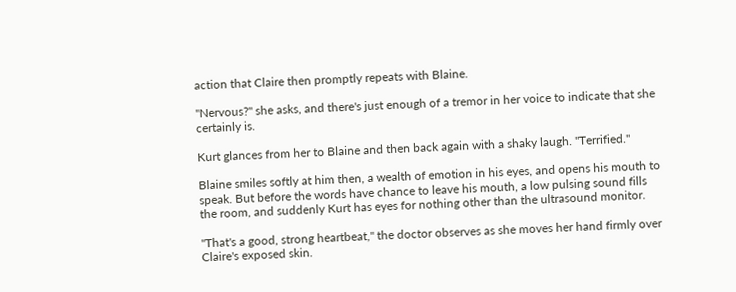action that Claire then promptly repeats with Blaine.

"Nervous?" she asks, and there's just enough of a tremor in her voice to indicate that she certainly is.

Kurt glances from her to Blaine and then back again with a shaky laugh. "Terrified."

Blaine smiles softly at him then, a wealth of emotion in his eyes, and opens his mouth to speak. But before the words have chance to leave his mouth, a low pulsing sound fills the room, and suddenly Kurt has eyes for nothing other than the ultrasound monitor.

"That's a good, strong heartbeat," the doctor observes as she moves her hand firmly over Claire's exposed skin.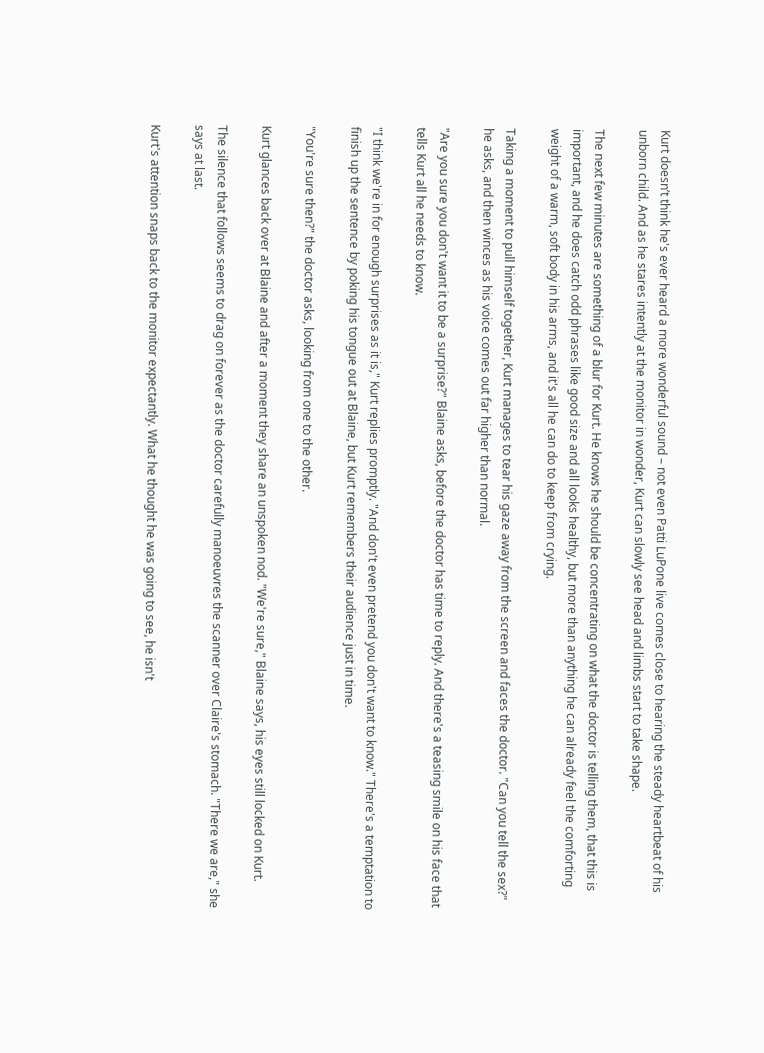Kurt doesn’t think he's ever heard a more wonderful sound – not even Patti LuPone live comes close to hearing the steady heartbeat of his unborn child. And as he stares intently at the monitor in wonder, Kurt can slowly see head and limbs start to take shape.

The next few minutes are something of a blur for Kurt. He knows he should be concentrating on what the doctor is telling them, that this is important, and he does catch odd phrases like good size and all looks healthy, but more than anything he can already feel the comforting weight of a warm, soft body in his arms, and it's all he can do to keep from crying.

Taking a moment to pull himself together, Kurt manages to tear his gaze away from the screen and faces the doctor. "Can you tell the sex?" he asks, and then winces as his voice comes out far higher than normal.

"Are you sure you don't want it to be a surprise?" Blaine asks, before the doctor has time to reply. And there's a teasing smile on his face that tells Kurt all he needs to know.

"I think we're in for enough surprises as it is," Kurt replies promptly. "And don't even pretend you don't want to know." There's a temptation to finish up the sentence by poking his tongue out at Blaine, but Kurt remembers their audience just in time.

"You're sure then?" the doctor asks, looking from one to the other.

Kurt glances back over at Blaine and after a moment they share an unspoken nod. "We're sure," Blaine says, his eyes still locked on Kurt.

The silence that follows seems to drag on forever as the doctor carefully manoeuvres the scanner over Claire's stomach. "There we are," she says at last.

Kurt's attention snaps back to the monitor expectantly. What he thought he was going to see, he isn't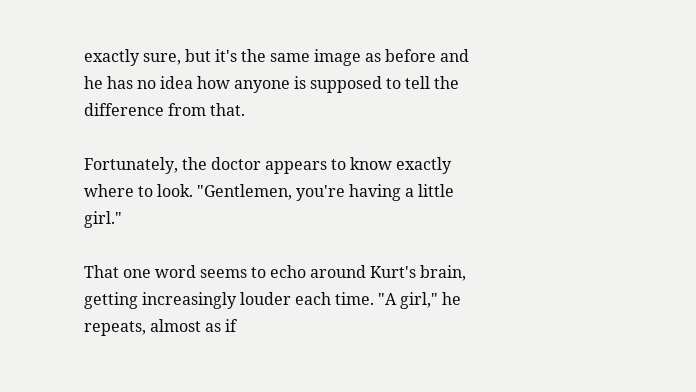exactly sure, but it's the same image as before and he has no idea how anyone is supposed to tell the difference from that.

Fortunately, the doctor appears to know exactly where to look. "Gentlemen, you're having a little girl."

That one word seems to echo around Kurt's brain, getting increasingly louder each time. "A girl," he repeats, almost as if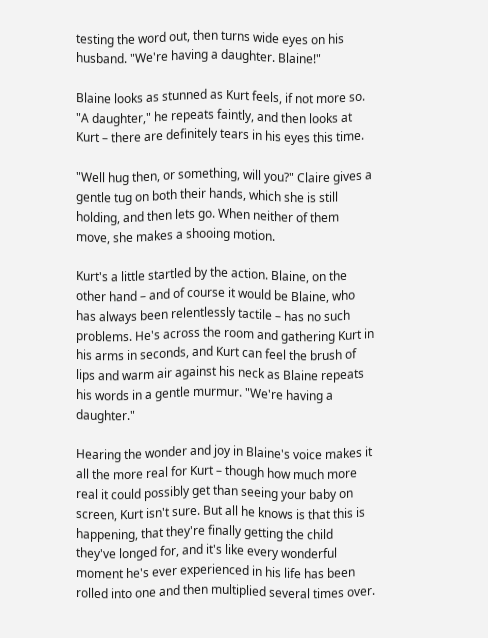testing the word out, then turns wide eyes on his husband. "We're having a daughter. Blaine!"

Blaine looks as stunned as Kurt feels, if not more so. "A daughter," he repeats faintly, and then looks at Kurt – there are definitely tears in his eyes this time.

"Well hug then, or something, will you?" Claire gives a gentle tug on both their hands, which she is still holding, and then lets go. When neither of them move, she makes a shooing motion.

Kurt's a little startled by the action. Blaine, on the other hand – and of course it would be Blaine, who has always been relentlessly tactile – has no such problems. He's across the room and gathering Kurt in his arms in seconds, and Kurt can feel the brush of lips and warm air against his neck as Blaine repeats his words in a gentle murmur. "We're having a daughter."

Hearing the wonder and joy in Blaine's voice makes it all the more real for Kurt – though how much more real it could possibly get than seeing your baby on screen, Kurt isn't sure. But all he knows is that this is happening, that they're finally getting the child they've longed for, and it's like every wonderful moment he's ever experienced in his life has been rolled into one and then multiplied several times over.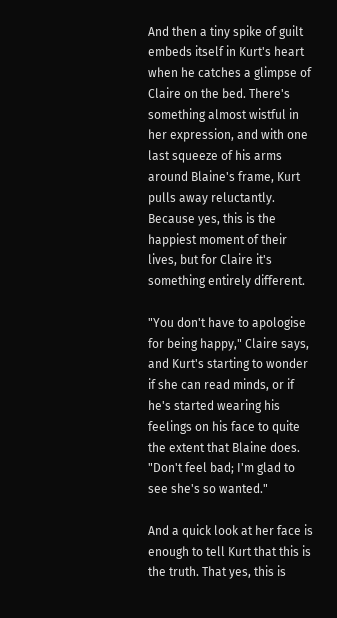And then a tiny spike of guilt embeds itself in Kurt's heart when he catches a glimpse of Claire on the bed. There's something almost wistful in her expression, and with one last squeeze of his arms around Blaine's frame, Kurt pulls away reluctantly. Because yes, this is the happiest moment of their lives, but for Claire it's something entirely different.

"You don't have to apologise for being happy," Claire says, and Kurt's starting to wonder if she can read minds, or if he's started wearing his feelings on his face to quite the extent that Blaine does. "Don't feel bad; I'm glad to see she's so wanted."

And a quick look at her face is enough to tell Kurt that this is the truth. That yes, this is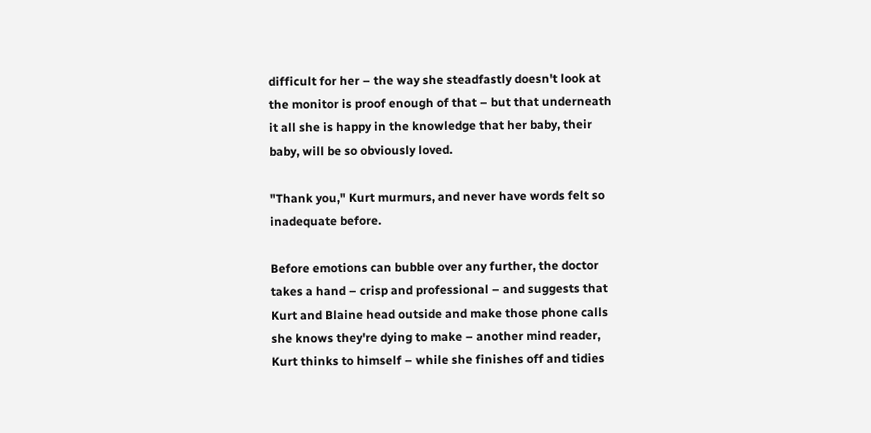difficult for her – the way she steadfastly doesn't look at the monitor is proof enough of that – but that underneath it all she is happy in the knowledge that her baby, their baby, will be so obviously loved.

"Thank you," Kurt murmurs, and never have words felt so inadequate before.

Before emotions can bubble over any further, the doctor takes a hand – crisp and professional – and suggests that Kurt and Blaine head outside and make those phone calls she knows they're dying to make – another mind reader, Kurt thinks to himself – while she finishes off and tidies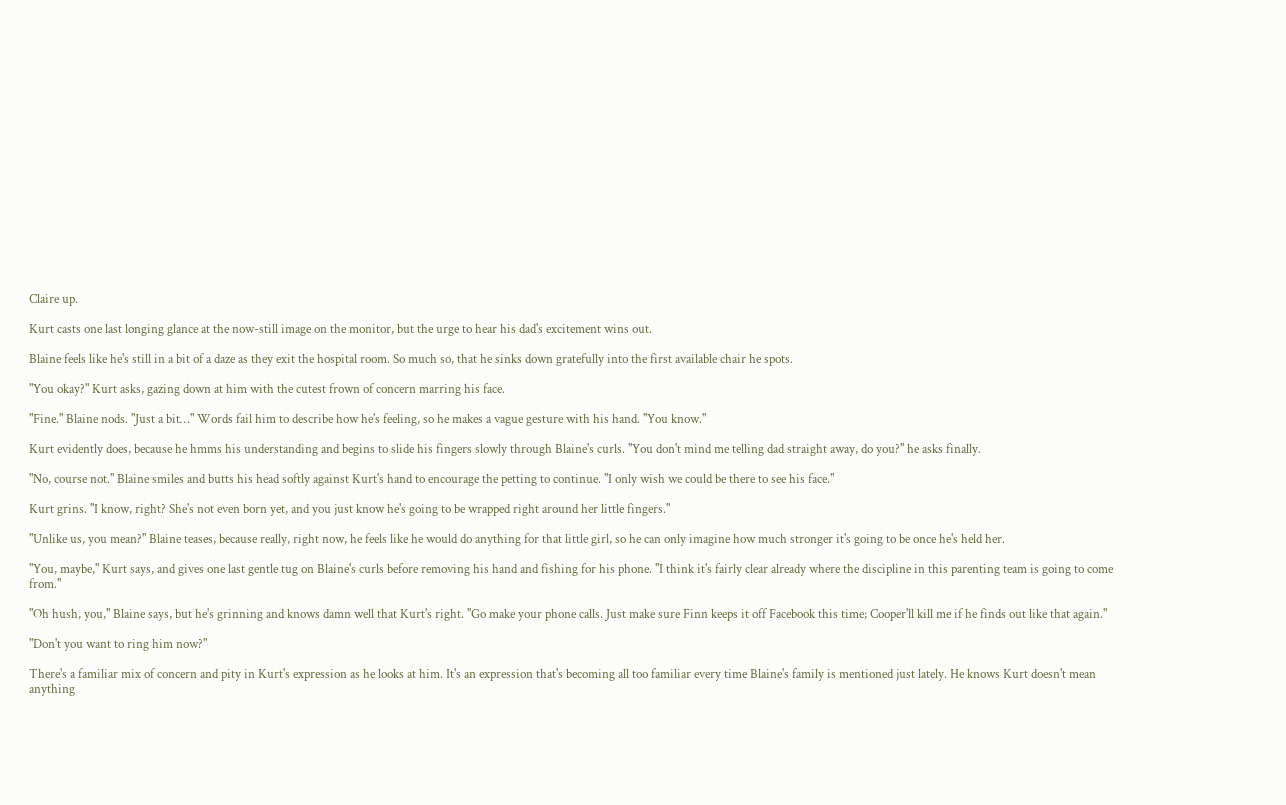Claire up.

Kurt casts one last longing glance at the now-still image on the monitor, but the urge to hear his dad's excitement wins out.

Blaine feels like he's still in a bit of a daze as they exit the hospital room. So much so, that he sinks down gratefully into the first available chair he spots.

"You okay?" Kurt asks, gazing down at him with the cutest frown of concern marring his face.

"Fine." Blaine nods. "Just a bit…" Words fail him to describe how he's feeling, so he makes a vague gesture with his hand. "You know."

Kurt evidently does, because he hmms his understanding and begins to slide his fingers slowly through Blaine's curls. "You don't mind me telling dad straight away, do you?" he asks finally.

"No, course not." Blaine smiles and butts his head softly against Kurt's hand to encourage the petting to continue. "I only wish we could be there to see his face."

Kurt grins. "I know, right? She's not even born yet, and you just know he's going to be wrapped right around her little fingers."

"Unlike us, you mean?" Blaine teases, because really, right now, he feels like he would do anything for that little girl, so he can only imagine how much stronger it's going to be once he's held her.

"You, maybe," Kurt says, and gives one last gentle tug on Blaine's curls before removing his hand and fishing for his phone. "I think it's fairly clear already where the discipline in this parenting team is going to come from."

"Oh hush, you," Blaine says, but he's grinning and knows damn well that Kurt's right. "Go make your phone calls. Just make sure Finn keeps it off Facebook this time; Cooper'll kill me if he finds out like that again."

"Don't you want to ring him now?"

There's a familiar mix of concern and pity in Kurt's expression as he looks at him. It's an expression that's becoming all too familiar every time Blaine's family is mentioned just lately. He knows Kurt doesn't mean anything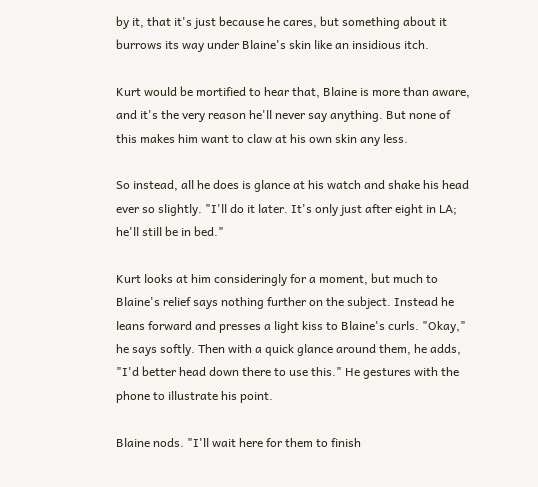by it, that it's just because he cares, but something about it burrows its way under Blaine's skin like an insidious itch.

Kurt would be mortified to hear that, Blaine is more than aware, and it's the very reason he'll never say anything. But none of this makes him want to claw at his own skin any less.

So instead, all he does is glance at his watch and shake his head ever so slightly. "I'll do it later. It's only just after eight in LA; he'll still be in bed."

Kurt looks at him consideringly for a moment, but much to Blaine's relief says nothing further on the subject. Instead he leans forward and presses a light kiss to Blaine's curls. "Okay," he says softly. Then with a quick glance around them, he adds, "I'd better head down there to use this." He gestures with the phone to illustrate his point.

Blaine nods. "I'll wait here for them to finish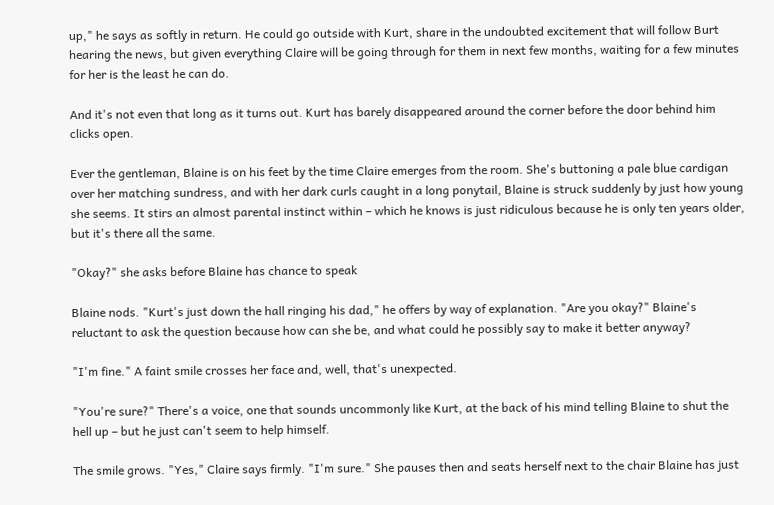up," he says as softly in return. He could go outside with Kurt, share in the undoubted excitement that will follow Burt hearing the news, but given everything Claire will be going through for them in next few months, waiting for a few minutes for her is the least he can do.

And it's not even that long as it turns out. Kurt has barely disappeared around the corner before the door behind him clicks open.

Ever the gentleman, Blaine is on his feet by the time Claire emerges from the room. She's buttoning a pale blue cardigan over her matching sundress, and with her dark curls caught in a long ponytail, Blaine is struck suddenly by just how young she seems. It stirs an almost parental instinct within – which he knows is just ridiculous because he is only ten years older, but it's there all the same.

"Okay?" she asks before Blaine has chance to speak

Blaine nods. "Kurt's just down the hall ringing his dad," he offers by way of explanation. "Are you okay?" Blaine's reluctant to ask the question because how can she be, and what could he possibly say to make it better anyway?

"I'm fine." A faint smile crosses her face and, well, that's unexpected.

"You're sure?" There's a voice, one that sounds uncommonly like Kurt, at the back of his mind telling Blaine to shut the hell up – but he just can't seem to help himself.

The smile grows. "Yes," Claire says firmly. "I'm sure." She pauses then and seats herself next to the chair Blaine has just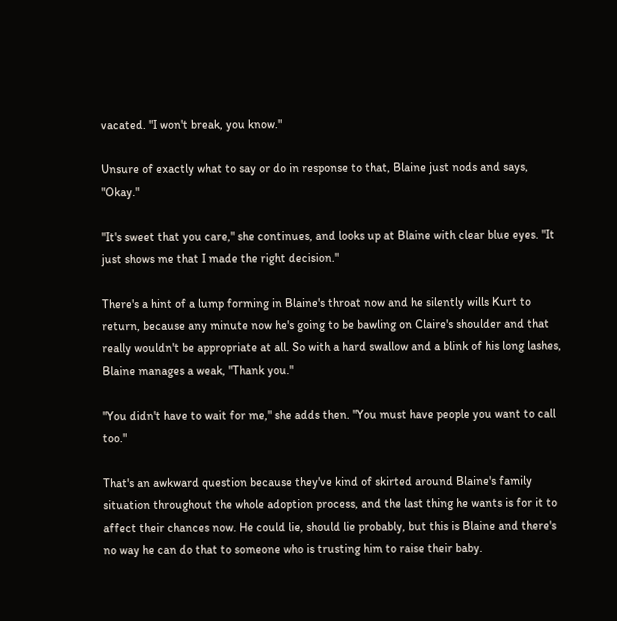vacated. "I won't break, you know."

Unsure of exactly what to say or do in response to that, Blaine just nods and says, "Okay."

"It's sweet that you care," she continues, and looks up at Blaine with clear blue eyes. "It just shows me that I made the right decision."

There's a hint of a lump forming in Blaine's throat now and he silently wills Kurt to return, because any minute now he's going to be bawling on Claire's shoulder and that really wouldn't be appropriate at all. So with a hard swallow and a blink of his long lashes, Blaine manages a weak, "Thank you."

"You didn't have to wait for me," she adds then. "You must have people you want to call too."

That's an awkward question because they've kind of skirted around Blaine's family situation throughout the whole adoption process, and the last thing he wants is for it to affect their chances now. He could lie, should lie probably, but this is Blaine and there's no way he can do that to someone who is trusting him to raise their baby.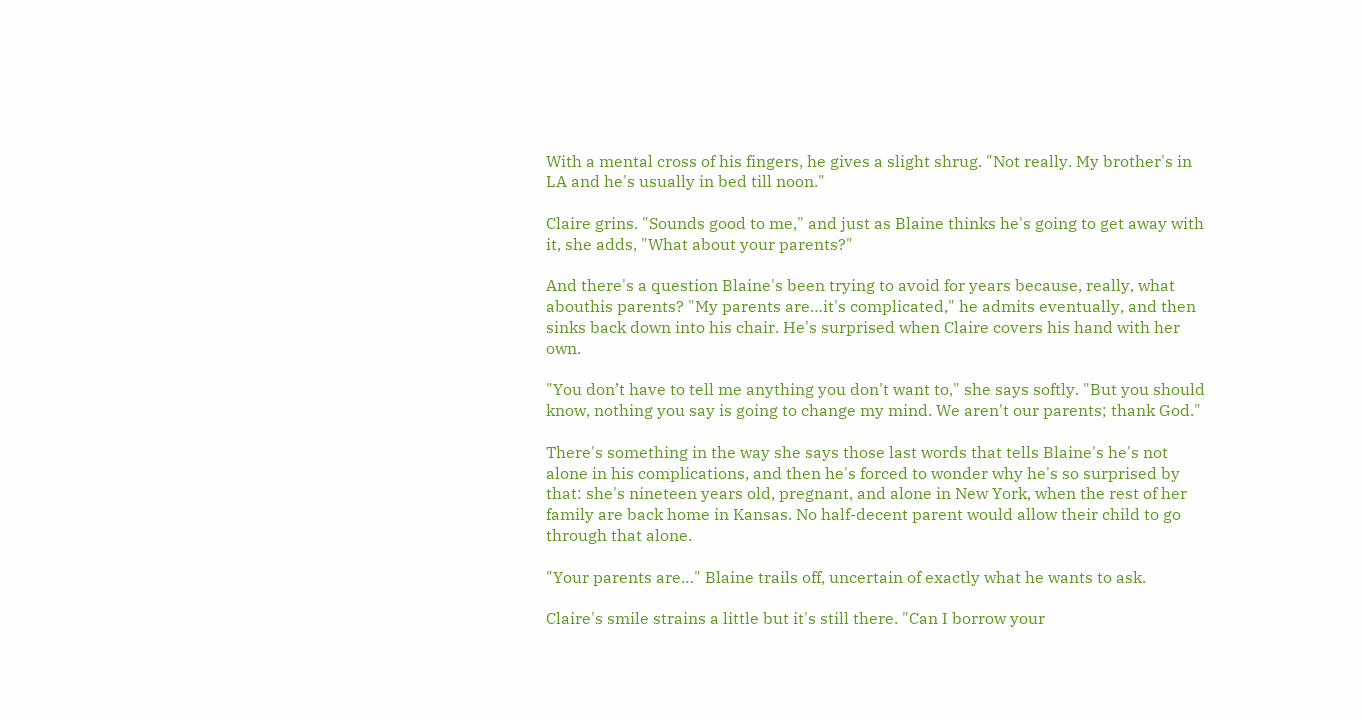With a mental cross of his fingers, he gives a slight shrug. "Not really. My brother's in LA and he's usually in bed till noon."

Claire grins. "Sounds good to me," and just as Blaine thinks he's going to get away with it, she adds, "What about your parents?"

And there's a question Blaine's been trying to avoid for years because, really, what abouthis parents? "My parents are…it's complicated," he admits eventually, and then sinks back down into his chair. He's surprised when Claire covers his hand with her own.

"You don’t have to tell me anything you don't want to," she says softly. "But you should know, nothing you say is going to change my mind. We aren't our parents; thank God."

There's something in the way she says those last words that tells Blaine's he's not alone in his complications, and then he's forced to wonder why he's so surprised by that: she's nineteen years old, pregnant, and alone in New York, when the rest of her family are back home in Kansas. No half-decent parent would allow their child to go through that alone.

"Your parents are…" Blaine trails off, uncertain of exactly what he wants to ask.

Claire's smile strains a little but it's still there. "Can I borrow your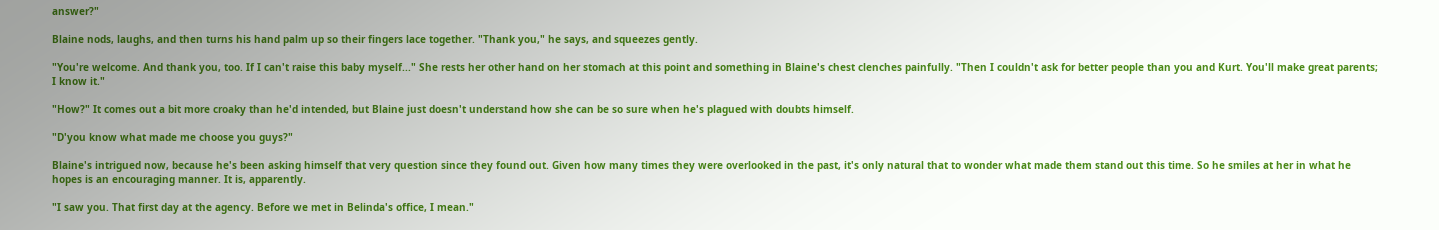answer?"

Blaine nods, laughs, and then turns his hand palm up so their fingers lace together. "Thank you," he says, and squeezes gently.

"You're welcome. And thank you, too. If I can't raise this baby myself..." She rests her other hand on her stomach at this point and something in Blaine's chest clenches painfully. "Then I couldn't ask for better people than you and Kurt. You'll make great parents; I know it."

"How?" It comes out a bit more croaky than he'd intended, but Blaine just doesn't understand how she can be so sure when he's plagued with doubts himself.

"D'you know what made me choose you guys?"

Blaine's intrigued now, because he's been asking himself that very question since they found out. Given how many times they were overlooked in the past, it's only natural that to wonder what made them stand out this time. So he smiles at her in what he hopes is an encouraging manner. It is, apparently.

"I saw you. That first day at the agency. Before we met in Belinda's office, I mean."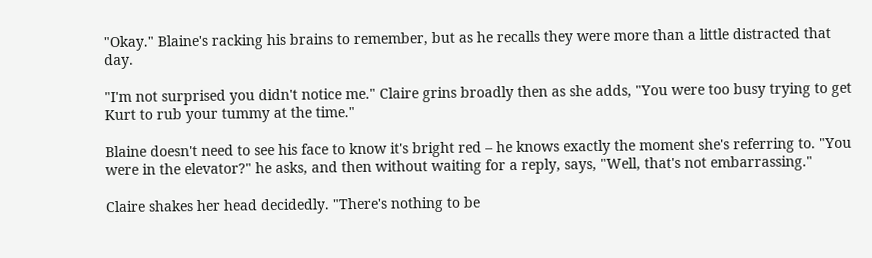"Okay." Blaine's racking his brains to remember, but as he recalls they were more than a little distracted that day.

"I'm not surprised you didn't notice me." Claire grins broadly then as she adds, "You were too busy trying to get Kurt to rub your tummy at the time."

Blaine doesn't need to see his face to know it's bright red – he knows exactly the moment she's referring to. "You were in the elevator?" he asks, and then without waiting for a reply, says, "Well, that's not embarrassing."

Claire shakes her head decidedly. "There's nothing to be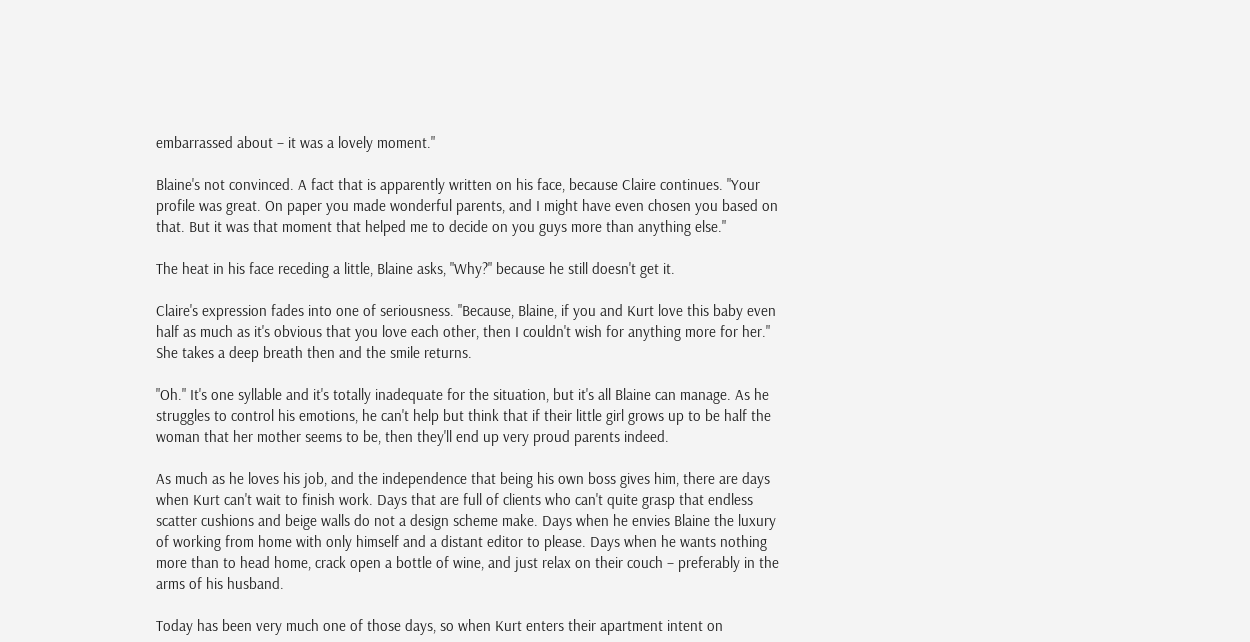embarrassed about – it was a lovely moment."

Blaine's not convinced. A fact that is apparently written on his face, because Claire continues. "Your profile was great. On paper you made wonderful parents, and I might have even chosen you based on that. But it was that moment that helped me to decide on you guys more than anything else."

The heat in his face receding a little, Blaine asks, "Why?" because he still doesn't get it.

Claire's expression fades into one of seriousness. "Because, Blaine, if you and Kurt love this baby even half as much as it's obvious that you love each other, then I couldn't wish for anything more for her." She takes a deep breath then and the smile returns.

"Oh." It's one syllable and it's totally inadequate for the situation, but it's all Blaine can manage. As he struggles to control his emotions, he can't help but think that if their little girl grows up to be half the woman that her mother seems to be, then they'll end up very proud parents indeed.

As much as he loves his job, and the independence that being his own boss gives him, there are days when Kurt can't wait to finish work. Days that are full of clients who can't quite grasp that endless scatter cushions and beige walls do not a design scheme make. Days when he envies Blaine the luxury of working from home with only himself and a distant editor to please. Days when he wants nothing more than to head home, crack open a bottle of wine, and just relax on their couch – preferably in the arms of his husband.

Today has been very much one of those days, so when Kurt enters their apartment intent on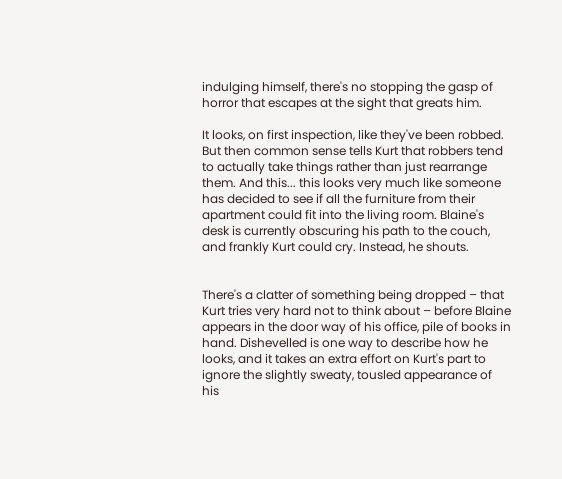indulging himself, there's no stopping the gasp of horror that escapes at the sight that greats him.

It looks, on first inspection, like they've been robbed. But then common sense tells Kurt that robbers tend to actually take things rather than just rearrange them. And this... this looks very much like someone has decided to see if all the furniture from their apartment could fit into the living room. Blaine's desk is currently obscuring his path to the couch, and frankly Kurt could cry. Instead, he shouts.


There's a clatter of something being dropped – that Kurt tries very hard not to think about – before Blaine appears in the door way of his office, pile of books in hand. Dishevelled is one way to describe how he looks, and it takes an extra effort on Kurt's part to ignore the slightly sweaty, tousled appearance of his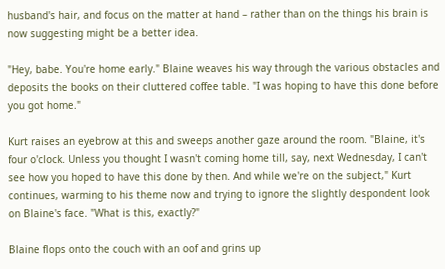husband's hair, and focus on the matter at hand – rather than on the things his brain is now suggesting might be a better idea.

"Hey, babe. You're home early." Blaine weaves his way through the various obstacles and deposits the books on their cluttered coffee table. "I was hoping to have this done before you got home."

Kurt raises an eyebrow at this and sweeps another gaze around the room. "Blaine, it's four o'clock. Unless you thought I wasn't coming home till, say, next Wednesday, I can't see how you hoped to have this done by then. And while we're on the subject," Kurt continues, warming to his theme now and trying to ignore the slightly despondent look on Blaine's face. "What is this, exactly?"

Blaine flops onto the couch with an oof and grins up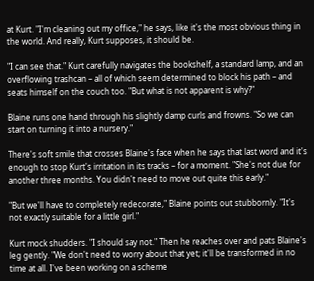at Kurt. "I'm cleaning out my office," he says, like it's the most obvious thing in the world. And really, Kurt supposes, it should be.

"I can see that." Kurt carefully navigates the bookshelf, a standard lamp, and an overflowing trashcan – all of which seem determined to block his path – and seats himself on the couch too. "But what is not apparent is why?"

Blaine runs one hand through his slightly damp curls and frowns. "So we can start on turning it into a nursery."

There's soft smile that crosses Blaine's face when he says that last word and it's enough to stop Kurt's irritation in its tracks – for a moment. "She's not due for another three months. You didn't need to move out quite this early."

"But we'll have to completely redecorate," Blaine points out stubbornly. "It's not exactly suitable for a little girl."

Kurt mock shudders. "I should say not." Then he reaches over and pats Blaine's leg gently. "We don't need to worry about that yet; it'll be transformed in no time at all. I've been working on a scheme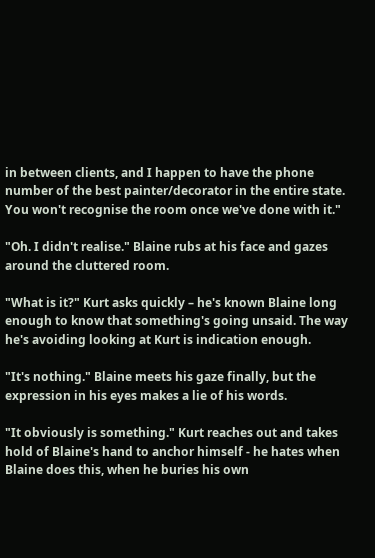in between clients, and I happen to have the phone number of the best painter/decorator in the entire state. You won't recognise the room once we've done with it."

"Oh. I didn't realise." Blaine rubs at his face and gazes around the cluttered room.

"What is it?" Kurt asks quickly – he's known Blaine long enough to know that something's going unsaid. The way he's avoiding looking at Kurt is indication enough.

"It's nothing." Blaine meets his gaze finally, but the expression in his eyes makes a lie of his words.

"It obviously is something." Kurt reaches out and takes hold of Blaine's hand to anchor himself - he hates when Blaine does this, when he buries his own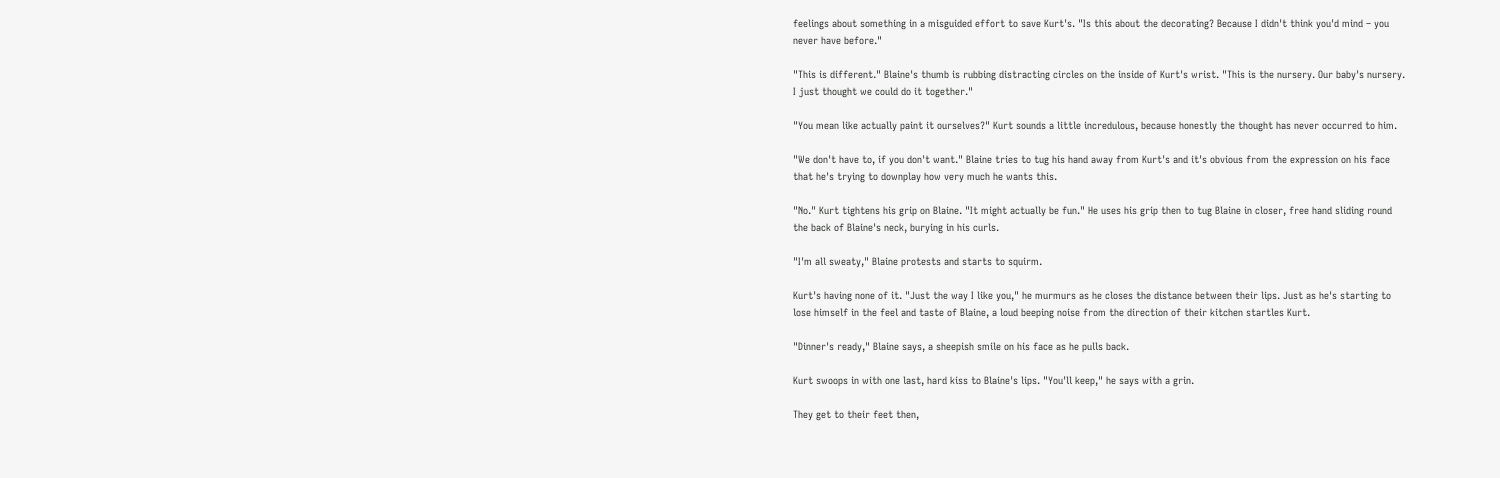feelings about something in a misguided effort to save Kurt's. "Is this about the decorating? Because I didn't think you'd mind – you never have before."

"This is different." Blaine's thumb is rubbing distracting circles on the inside of Kurt's wrist. "This is the nursery. Our baby's nursery. I just thought we could do it together."

"You mean like actually paint it ourselves?" Kurt sounds a little incredulous, because honestly the thought has never occurred to him.

"We don't have to, if you don't want." Blaine tries to tug his hand away from Kurt's and it's obvious from the expression on his face that he's trying to downplay how very much he wants this.

"No." Kurt tightens his grip on Blaine. "It might actually be fun." He uses his grip then to tug Blaine in closer, free hand sliding round the back of Blaine's neck, burying in his curls.

"I'm all sweaty," Blaine protests and starts to squirm.

Kurt's having none of it. "Just the way I like you," he murmurs as he closes the distance between their lips. Just as he's starting to lose himself in the feel and taste of Blaine, a loud beeping noise from the direction of their kitchen startles Kurt.

"Dinner's ready," Blaine says, a sheepish smile on his face as he pulls back.

Kurt swoops in with one last, hard kiss to Blaine's lips. "You'll keep," he says with a grin.

They get to their feet then,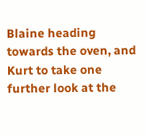Blaine heading towards the oven, and Kurt to take one further look at the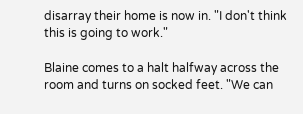disarray their home is now in. "I don't think this is going to work."

Blaine comes to a halt halfway across the room and turns on socked feet. "We can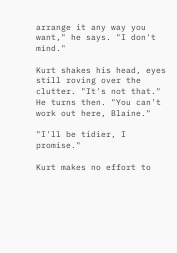arrange it any way you want," he says. "I don't mind."

Kurt shakes his head, eyes still roving over the clutter. "It's not that." He turns then. "You can't work out here, Blaine."

"I'll be tidier, I promise."

Kurt makes no effort to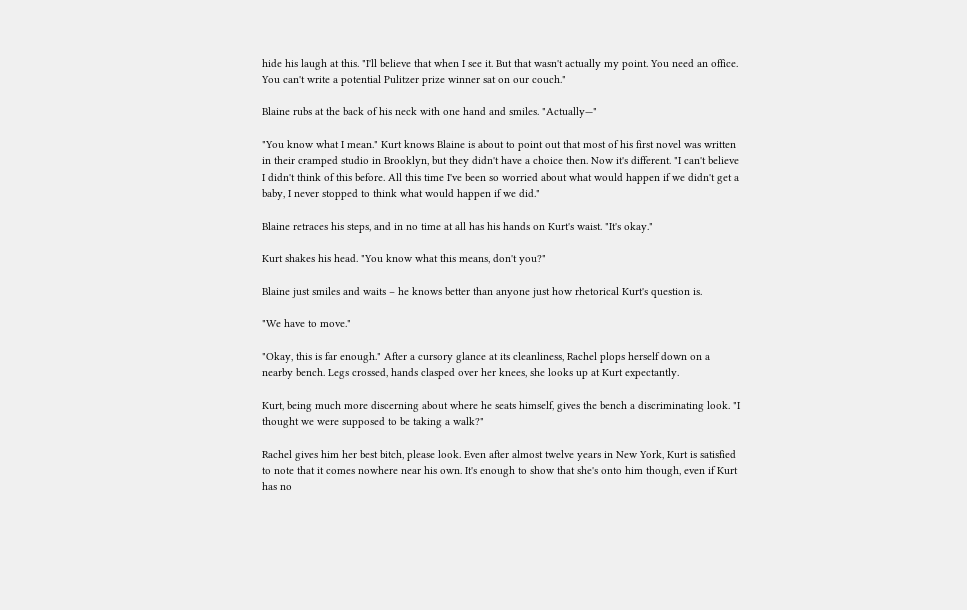hide his laugh at this. "I'll believe that when I see it. But that wasn't actually my point. You need an office. You can't write a potential Pulitzer prize winner sat on our couch."

Blaine rubs at the back of his neck with one hand and smiles. "Actually—"

"You know what I mean." Kurt knows Blaine is about to point out that most of his first novel was written in their cramped studio in Brooklyn, but they didn't have a choice then. Now it's different. "I can't believe I didn't think of this before. All this time I've been so worried about what would happen if we didn't get a baby, I never stopped to think what would happen if we did."

Blaine retraces his steps, and in no time at all has his hands on Kurt's waist. "It's okay."

Kurt shakes his head. "You know what this means, don't you?"

Blaine just smiles and waits – he knows better than anyone just how rhetorical Kurt's question is.

"We have to move."

"Okay, this is far enough." After a cursory glance at its cleanliness, Rachel plops herself down on a nearby bench. Legs crossed, hands clasped over her knees, she looks up at Kurt expectantly.

Kurt, being much more discerning about where he seats himself, gives the bench a discriminating look. "I thought we were supposed to be taking a walk?"

Rachel gives him her best bitch, please look. Even after almost twelve years in New York, Kurt is satisfied to note that it comes nowhere near his own. It's enough to show that she's onto him though, even if Kurt has no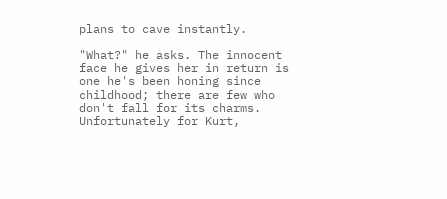plans to cave instantly.

"What?" he asks. The innocent face he gives her in return is one he's been honing since childhood; there are few who don't fall for its charms. Unfortunately for Kurt,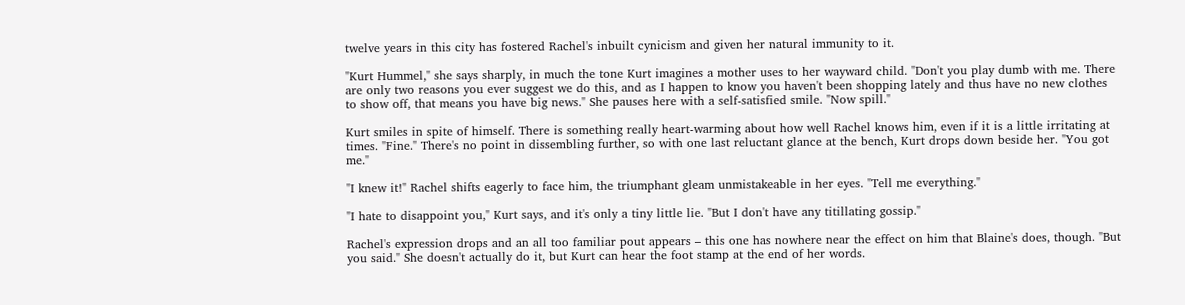twelve years in this city has fostered Rachel's inbuilt cynicism and given her natural immunity to it.

"Kurt Hummel," she says sharply, in much the tone Kurt imagines a mother uses to her wayward child. "Don't you play dumb with me. There are only two reasons you ever suggest we do this, and as I happen to know you haven't been shopping lately and thus have no new clothes to show off, that means you have big news." She pauses here with a self-satisfied smile. "Now spill."

Kurt smiles in spite of himself. There is something really heart-warming about how well Rachel knows him, even if it is a little irritating at times. "Fine." There's no point in dissembling further, so with one last reluctant glance at the bench, Kurt drops down beside her. "You got me."

"I knew it!" Rachel shifts eagerly to face him, the triumphant gleam unmistakeable in her eyes. "Tell me everything."

"I hate to disappoint you," Kurt says, and it's only a tiny little lie. "But I don't have any titillating gossip."

Rachel's expression drops and an all too familiar pout appears – this one has nowhere near the effect on him that Blaine's does, though. "But you said." She doesn't actually do it, but Kurt can hear the foot stamp at the end of her words.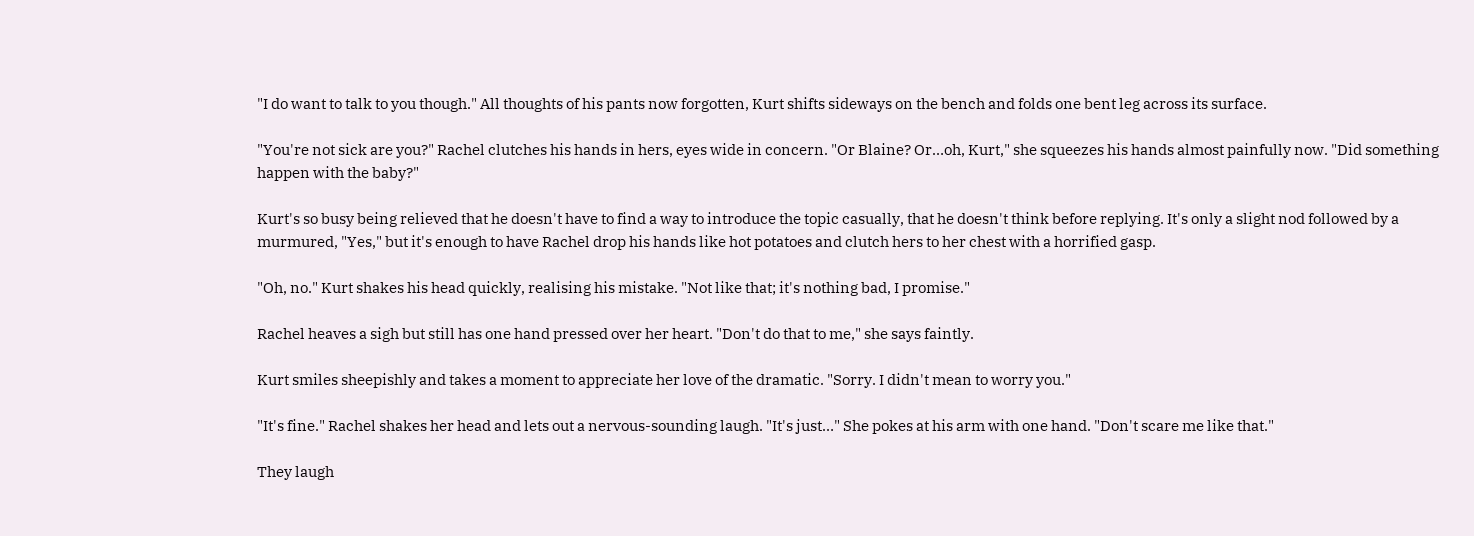"I do want to talk to you though." All thoughts of his pants now forgotten, Kurt shifts sideways on the bench and folds one bent leg across its surface.

"You're not sick are you?" Rachel clutches his hands in hers, eyes wide in concern. "Or Blaine? Or…oh, Kurt," she squeezes his hands almost painfully now. "Did something happen with the baby?"

Kurt's so busy being relieved that he doesn't have to find a way to introduce the topic casually, that he doesn't think before replying. It's only a slight nod followed by a murmured, "Yes," but it's enough to have Rachel drop his hands like hot potatoes and clutch hers to her chest with a horrified gasp.

"Oh, no." Kurt shakes his head quickly, realising his mistake. "Not like that; it's nothing bad, I promise."

Rachel heaves a sigh but still has one hand pressed over her heart. "Don't do that to me," she says faintly.

Kurt smiles sheepishly and takes a moment to appreciate her love of the dramatic. "Sorry. I didn't mean to worry you."

"It's fine." Rachel shakes her head and lets out a nervous-sounding laugh. "It's just…" She pokes at his arm with one hand. "Don't scare me like that."

They laugh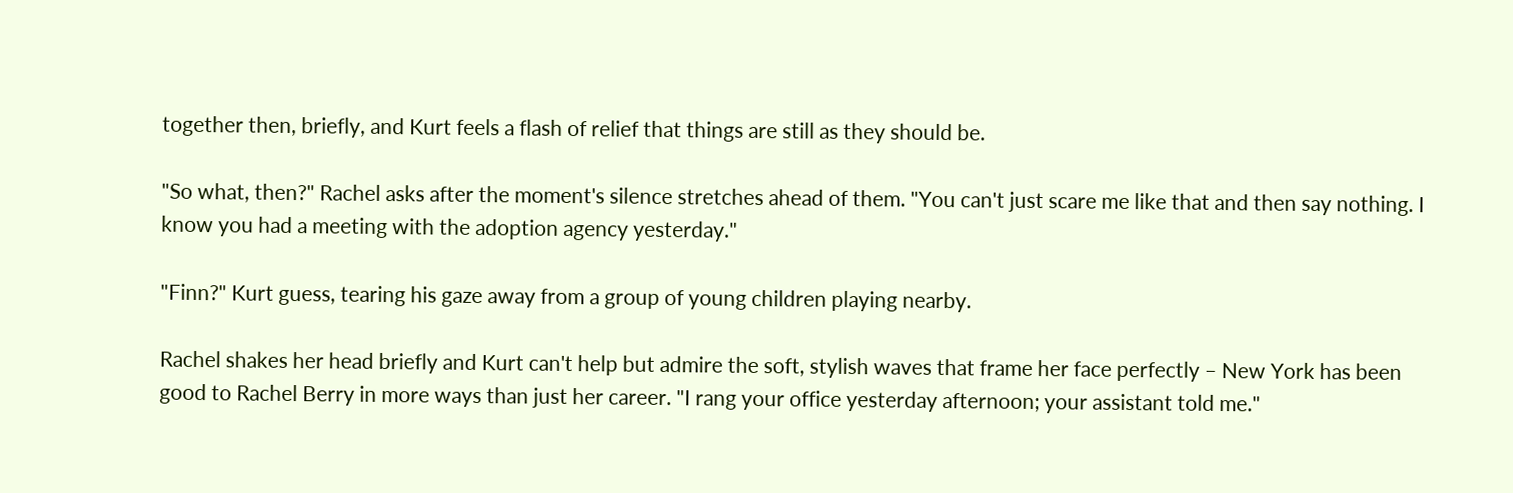together then, briefly, and Kurt feels a flash of relief that things are still as they should be.

"So what, then?" Rachel asks after the moment's silence stretches ahead of them. "You can't just scare me like that and then say nothing. I know you had a meeting with the adoption agency yesterday."

"Finn?" Kurt guess, tearing his gaze away from a group of young children playing nearby.

Rachel shakes her head briefly and Kurt can't help but admire the soft, stylish waves that frame her face perfectly – New York has been good to Rachel Berry in more ways than just her career. "I rang your office yesterday afternoon; your assistant told me."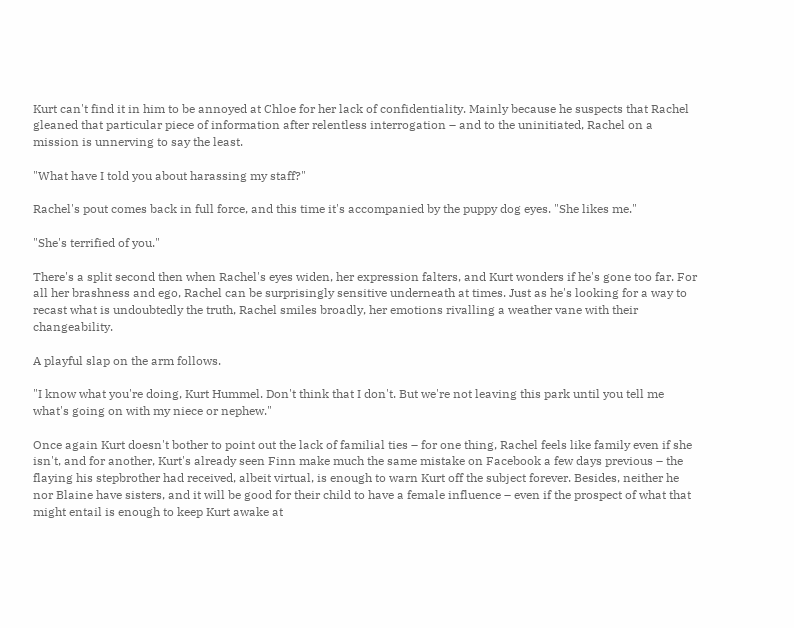Kurt can't find it in him to be annoyed at Chloe for her lack of confidentiality. Mainly because he suspects that Rachel gleaned that particular piece of information after relentless interrogation – and to the uninitiated, Rachel on a mission is unnerving to say the least.

"What have I told you about harassing my staff?"

Rachel's pout comes back in full force, and this time it's accompanied by the puppy dog eyes. "She likes me."

"She's terrified of you."

There's a split second then when Rachel's eyes widen, her expression falters, and Kurt wonders if he's gone too far. For all her brashness and ego, Rachel can be surprisingly sensitive underneath at times. Just as he's looking for a way to recast what is undoubtedly the truth, Rachel smiles broadly, her emotions rivalling a weather vane with their changeability.

A playful slap on the arm follows.

"I know what you're doing, Kurt Hummel. Don't think that I don't. But we're not leaving this park until you tell me what's going on with my niece or nephew."

Once again Kurt doesn't bother to point out the lack of familial ties – for one thing, Rachel feels like family even if she isn't, and for another, Kurt's already seen Finn make much the same mistake on Facebook a few days previous – the flaying his stepbrother had received, albeit virtual, is enough to warn Kurt off the subject forever. Besides, neither he nor Blaine have sisters, and it will be good for their child to have a female influence – even if the prospect of what that might entail is enough to keep Kurt awake at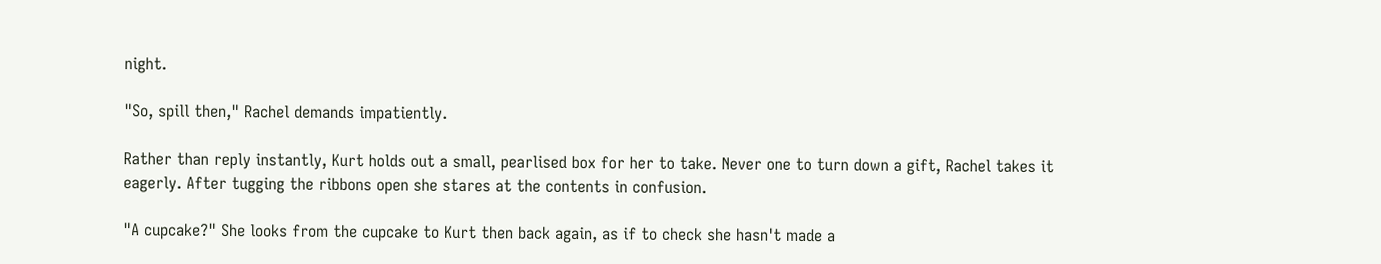night.

"So, spill then," Rachel demands impatiently.

Rather than reply instantly, Kurt holds out a small, pearlised box for her to take. Never one to turn down a gift, Rachel takes it eagerly. After tugging the ribbons open she stares at the contents in confusion.

"A cupcake?" She looks from the cupcake to Kurt then back again, as if to check she hasn't made a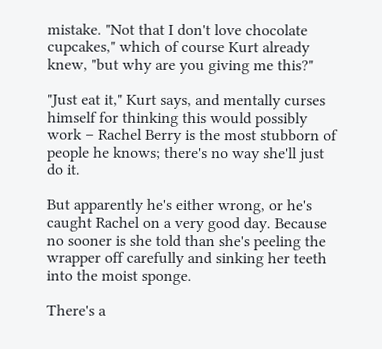mistake. "Not that I don't love chocolate cupcakes," which of course Kurt already knew, "but why are you giving me this?"

"Just eat it," Kurt says, and mentally curses himself for thinking this would possibly work – Rachel Berry is the most stubborn of people he knows; there's no way she'll just do it.

But apparently he's either wrong, or he's caught Rachel on a very good day. Because no sooner is she told than she's peeling the wrapper off carefully and sinking her teeth into the moist sponge.

There's a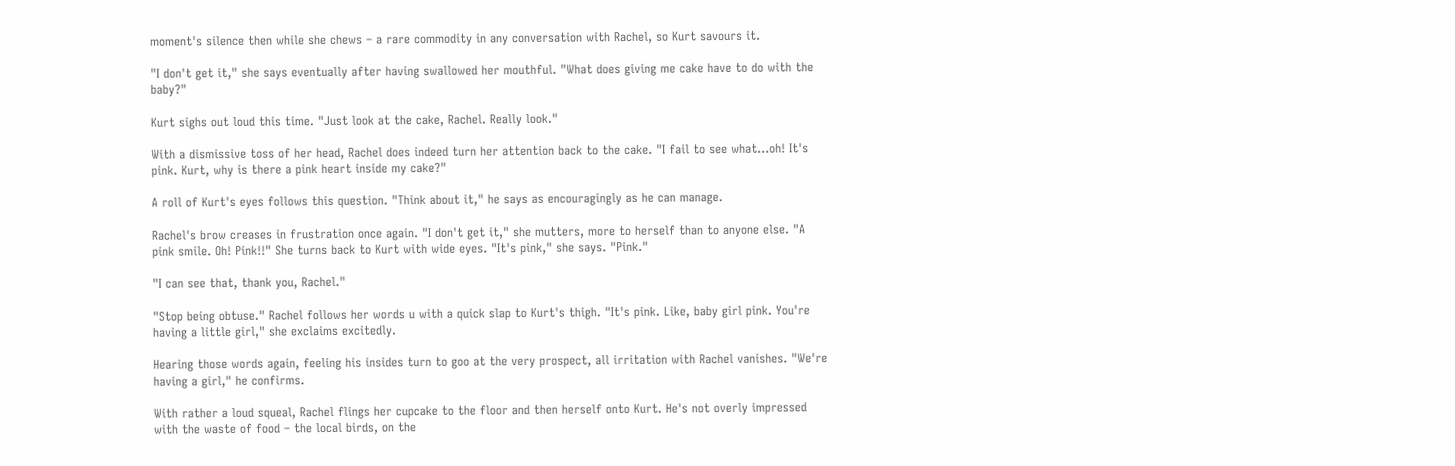moment's silence then while she chews – a rare commodity in any conversation with Rachel, so Kurt savours it.

"I don't get it," she says eventually after having swallowed her mouthful. "What does giving me cake have to do with the baby?"

Kurt sighs out loud this time. "Just look at the cake, Rachel. Really look."

With a dismissive toss of her head, Rachel does indeed turn her attention back to the cake. "I fail to see what…oh! It's pink. Kurt, why is there a pink heart inside my cake?"

A roll of Kurt's eyes follows this question. "Think about it," he says as encouragingly as he can manage.

Rachel's brow creases in frustration once again. "I don't get it," she mutters, more to herself than to anyone else. "A pink smile. Oh! Pink!!" She turns back to Kurt with wide eyes. "It's pink," she says. "Pink."

"I can see that, thank you, Rachel."

"Stop being obtuse." Rachel follows her words u with a quick slap to Kurt's thigh. "It's pink. Like, baby girl pink. You're having a little girl," she exclaims excitedly.

Hearing those words again, feeling his insides turn to goo at the very prospect, all irritation with Rachel vanishes. "We're having a girl," he confirms.

With rather a loud squeal, Rachel flings her cupcake to the floor and then herself onto Kurt. He's not overly impressed with the waste of food – the local birds, on the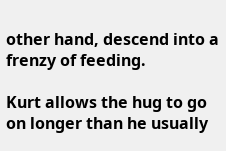other hand, descend into a frenzy of feeding.

Kurt allows the hug to go on longer than he usually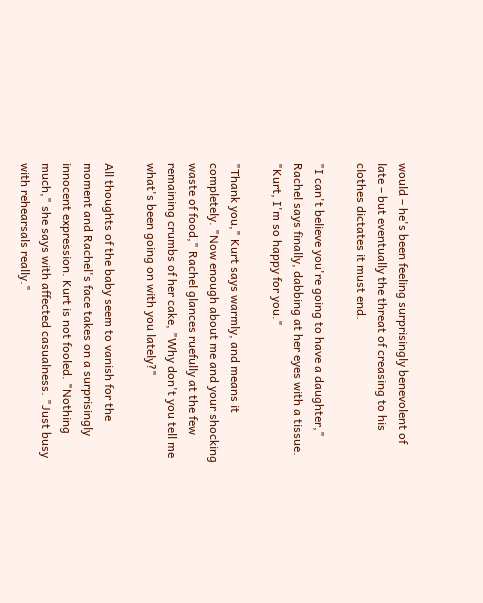would – he's been feeling surprisingly benevolent of late – but eventually the threat of creasing to his clothes dictates it must end.

"I can't believe you're going to have a daughter," Rachel says finally, dabbing at her eyes with a tissue. "Kurt, I'm so happy for you."

"Thank you," Kurt says warmly, and means it completely. "Now enough about me and your shocking waste of food," Rachel glances ruefully at the few remaining crumbs of her cake, "Why don't you tell me what's been going on with you lately?"

All thoughts of the baby seem to vanish for the moment and Rachel's face takes on a surprisingly innocent expression. Kurt is not fooled. "Nothing much," she says with affected casualness. "Just busy with rehearsals really."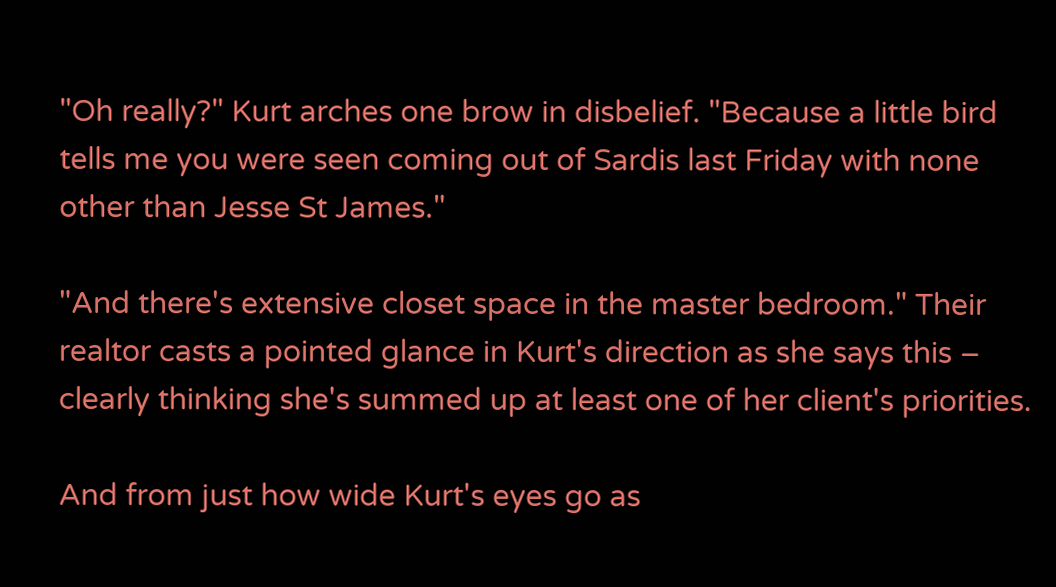"Oh really?" Kurt arches one brow in disbelief. "Because a little bird tells me you were seen coming out of Sardis last Friday with none other than Jesse St James."

"And there's extensive closet space in the master bedroom." Their realtor casts a pointed glance in Kurt's direction as she says this – clearly thinking she's summed up at least one of her client's priorities.

And from just how wide Kurt's eyes go as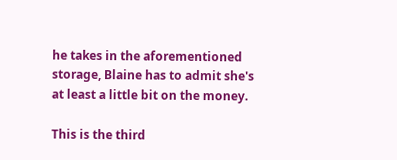he takes in the aforementioned storage, Blaine has to admit she's at least a little bit on the money.

This is the third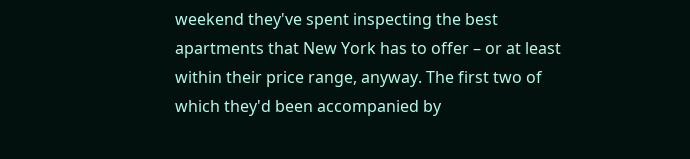weekend they've spent inspecting the best apartments that New York has to offer – or at least within their price range, anyway. The first two of which they'd been accompanied by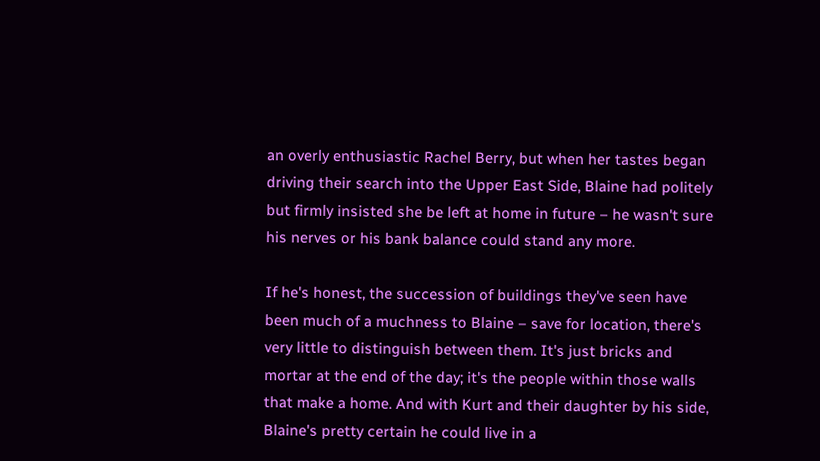an overly enthusiastic Rachel Berry, but when her tastes began driving their search into the Upper East Side, Blaine had politely but firmly insisted she be left at home in future – he wasn't sure his nerves or his bank balance could stand any more.

If he's honest, the succession of buildings they've seen have been much of a muchness to Blaine – save for location, there's very little to distinguish between them. It's just bricks and mortar at the end of the day; it's the people within those walls that make a home. And with Kurt and their daughter by his side, Blaine's pretty certain he could live in a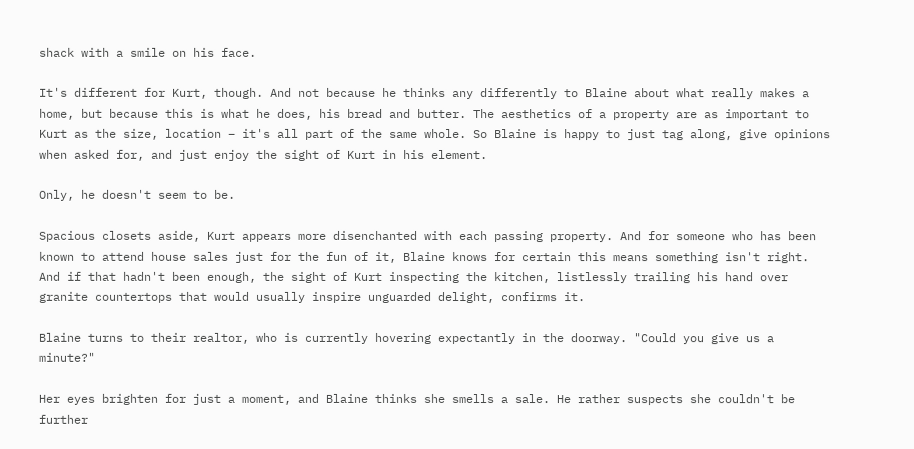shack with a smile on his face.

It's different for Kurt, though. And not because he thinks any differently to Blaine about what really makes a home, but because this is what he does, his bread and butter. The aesthetics of a property are as important to Kurt as the size, location – it's all part of the same whole. So Blaine is happy to just tag along, give opinions when asked for, and just enjoy the sight of Kurt in his element.

Only, he doesn't seem to be.

Spacious closets aside, Kurt appears more disenchanted with each passing property. And for someone who has been known to attend house sales just for the fun of it, Blaine knows for certain this means something isn't right. And if that hadn't been enough, the sight of Kurt inspecting the kitchen, listlessly trailing his hand over granite countertops that would usually inspire unguarded delight, confirms it.

Blaine turns to their realtor, who is currently hovering expectantly in the doorway. "Could you give us a minute?"

Her eyes brighten for just a moment, and Blaine thinks she smells a sale. He rather suspects she couldn't be further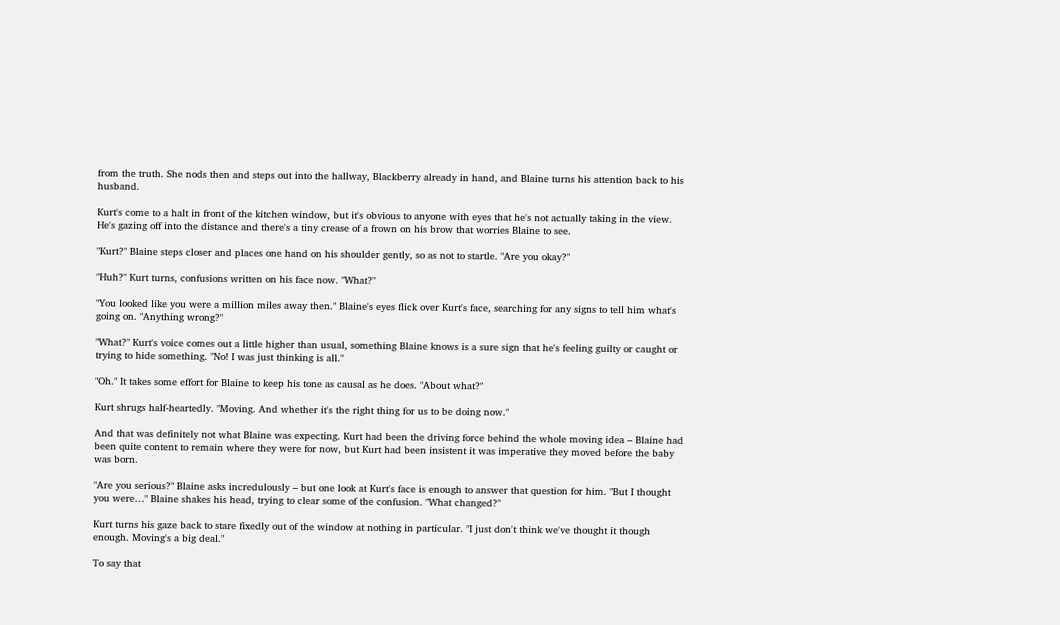from the truth. She nods then and steps out into the hallway, Blackberry already in hand, and Blaine turns his attention back to his husband.

Kurt's come to a halt in front of the kitchen window, but it's obvious to anyone with eyes that he's not actually taking in the view. He's gazing off into the distance and there's a tiny crease of a frown on his brow that worries Blaine to see.

"Kurt?" Blaine steps closer and places one hand on his shoulder gently, so as not to startle. "Are you okay?"

"Huh?" Kurt turns, confusions written on his face now. "What?"

"You looked like you were a million miles away then." Blaine's eyes flick over Kurt's face, searching for any signs to tell him what's going on. "Anything wrong?"

"What?" Kurt's voice comes out a little higher than usual, something Blaine knows is a sure sign that he's feeling guilty or caught or trying to hide something. "No! I was just thinking is all."

"Oh." It takes some effort for Blaine to keep his tone as causal as he does. "About what?"

Kurt shrugs half-heartedly. "Moving. And whether it's the right thing for us to be doing now."

And that was definitely not what Blaine was expecting. Kurt had been the driving force behind the whole moving idea – Blaine had been quite content to remain where they were for now, but Kurt had been insistent it was imperative they moved before the baby was born.

"Are you serious?" Blaine asks incredulously – but one look at Kurt's face is enough to answer that question for him. "But I thought you were…" Blaine shakes his head, trying to clear some of the confusion. "What changed?"

Kurt turns his gaze back to stare fixedly out of the window at nothing in particular. "I just don't think we've thought it though enough. Moving's a big deal."

To say that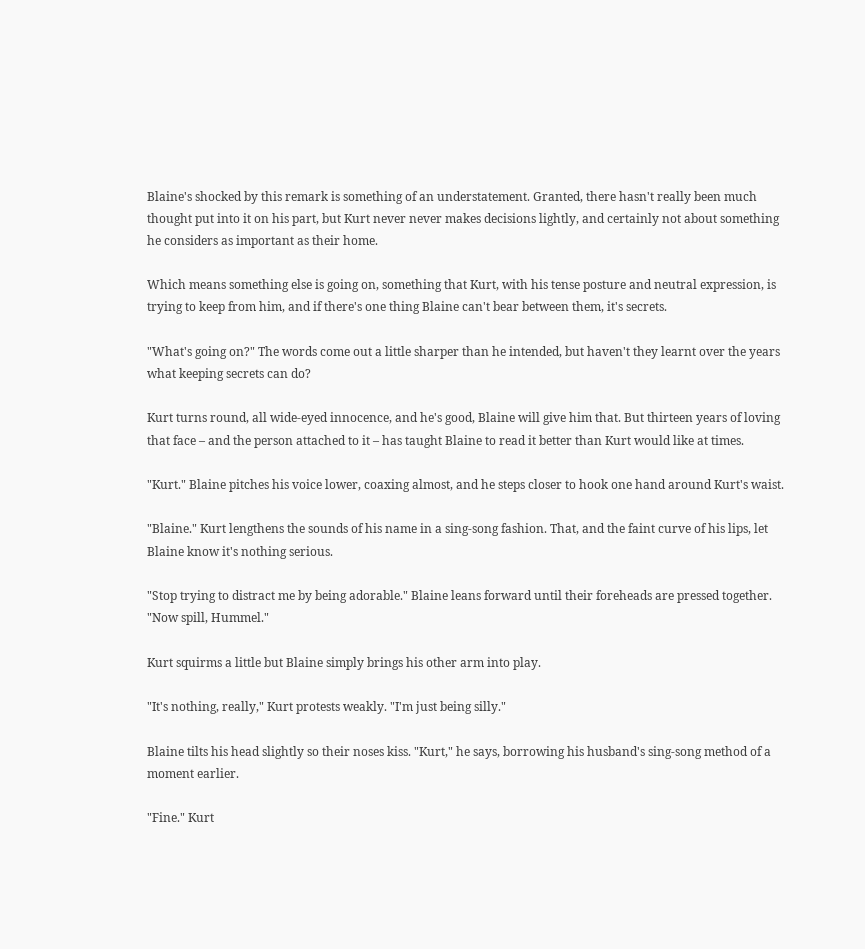Blaine's shocked by this remark is something of an understatement. Granted, there hasn't really been much thought put into it on his part, but Kurt never never makes decisions lightly, and certainly not about something he considers as important as their home.

Which means something else is going on, something that Kurt, with his tense posture and neutral expression, is trying to keep from him, and if there's one thing Blaine can't bear between them, it's secrets.

"What's going on?" The words come out a little sharper than he intended, but haven't they learnt over the years what keeping secrets can do?

Kurt turns round, all wide-eyed innocence, and he's good, Blaine will give him that. But thirteen years of loving that face – and the person attached to it – has taught Blaine to read it better than Kurt would like at times.

"Kurt." Blaine pitches his voice lower, coaxing almost, and he steps closer to hook one hand around Kurt's waist.

"Blaine." Kurt lengthens the sounds of his name in a sing-song fashion. That, and the faint curve of his lips, let Blaine know it's nothing serious.

"Stop trying to distract me by being adorable." Blaine leans forward until their foreheads are pressed together. "Now spill, Hummel."

Kurt squirms a little but Blaine simply brings his other arm into play.

"It's nothing, really," Kurt protests weakly. "I'm just being silly."

Blaine tilts his head slightly so their noses kiss. "Kurt," he says, borrowing his husband's sing-song method of a moment earlier.

"Fine." Kurt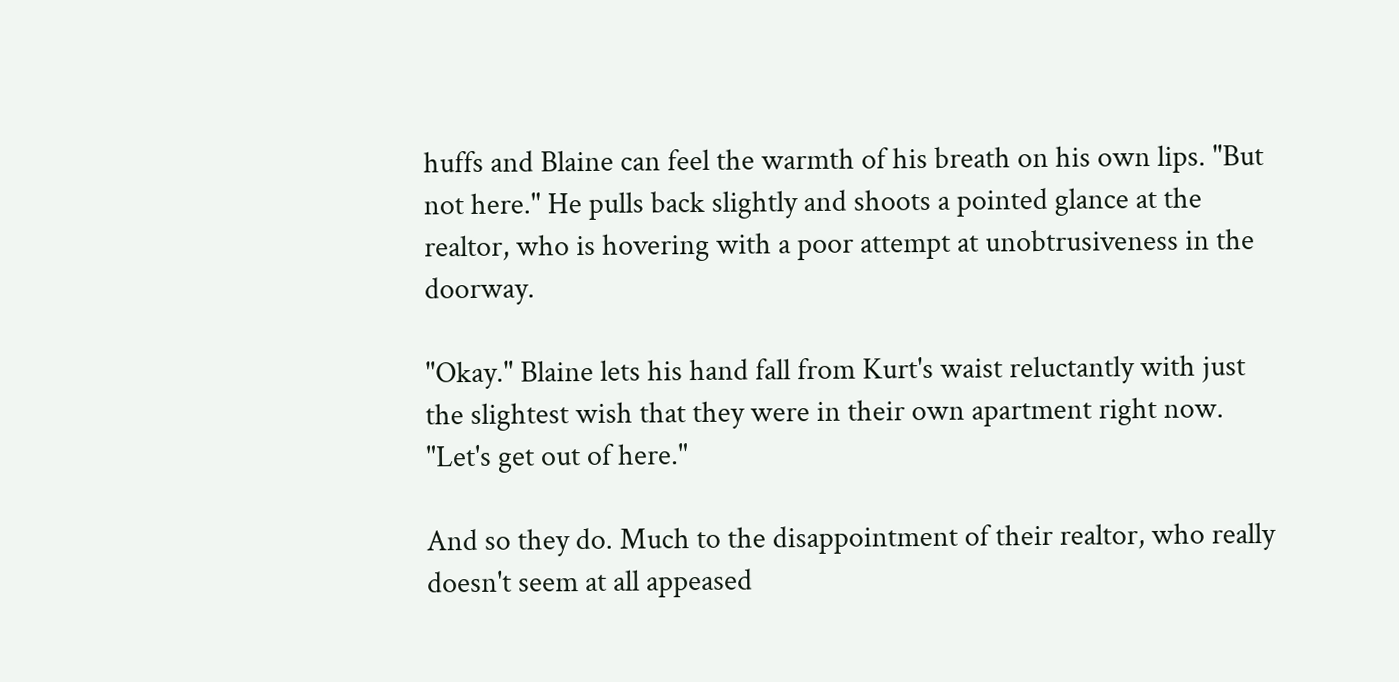huffs and Blaine can feel the warmth of his breath on his own lips. "But not here." He pulls back slightly and shoots a pointed glance at the realtor, who is hovering with a poor attempt at unobtrusiveness in the doorway.

"Okay." Blaine lets his hand fall from Kurt's waist reluctantly with just the slightest wish that they were in their own apartment right now. "Let's get out of here."

And so they do. Much to the disappointment of their realtor, who really doesn't seem at all appeased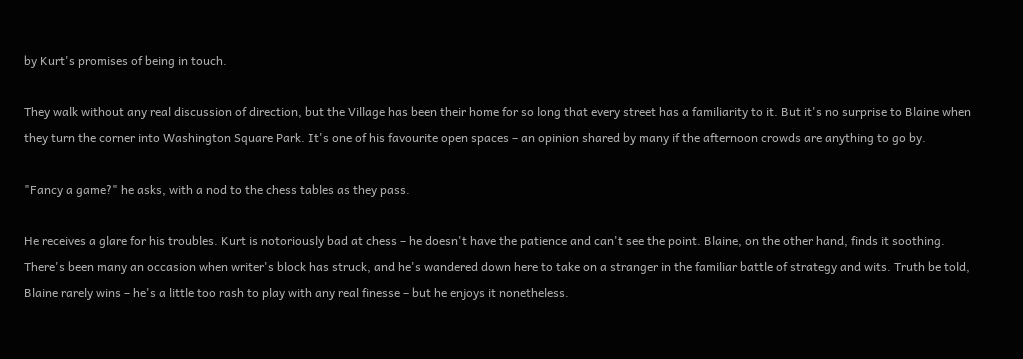by Kurt's promises of being in touch.

They walk without any real discussion of direction, but the Village has been their home for so long that every street has a familiarity to it. But it's no surprise to Blaine when they turn the corner into Washington Square Park. It's one of his favourite open spaces – an opinion shared by many if the afternoon crowds are anything to go by.

"Fancy a game?" he asks, with a nod to the chess tables as they pass.

He receives a glare for his troubles. Kurt is notoriously bad at chess – he doesn't have the patience and can't see the point. Blaine, on the other hand, finds it soothing. There's been many an occasion when writer's block has struck, and he's wandered down here to take on a stranger in the familiar battle of strategy and wits. Truth be told, Blaine rarely wins – he's a little too rash to play with any real finesse – but he enjoys it nonetheless.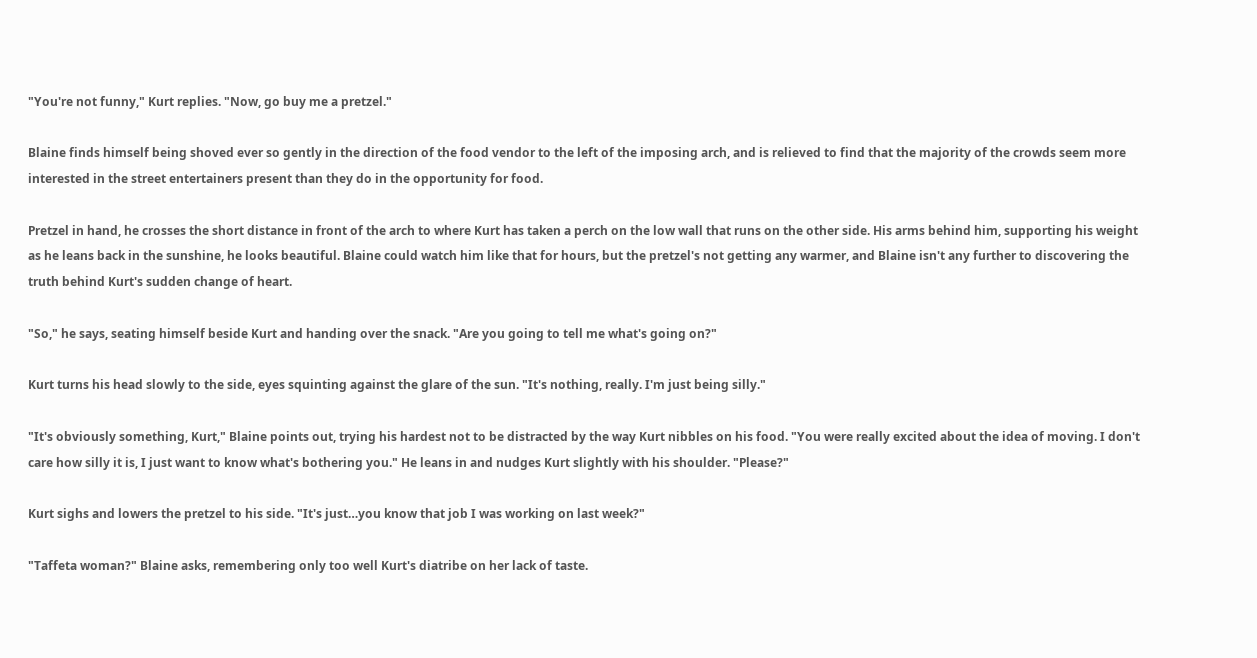"You're not funny," Kurt replies. "Now, go buy me a pretzel."

Blaine finds himself being shoved ever so gently in the direction of the food vendor to the left of the imposing arch, and is relieved to find that the majority of the crowds seem more interested in the street entertainers present than they do in the opportunity for food.

Pretzel in hand, he crosses the short distance in front of the arch to where Kurt has taken a perch on the low wall that runs on the other side. His arms behind him, supporting his weight as he leans back in the sunshine, he looks beautiful. Blaine could watch him like that for hours, but the pretzel's not getting any warmer, and Blaine isn't any further to discovering the truth behind Kurt's sudden change of heart.

"So," he says, seating himself beside Kurt and handing over the snack. "Are you going to tell me what's going on?"

Kurt turns his head slowly to the side, eyes squinting against the glare of the sun. "It's nothing, really. I'm just being silly."

"It's obviously something, Kurt," Blaine points out, trying his hardest not to be distracted by the way Kurt nibbles on his food. "You were really excited about the idea of moving. I don't care how silly it is, I just want to know what's bothering you." He leans in and nudges Kurt slightly with his shoulder. "Please?"

Kurt sighs and lowers the pretzel to his side. "It's just…you know that job I was working on last week?"

"Taffeta woman?" Blaine asks, remembering only too well Kurt's diatribe on her lack of taste.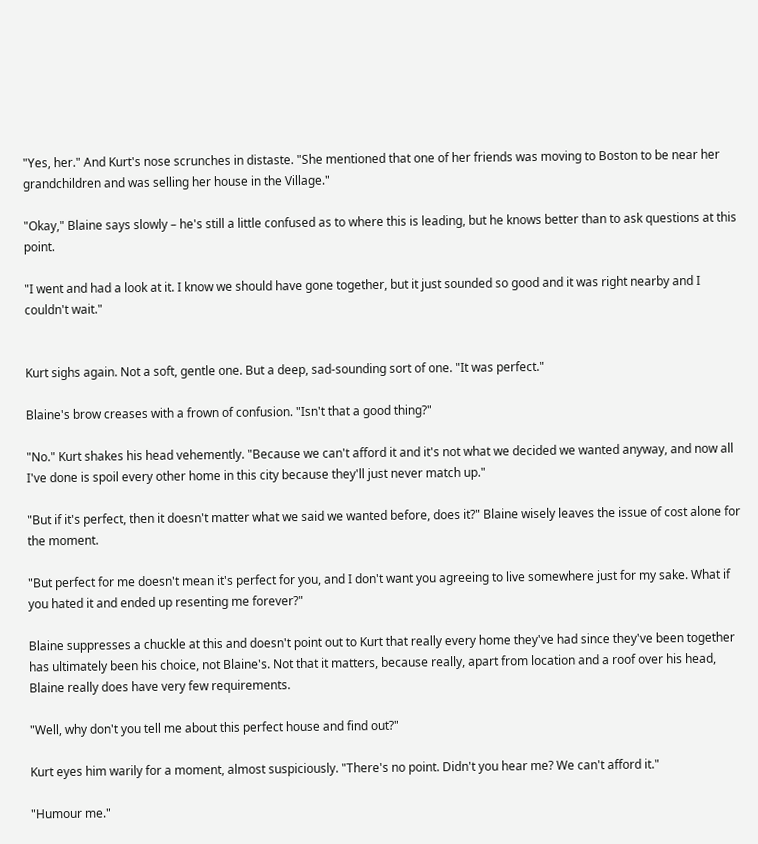"Yes, her." And Kurt's nose scrunches in distaste. "She mentioned that one of her friends was moving to Boston to be near her grandchildren and was selling her house in the Village."

"Okay," Blaine says slowly – he's still a little confused as to where this is leading, but he knows better than to ask questions at this point.

"I went and had a look at it. I know we should have gone together, but it just sounded so good and it was right nearby and I couldn't wait."


Kurt sighs again. Not a soft, gentle one. But a deep, sad-sounding sort of one. "It was perfect."

Blaine's brow creases with a frown of confusion. "Isn't that a good thing?"

"No." Kurt shakes his head vehemently. "Because we can't afford it and it's not what we decided we wanted anyway, and now all I've done is spoil every other home in this city because they'll just never match up."

"But if it's perfect, then it doesn't matter what we said we wanted before, does it?" Blaine wisely leaves the issue of cost alone for the moment.

"But perfect for me doesn't mean it's perfect for you, and I don't want you agreeing to live somewhere just for my sake. What if you hated it and ended up resenting me forever?"

Blaine suppresses a chuckle at this and doesn't point out to Kurt that really every home they've had since they've been together has ultimately been his choice, not Blaine's. Not that it matters, because really, apart from location and a roof over his head, Blaine really does have very few requirements.

"Well, why don't you tell me about this perfect house and find out?"

Kurt eyes him warily for a moment, almost suspiciously. "There's no point. Didn't you hear me? We can't afford it."

"Humour me."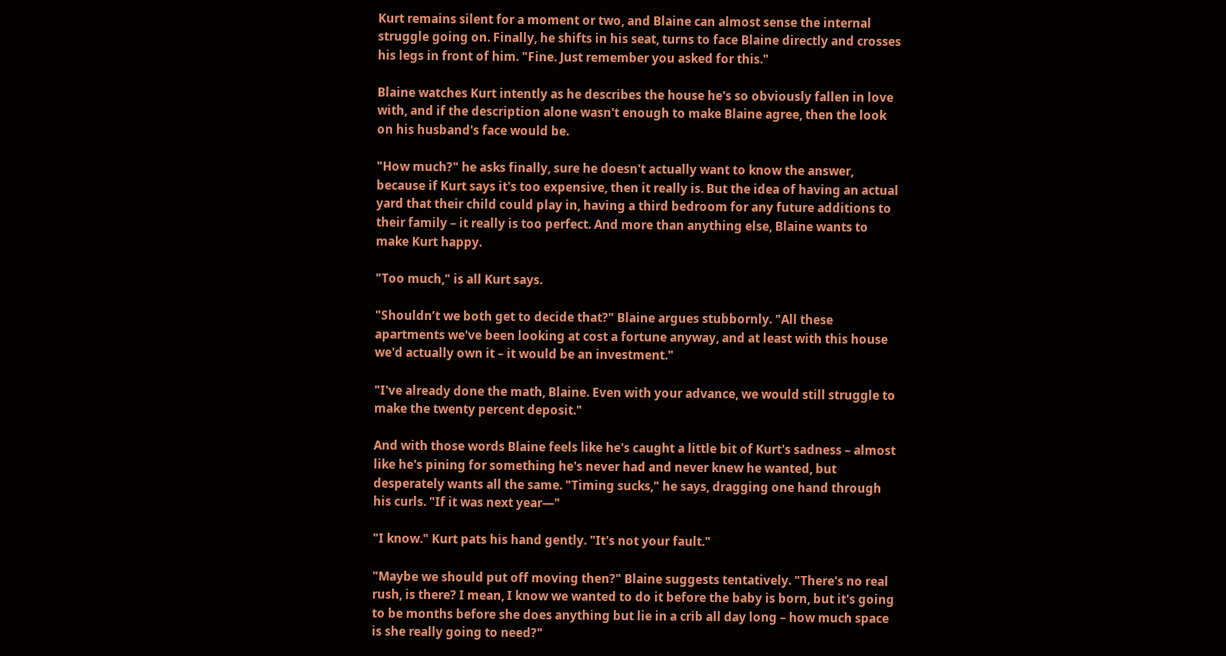Kurt remains silent for a moment or two, and Blaine can almost sense the internal struggle going on. Finally, he shifts in his seat, turns to face Blaine directly and crosses his legs in front of him. "Fine. Just remember you asked for this."

Blaine watches Kurt intently as he describes the house he's so obviously fallen in love with, and if the description alone wasn't enough to make Blaine agree, then the look on his husband's face would be.

"How much?" he asks finally, sure he doesn't actually want to know the answer, because if Kurt says it's too expensive, then it really is. But the idea of having an actual yard that their child could play in, having a third bedroom for any future additions to their family – it really is too perfect. And more than anything else, Blaine wants to make Kurt happy.

"Too much," is all Kurt says.

"Shouldn’t we both get to decide that?" Blaine argues stubbornly. "All these apartments we've been looking at cost a fortune anyway, and at least with this house we'd actually own it – it would be an investment."

"I've already done the math, Blaine. Even with your advance, we would still struggle to make the twenty percent deposit."

And with those words Blaine feels like he's caught a little bit of Kurt's sadness – almost like he's pining for something he's never had and never knew he wanted, but desperately wants all the same. "Timing sucks," he says, dragging one hand through his curls. "If it was next year—"

"I know." Kurt pats his hand gently. "It's not your fault."

"Maybe we should put off moving then?" Blaine suggests tentatively. "There's no real rush, is there? I mean, I know we wanted to do it before the baby is born, but it's going to be months before she does anything but lie in a crib all day long – how much space is she really going to need?"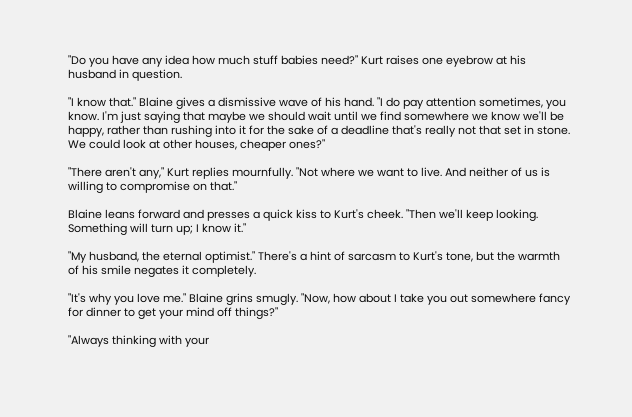"Do you have any idea how much stuff babies need?" Kurt raises one eyebrow at his husband in question.

"I know that." Blaine gives a dismissive wave of his hand. "I do pay attention sometimes, you know. I'm just saying that maybe we should wait until we find somewhere we know we'll be happy, rather than rushing into it for the sake of a deadline that's really not that set in stone. We could look at other houses, cheaper ones?"

"There aren't any," Kurt replies mournfully. "Not where we want to live. And neither of us is willing to compromise on that."

Blaine leans forward and presses a quick kiss to Kurt's cheek. "Then we'll keep looking. Something will turn up; I know it."

"My husband, the eternal optimist." There's a hint of sarcasm to Kurt's tone, but the warmth of his smile negates it completely.

"It's why you love me." Blaine grins smugly. "Now, how about I take you out somewhere fancy for dinner to get your mind off things?"

"Always thinking with your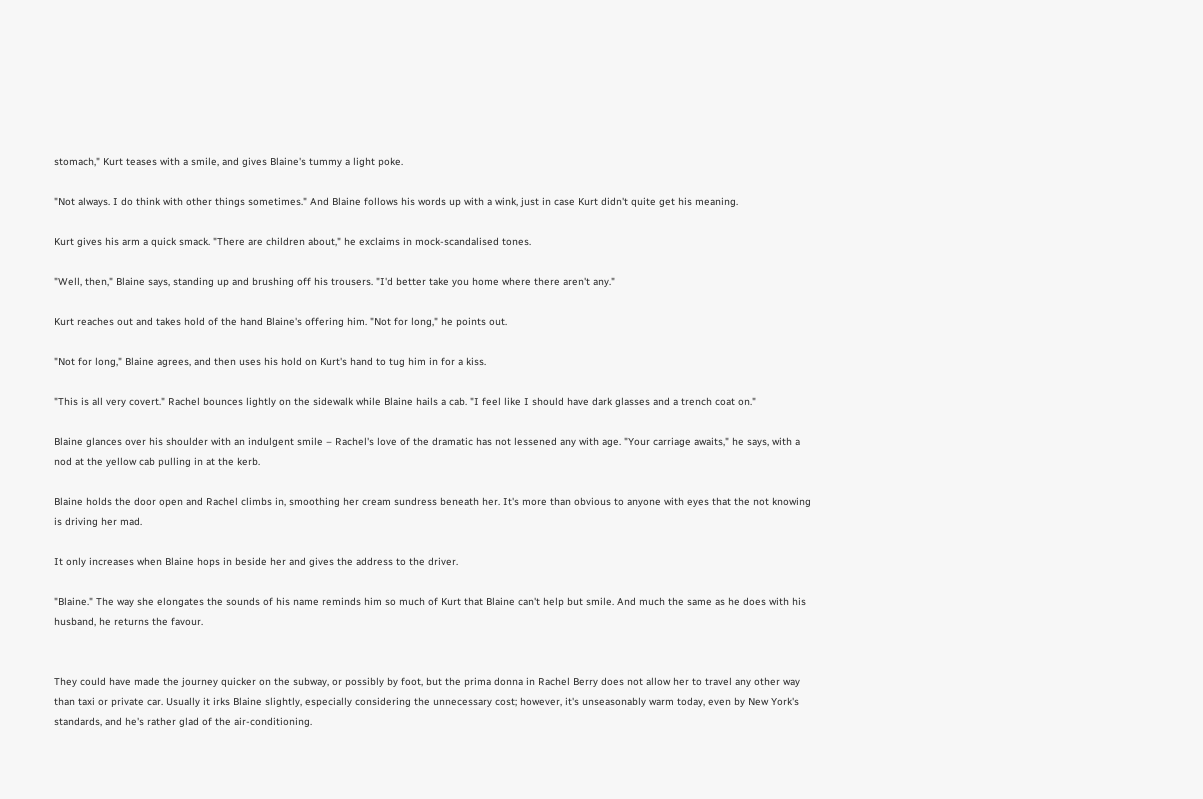stomach," Kurt teases with a smile, and gives Blaine's tummy a light poke.

"Not always. I do think with other things sometimes." And Blaine follows his words up with a wink, just in case Kurt didn't quite get his meaning.

Kurt gives his arm a quick smack. "There are children about," he exclaims in mock-scandalised tones.

"Well, then," Blaine says, standing up and brushing off his trousers. "I'd better take you home where there aren't any."

Kurt reaches out and takes hold of the hand Blaine's offering him. "Not for long," he points out.

"Not for long," Blaine agrees, and then uses his hold on Kurt's hand to tug him in for a kiss.

"This is all very covert." Rachel bounces lightly on the sidewalk while Blaine hails a cab. "I feel like I should have dark glasses and a trench coat on."

Blaine glances over his shoulder with an indulgent smile – Rachel's love of the dramatic has not lessened any with age. "Your carriage awaits," he says, with a nod at the yellow cab pulling in at the kerb.

Blaine holds the door open and Rachel climbs in, smoothing her cream sundress beneath her. It's more than obvious to anyone with eyes that the not knowing is driving her mad.

It only increases when Blaine hops in beside her and gives the address to the driver.

"Blaine." The way she elongates the sounds of his name reminds him so much of Kurt that Blaine can't help but smile. And much the same as he does with his husband, he returns the favour.


They could have made the journey quicker on the subway, or possibly by foot, but the prima donna in Rachel Berry does not allow her to travel any other way than taxi or private car. Usually it irks Blaine slightly, especially considering the unnecessary cost; however, it's unseasonably warm today, even by New York's standards, and he's rather glad of the air-conditioning.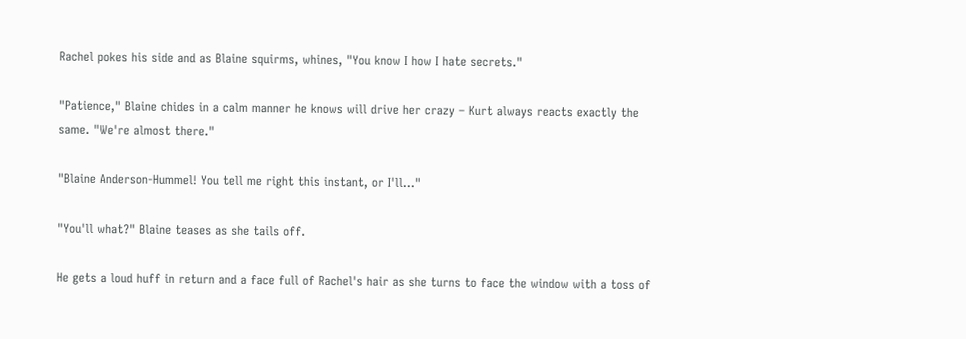Rachel pokes his side and as Blaine squirms, whines, "You know I how I hate secrets."

"Patience," Blaine chides in a calm manner he knows will drive her crazy – Kurt always reacts exactly the same. "We're almost there."

"Blaine Anderson-Hummel! You tell me right this instant, or I'll…"

"You'll what?" Blaine teases as she tails off.

He gets a loud huff in return and a face full of Rachel's hair as she turns to face the window with a toss of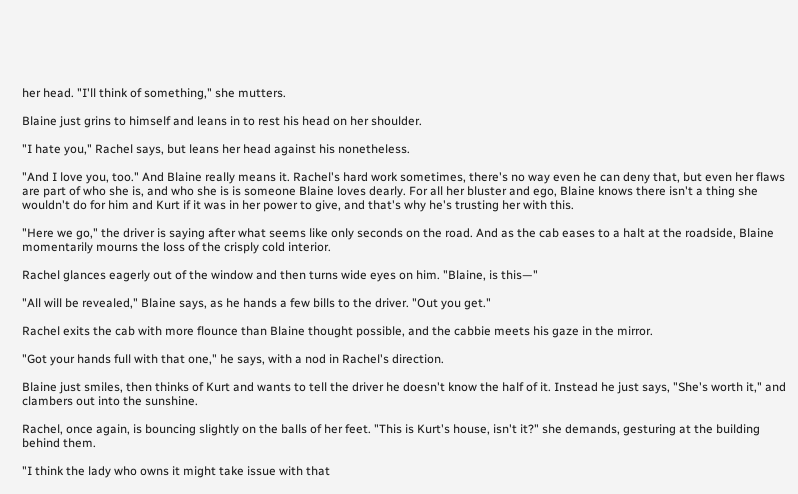her head. "I'll think of something," she mutters.

Blaine just grins to himself and leans in to rest his head on her shoulder.

"I hate you," Rachel says, but leans her head against his nonetheless.

"And I love you, too." And Blaine really means it. Rachel's hard work sometimes, there's no way even he can deny that, but even her flaws are part of who she is, and who she is is someone Blaine loves dearly. For all her bluster and ego, Blaine knows there isn't a thing she wouldn't do for him and Kurt if it was in her power to give, and that's why he's trusting her with this.

"Here we go," the driver is saying after what seems like only seconds on the road. And as the cab eases to a halt at the roadside, Blaine momentarily mourns the loss of the crisply cold interior.

Rachel glances eagerly out of the window and then turns wide eyes on him. "Blaine, is this—"

"All will be revealed," Blaine says, as he hands a few bills to the driver. "Out you get."

Rachel exits the cab with more flounce than Blaine thought possible, and the cabbie meets his gaze in the mirror.

"Got your hands full with that one," he says, with a nod in Rachel's direction.

Blaine just smiles, then thinks of Kurt and wants to tell the driver he doesn't know the half of it. Instead he just says, "She's worth it," and clambers out into the sunshine.

Rachel, once again, is bouncing slightly on the balls of her feet. "This is Kurt's house, isn't it?" she demands, gesturing at the building behind them.

"I think the lady who owns it might take issue with that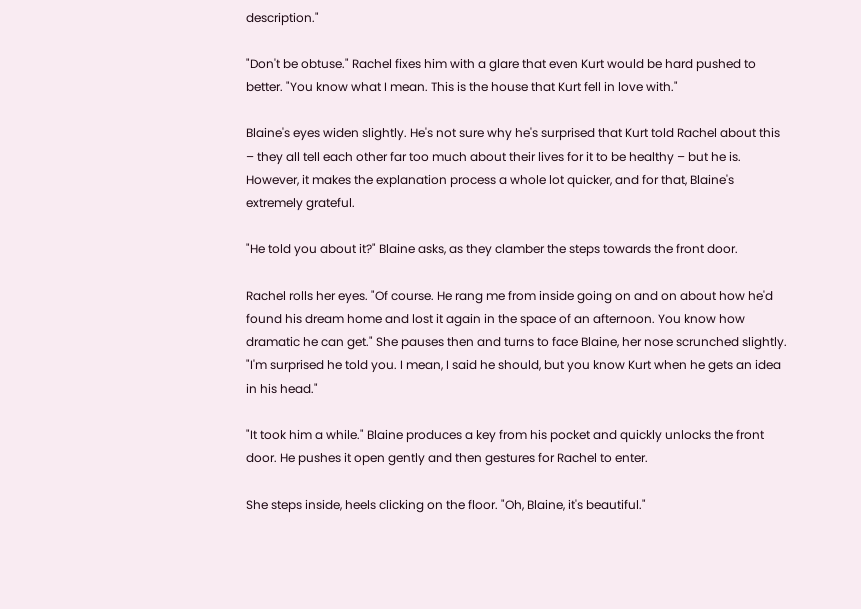description."

"Don't be obtuse." Rachel fixes him with a glare that even Kurt would be hard pushed to better. "You know what I mean. This is the house that Kurt fell in love with."

Blaine's eyes widen slightly. He's not sure why he's surprised that Kurt told Rachel about this – they all tell each other far too much about their lives for it to be healthy – but he is. However, it makes the explanation process a whole lot quicker, and for that, Blaine's extremely grateful.

"He told you about it?" Blaine asks, as they clamber the steps towards the front door.

Rachel rolls her eyes. "Of course. He rang me from inside going on and on about how he'd found his dream home and lost it again in the space of an afternoon. You know how dramatic he can get." She pauses then and turns to face Blaine, her nose scrunched slightly. "I'm surprised he told you. I mean, I said he should, but you know Kurt when he gets an idea in his head."

"It took him a while." Blaine produces a key from his pocket and quickly unlocks the front door. He pushes it open gently and then gestures for Rachel to enter.

She steps inside, heels clicking on the floor. "Oh, Blaine, it's beautiful."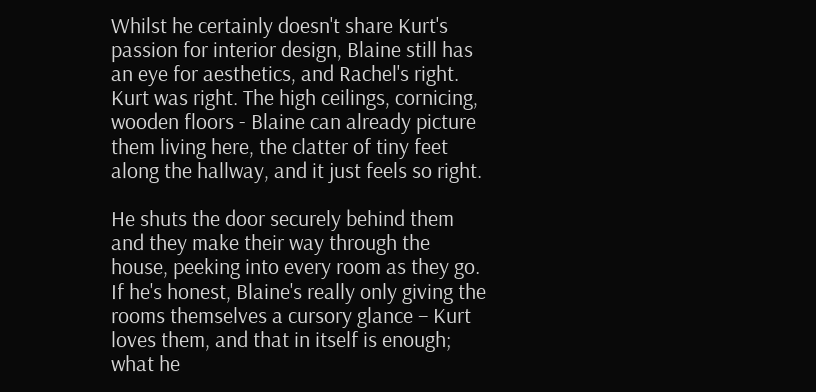Whilst he certainly doesn't share Kurt's passion for interior design, Blaine still has an eye for aesthetics, and Rachel's right. Kurt was right. The high ceilings, cornicing, wooden floors - Blaine can already picture them living here, the clatter of tiny feet along the hallway, and it just feels so right.

He shuts the door securely behind them and they make their way through the house, peeking into every room as they go. If he's honest, Blaine's really only giving the rooms themselves a cursory glance – Kurt loves them, and that in itself is enough; what he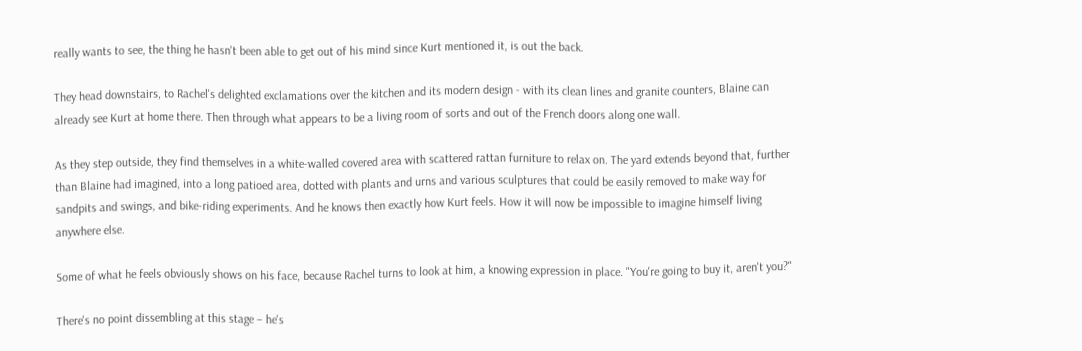really wants to see, the thing he hasn't been able to get out of his mind since Kurt mentioned it, is out the back.

They head downstairs, to Rachel's delighted exclamations over the kitchen and its modern design - with its clean lines and granite counters, Blaine can already see Kurt at home there. Then through what appears to be a living room of sorts and out of the French doors along one wall.

As they step outside, they find themselves in a white-walled covered area with scattered rattan furniture to relax on. The yard extends beyond that, further than Blaine had imagined, into a long patioed area, dotted with plants and urns and various sculptures that could be easily removed to make way for sandpits and swings, and bike-riding experiments. And he knows then exactly how Kurt feels. How it will now be impossible to imagine himself living anywhere else.

Some of what he feels obviously shows on his face, because Rachel turns to look at him, a knowing expression in place. "You're going to buy it, aren't you?"

There's no point dissembling at this stage – he's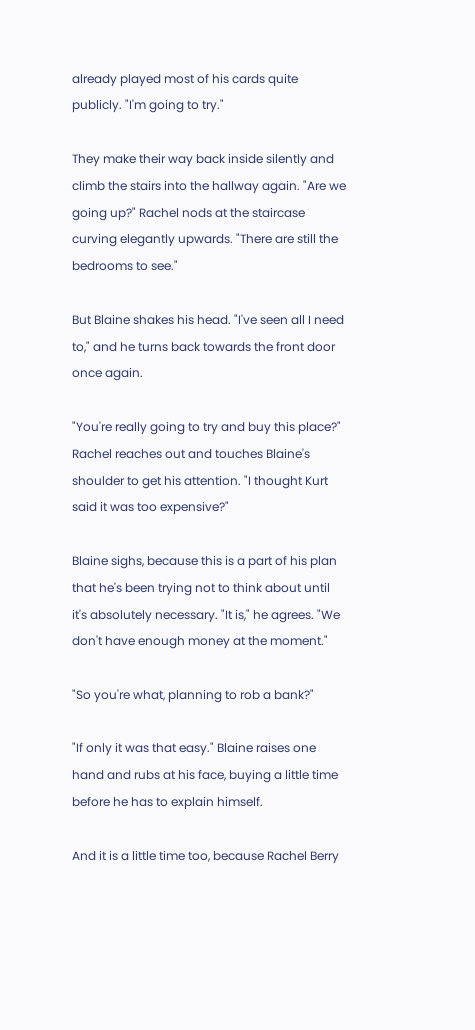already played most of his cards quite publicly. "I'm going to try."

They make their way back inside silently and climb the stairs into the hallway again. "Are we going up?" Rachel nods at the staircase curving elegantly upwards. "There are still the bedrooms to see."

But Blaine shakes his head. "I've seen all I need to," and he turns back towards the front door once again.

"You're really going to try and buy this place?" Rachel reaches out and touches Blaine's shoulder to get his attention. "I thought Kurt said it was too expensive?"

Blaine sighs, because this is a part of his plan that he's been trying not to think about until it's absolutely necessary. "It is," he agrees. "We don't have enough money at the moment."

"So you're what, planning to rob a bank?"

"If only it was that easy." Blaine raises one hand and rubs at his face, buying a little time before he has to explain himself.

And it is a little time too, because Rachel Berry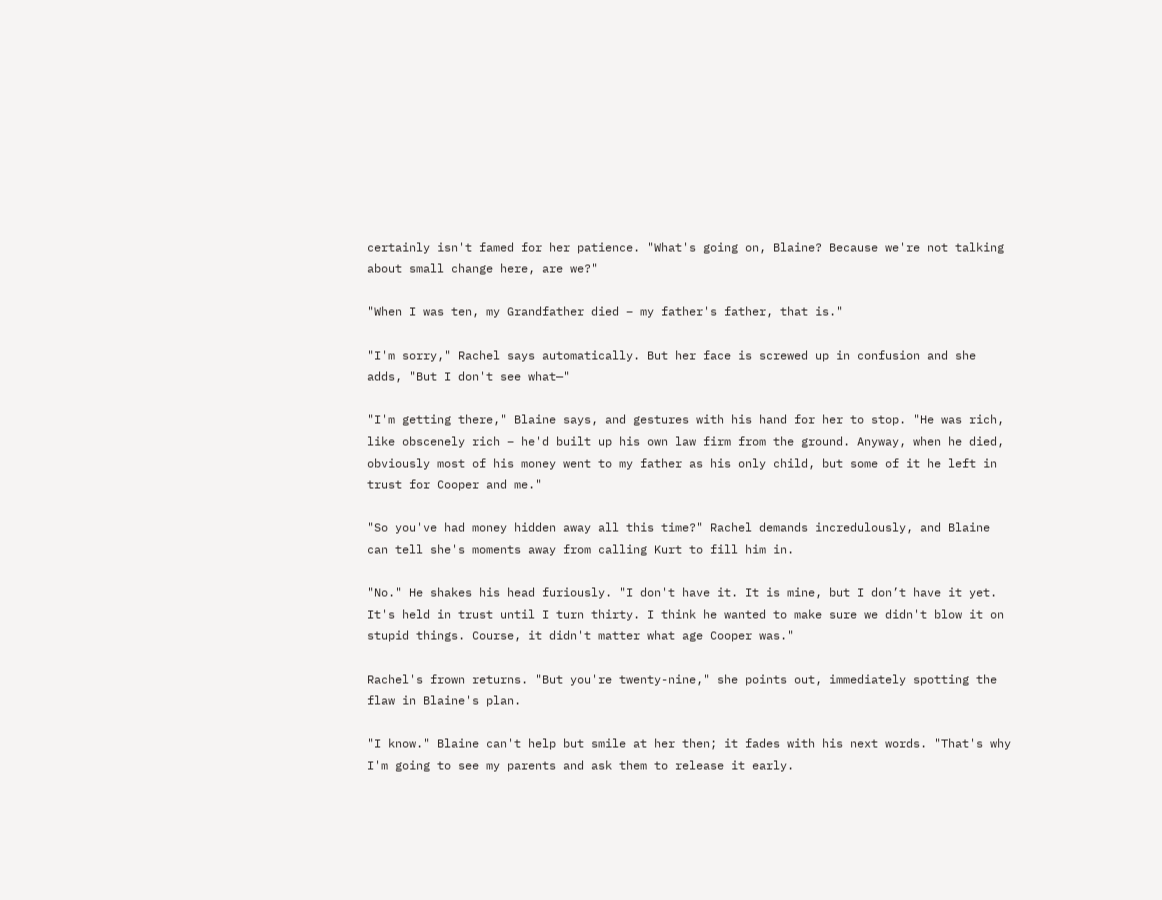certainly isn't famed for her patience. "What's going on, Blaine? Because we're not talking about small change here, are we?"

"When I was ten, my Grandfather died – my father's father, that is."

"I'm sorry," Rachel says automatically. But her face is screwed up in confusion and she adds, "But I don't see what—"

"I'm getting there," Blaine says, and gestures with his hand for her to stop. "He was rich, like obscenely rich – he'd built up his own law firm from the ground. Anyway, when he died, obviously most of his money went to my father as his only child, but some of it he left in trust for Cooper and me."

"So you've had money hidden away all this time?" Rachel demands incredulously, and Blaine can tell she's moments away from calling Kurt to fill him in.

"No." He shakes his head furiously. "I don't have it. It is mine, but I don’t have it yet. It's held in trust until I turn thirty. I think he wanted to make sure we didn't blow it on stupid things. Course, it didn't matter what age Cooper was."

Rachel's frown returns. "But you're twenty-nine," she points out, immediately spotting the flaw in Blaine's plan.

"I know." Blaine can't help but smile at her then; it fades with his next words. "That's why I'm going to see my parents and ask them to release it early.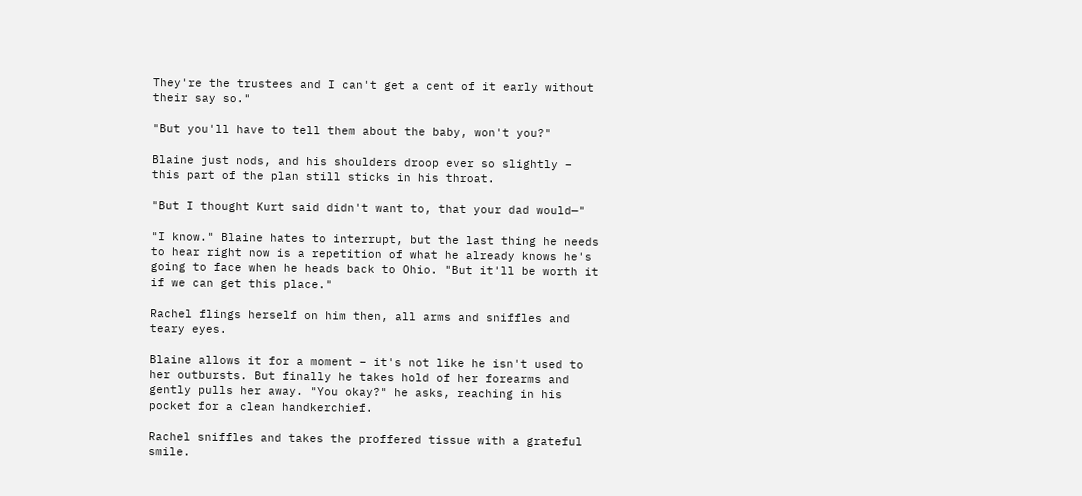They're the trustees and I can't get a cent of it early without their say so."

"But you'll have to tell them about the baby, won't you?"

Blaine just nods, and his shoulders droop ever so slightly – this part of the plan still sticks in his throat.

"But I thought Kurt said didn't want to, that your dad would—"

"I know." Blaine hates to interrupt, but the last thing he needs to hear right now is a repetition of what he already knows he's going to face when he heads back to Ohio. "But it'll be worth it if we can get this place."

Rachel flings herself on him then, all arms and sniffles and teary eyes.

Blaine allows it for a moment – it's not like he isn't used to her outbursts. But finally he takes hold of her forearms and gently pulls her away. "You okay?" he asks, reaching in his pocket for a clean handkerchief.

Rachel sniffles and takes the proffered tissue with a grateful smile.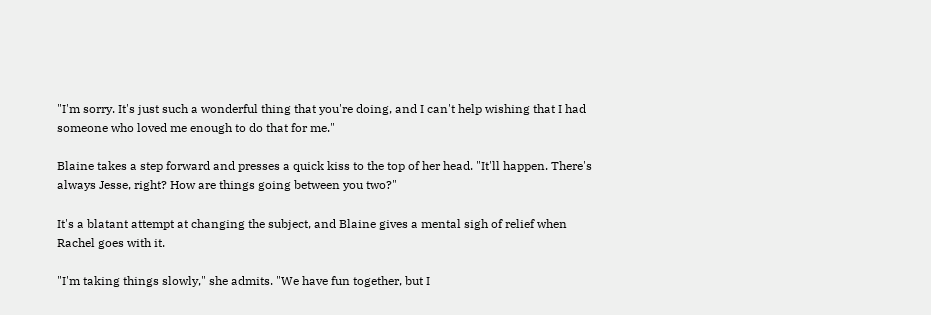"I'm sorry. It's just such a wonderful thing that you're doing, and I can't help wishing that I had someone who loved me enough to do that for me."

Blaine takes a step forward and presses a quick kiss to the top of her head. "It'll happen. There's always Jesse, right? How are things going between you two?"

It's a blatant attempt at changing the subject, and Blaine gives a mental sigh of relief when Rachel goes with it.

"I'm taking things slowly," she admits. "We have fun together, but I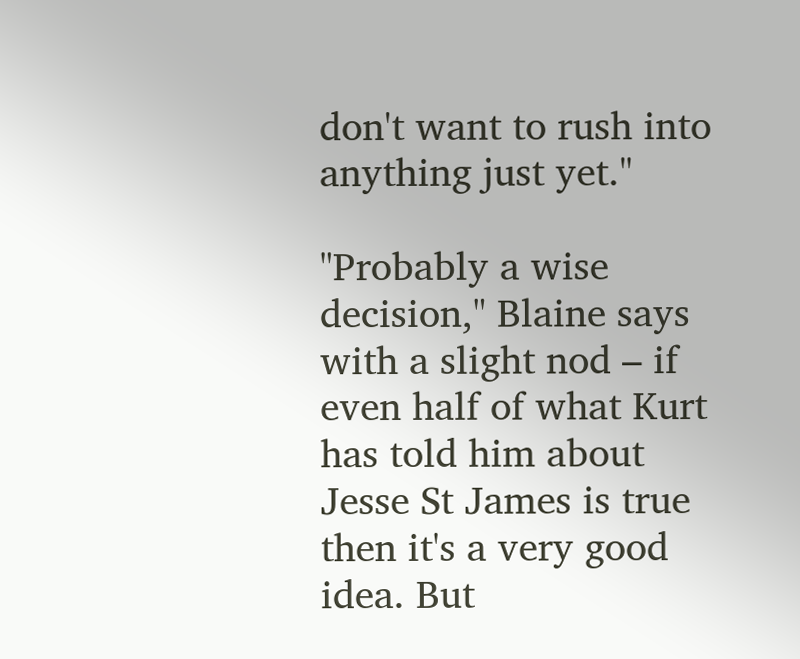don't want to rush into anything just yet."

"Probably a wise decision," Blaine says with a slight nod – if even half of what Kurt has told him about Jesse St James is true then it's a very good idea. But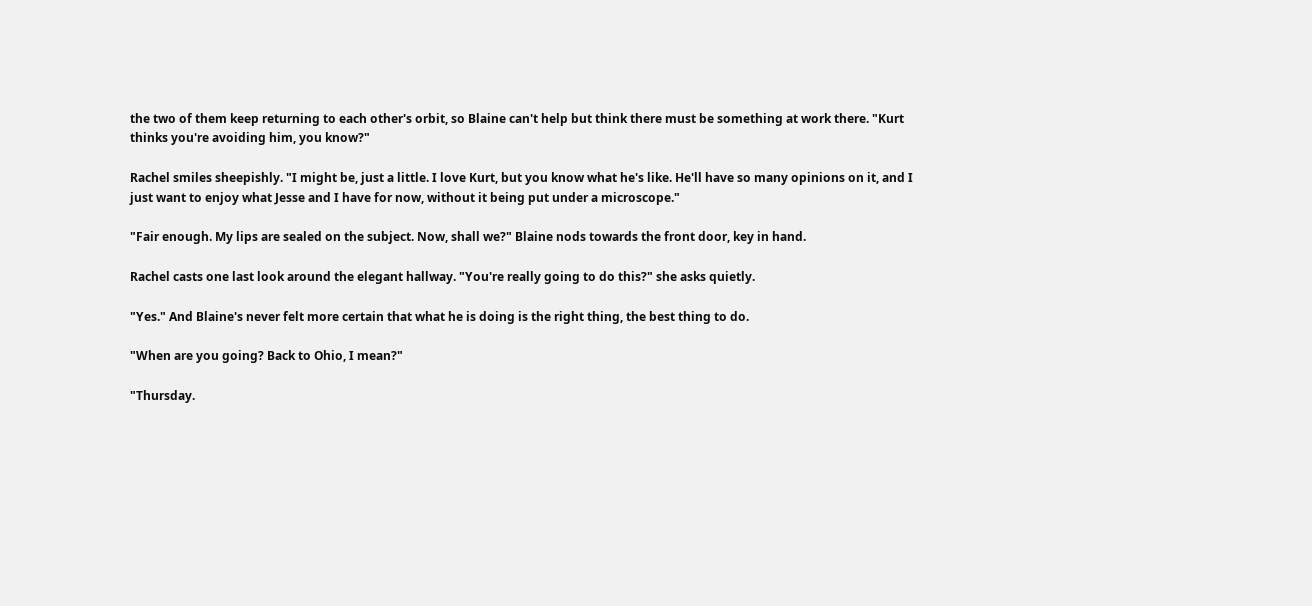the two of them keep returning to each other's orbit, so Blaine can't help but think there must be something at work there. "Kurt thinks you're avoiding him, you know?"

Rachel smiles sheepishly. "I might be, just a little. I love Kurt, but you know what he's like. He'll have so many opinions on it, and I just want to enjoy what Jesse and I have for now, without it being put under a microscope."

"Fair enough. My lips are sealed on the subject. Now, shall we?" Blaine nods towards the front door, key in hand.

Rachel casts one last look around the elegant hallway. "You're really going to do this?" she asks quietly.

"Yes." And Blaine's never felt more certain that what he is doing is the right thing, the best thing to do.

"When are you going? Back to Ohio, I mean?"

"Thursday.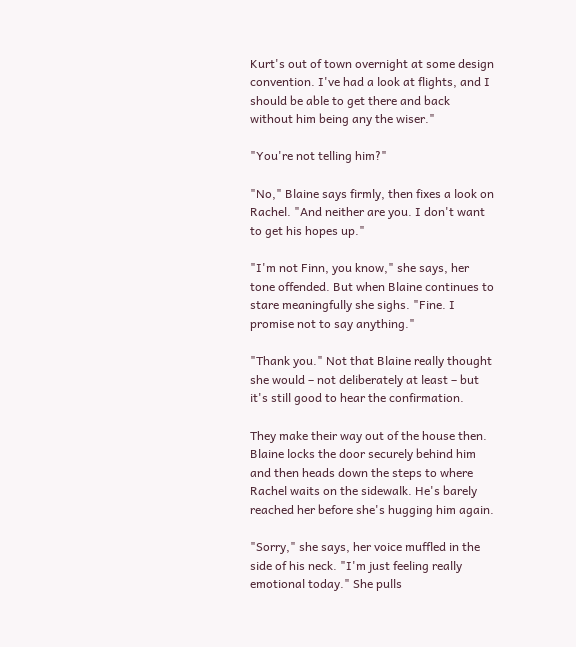Kurt's out of town overnight at some design convention. I've had a look at flights, and I should be able to get there and back without him being any the wiser."

"You're not telling him?"

"No," Blaine says firmly, then fixes a look on Rachel. "And neither are you. I don't want to get his hopes up."

"I'm not Finn, you know," she says, her tone offended. But when Blaine continues to stare meaningfully she sighs. "Fine. I promise not to say anything."

"Thank you." Not that Blaine really thought she would – not deliberately at least – but it's still good to hear the confirmation.

They make their way out of the house then. Blaine locks the door securely behind him and then heads down the steps to where Rachel waits on the sidewalk. He's barely reached her before she's hugging him again.

"Sorry," she says, her voice muffled in the side of his neck. "I'm just feeling really emotional today." She pulls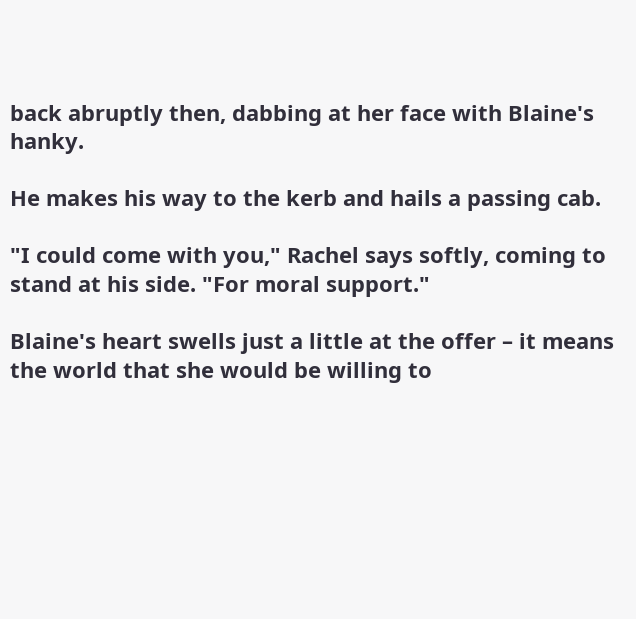back abruptly then, dabbing at her face with Blaine's hanky.

He makes his way to the kerb and hails a passing cab.

"I could come with you," Rachel says softly, coming to stand at his side. "For moral support."

Blaine's heart swells just a little at the offer – it means the world that she would be willing to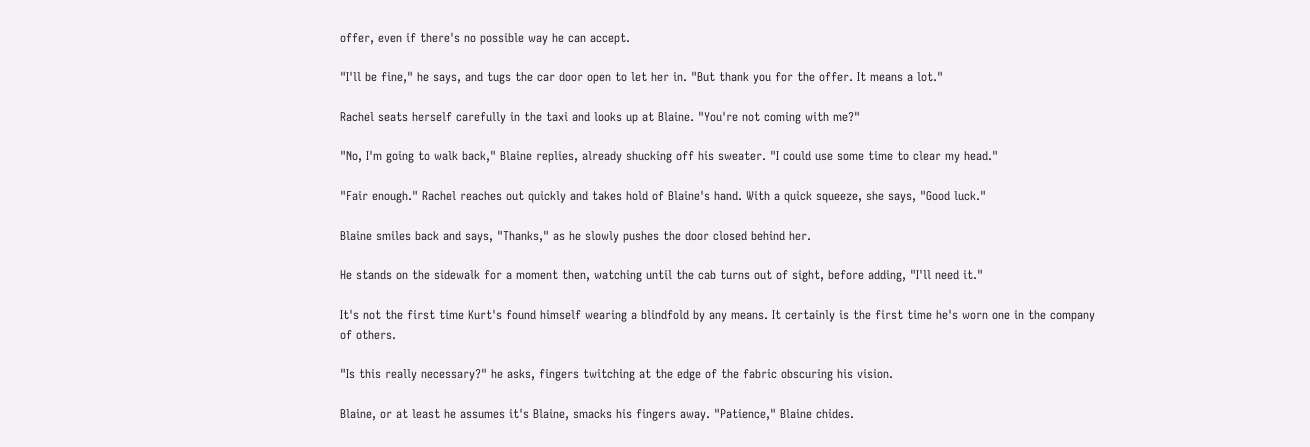offer, even if there's no possible way he can accept.

"I'll be fine," he says, and tugs the car door open to let her in. "But thank you for the offer. It means a lot."

Rachel seats herself carefully in the taxi and looks up at Blaine. "You're not coming with me?"

"No, I'm going to walk back," Blaine replies, already shucking off his sweater. "I could use some time to clear my head."

"Fair enough." Rachel reaches out quickly and takes hold of Blaine's hand. With a quick squeeze, she says, "Good luck."

Blaine smiles back and says, "Thanks," as he slowly pushes the door closed behind her.

He stands on the sidewalk for a moment then, watching until the cab turns out of sight, before adding, "I'll need it."

It's not the first time Kurt's found himself wearing a blindfold by any means. It certainly is the first time he's worn one in the company of others.

"Is this really necessary?" he asks, fingers twitching at the edge of the fabric obscuring his vision.

Blaine, or at least he assumes it's Blaine, smacks his fingers away. "Patience," Blaine chides.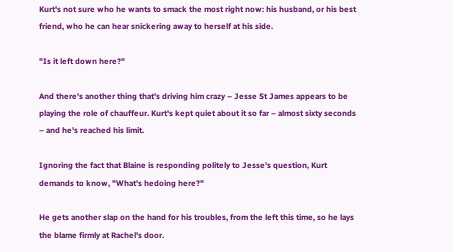Kurt's not sure who he wants to smack the most right now: his husband, or his best friend, who he can hear snickering away to herself at his side.

"Is it left down here?"

And there's another thing that's driving him crazy – Jesse St James appears to be playing the role of chauffeur. Kurt's kept quiet about it so far – almost sixty seconds – and he's reached his limit.

Ignoring the fact that Blaine is responding politely to Jesse's question, Kurt demands to know, "What's hedoing here?"

He gets another slap on the hand for his troubles, from the left this time, so he lays the blame firmly at Rachel's door.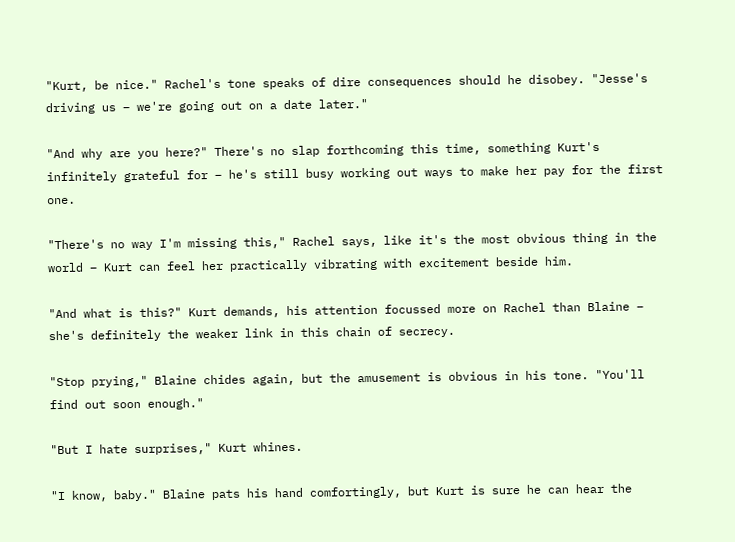"Kurt, be nice." Rachel's tone speaks of dire consequences should he disobey. "Jesse's driving us – we're going out on a date later."

"And why are you here?" There's no slap forthcoming this time, something Kurt's infinitely grateful for – he's still busy working out ways to make her pay for the first one.

"There's no way I'm missing this," Rachel says, like it's the most obvious thing in the world – Kurt can feel her practically vibrating with excitement beside him.

"And what is this?" Kurt demands, his attention focussed more on Rachel than Blaine – she's definitely the weaker link in this chain of secrecy.

"Stop prying," Blaine chides again, but the amusement is obvious in his tone. "You'll find out soon enough."

"But I hate surprises," Kurt whines.

"I know, baby." Blaine pats his hand comfortingly, but Kurt is sure he can hear the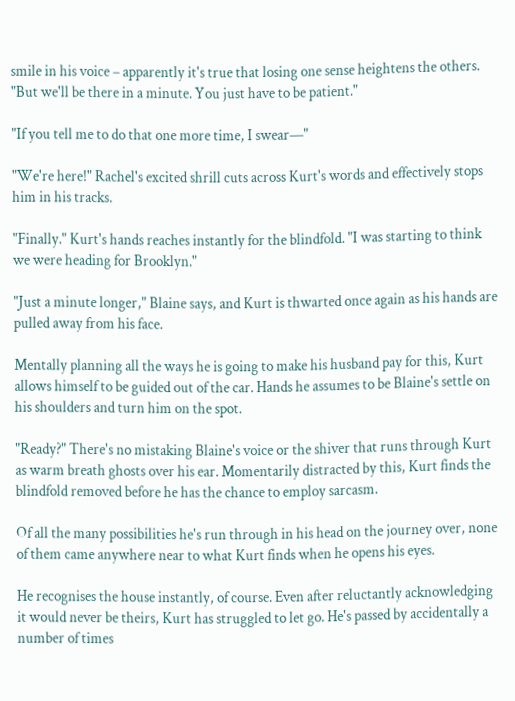smile in his voice – apparently it's true that losing one sense heightens the others. "But we'll be there in a minute. You just have to be patient."

"If you tell me to do that one more time, I swear—"

"We're here!" Rachel's excited shrill cuts across Kurt's words and effectively stops him in his tracks.

"Finally." Kurt's hands reaches instantly for the blindfold. "I was starting to think we were heading for Brooklyn."

"Just a minute longer," Blaine says, and Kurt is thwarted once again as his hands are pulled away from his face.

Mentally planning all the ways he is going to make his husband pay for this, Kurt allows himself to be guided out of the car. Hands he assumes to be Blaine's settle on his shoulders and turn him on the spot.

"Ready?" There's no mistaking Blaine's voice or the shiver that runs through Kurt as warm breath ghosts over his ear. Momentarily distracted by this, Kurt finds the blindfold removed before he has the chance to employ sarcasm.

Of all the many possibilities he's run through in his head on the journey over, none of them came anywhere near to what Kurt finds when he opens his eyes.

He recognises the house instantly, of course. Even after reluctantly acknowledging it would never be theirs, Kurt has struggled to let go. He's passed by accidentally a number of times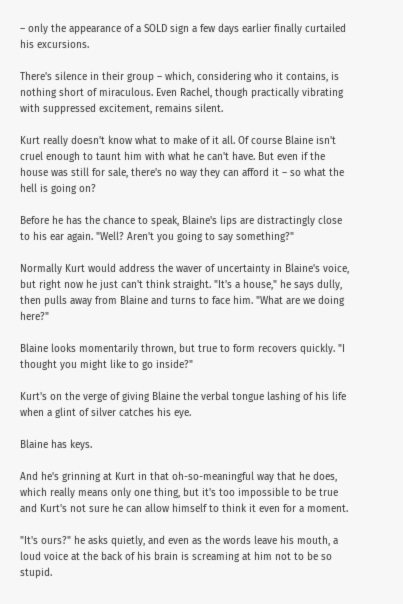– only the appearance of a SOLD sign a few days earlier finally curtailed his excursions.

There's silence in their group – which, considering who it contains, is nothing short of miraculous. Even Rachel, though practically vibrating with suppressed excitement, remains silent.

Kurt really doesn't know what to make of it all. Of course Blaine isn't cruel enough to taunt him with what he can't have. But even if the house was still for sale, there's no way they can afford it – so what the hell is going on?

Before he has the chance to speak, Blaine's lips are distractingly close to his ear again. "Well? Aren't you going to say something?"

Normally Kurt would address the waver of uncertainty in Blaine's voice, but right now he just can't think straight. "It's a house," he says dully, then pulls away from Blaine and turns to face him. "What are we doing here?"

Blaine looks momentarily thrown, but true to form recovers quickly. "I thought you might like to go inside?"

Kurt's on the verge of giving Blaine the verbal tongue lashing of his life when a glint of silver catches his eye.

Blaine has keys.

And he's grinning at Kurt in that oh-so-meaningful way that he does, which really means only one thing, but it's too impossible to be true and Kurt's not sure he can allow himself to think it even for a moment.

"It's ours?" he asks quietly, and even as the words leave his mouth, a loud voice at the back of his brain is screaming at him not to be so stupid.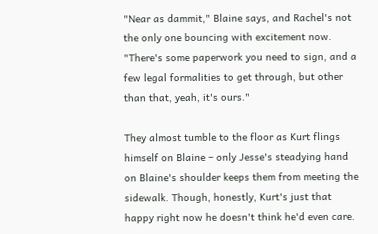"Near as dammit," Blaine says, and Rachel's not the only one bouncing with excitement now. "There's some paperwork you need to sign, and a few legal formalities to get through, but other than that, yeah, it's ours."

They almost tumble to the floor as Kurt flings himself on Blaine – only Jesse's steadying hand on Blaine's shoulder keeps them from meeting the sidewalk. Though, honestly, Kurt's just that happy right now he doesn't think he'd even care.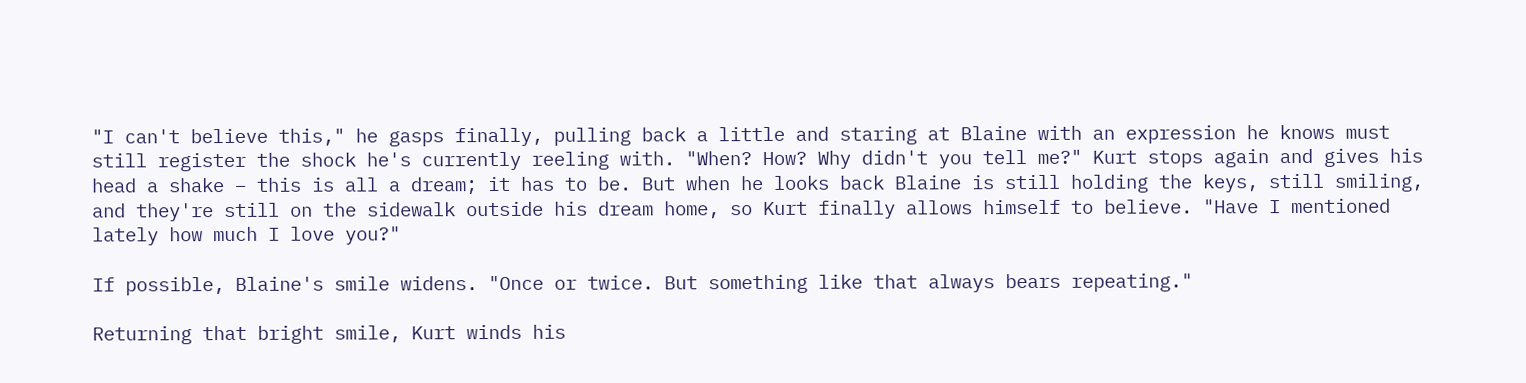"I can't believe this," he gasps finally, pulling back a little and staring at Blaine with an expression he knows must still register the shock he's currently reeling with. "When? How? Why didn't you tell me?" Kurt stops again and gives his head a shake – this is all a dream; it has to be. But when he looks back Blaine is still holding the keys, still smiling, and they're still on the sidewalk outside his dream home, so Kurt finally allows himself to believe. "Have I mentioned lately how much I love you?"

If possible, Blaine's smile widens. "Once or twice. But something like that always bears repeating."

Returning that bright smile, Kurt winds his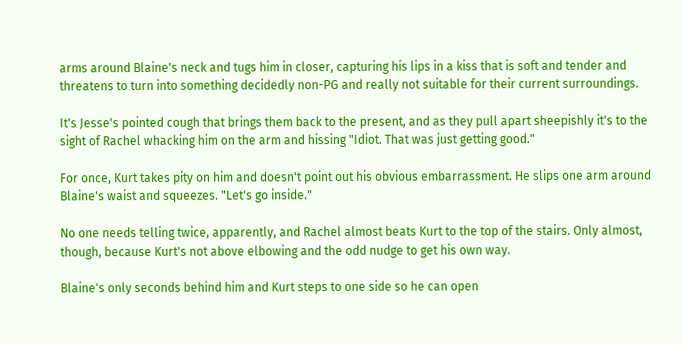arms around Blaine's neck and tugs him in closer, capturing his lips in a kiss that is soft and tender and threatens to turn into something decidedly non-PG and really not suitable for their current surroundings.

It's Jesse's pointed cough that brings them back to the present, and as they pull apart sheepishly it's to the sight of Rachel whacking him on the arm and hissing "Idiot. That was just getting good."

For once, Kurt takes pity on him and doesn't point out his obvious embarrassment. He slips one arm around Blaine's waist and squeezes. "Let's go inside."

No one needs telling twice, apparently, and Rachel almost beats Kurt to the top of the stairs. Only almost, though, because Kurt's not above elbowing and the odd nudge to get his own way.

Blaine's only seconds behind him and Kurt steps to one side so he can open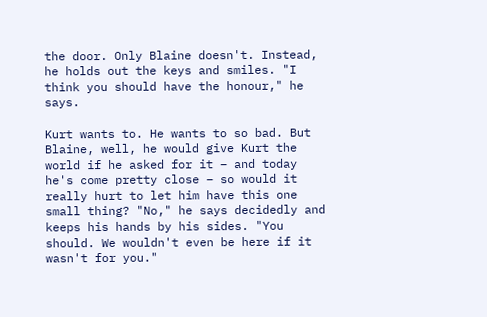the door. Only Blaine doesn't. Instead, he holds out the keys and smiles. "I think you should have the honour," he says.

Kurt wants to. He wants to so bad. But Blaine, well, he would give Kurt the world if he asked for it – and today he's come pretty close – so would it really hurt to let him have this one small thing? "No," he says decidedly and keeps his hands by his sides. "You should. We wouldn't even be here if it wasn't for you."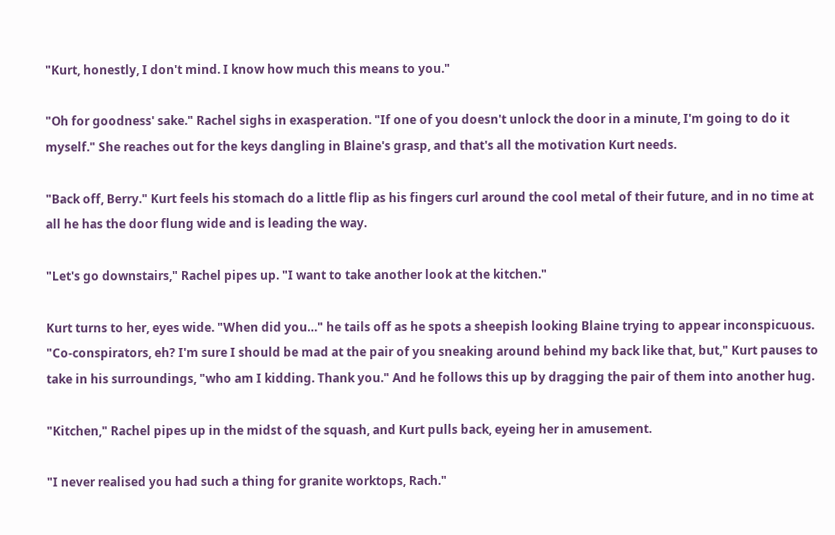"Kurt, honestly, I don't mind. I know how much this means to you."

"Oh for goodness' sake." Rachel sighs in exasperation. "If one of you doesn't unlock the door in a minute, I'm going to do it myself." She reaches out for the keys dangling in Blaine's grasp, and that's all the motivation Kurt needs.

"Back off, Berry." Kurt feels his stomach do a little flip as his fingers curl around the cool metal of their future, and in no time at all he has the door flung wide and is leading the way.

"Let's go downstairs," Rachel pipes up. "I want to take another look at the kitchen."

Kurt turns to her, eyes wide. "When did you…" he tails off as he spots a sheepish looking Blaine trying to appear inconspicuous. "Co-conspirators, eh? I'm sure I should be mad at the pair of you sneaking around behind my back like that, but," Kurt pauses to take in his surroundings, "who am I kidding. Thank you." And he follows this up by dragging the pair of them into another hug.

"Kitchen," Rachel pipes up in the midst of the squash, and Kurt pulls back, eyeing her in amusement.

"I never realised you had such a thing for granite worktops, Rach."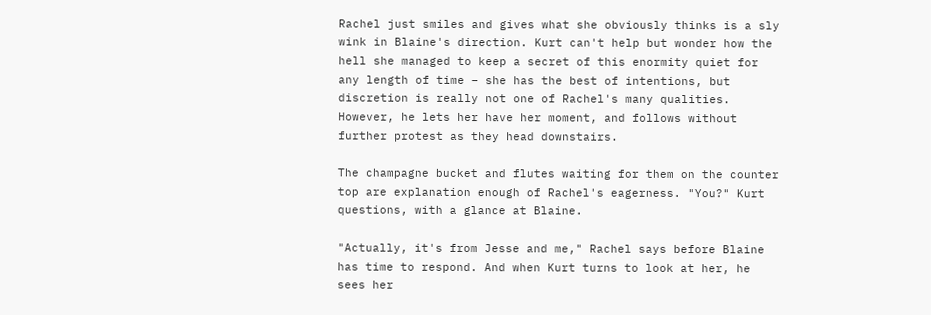Rachel just smiles and gives what she obviously thinks is a sly wink in Blaine's direction. Kurt can't help but wonder how the hell she managed to keep a secret of this enormity quiet for any length of time – she has the best of intentions, but discretion is really not one of Rachel's many qualities. However, he lets her have her moment, and follows without further protest as they head downstairs.

The champagne bucket and flutes waiting for them on the counter top are explanation enough of Rachel's eagerness. "You?" Kurt questions, with a glance at Blaine.

"Actually, it's from Jesse and me," Rachel says before Blaine has time to respond. And when Kurt turns to look at her, he sees her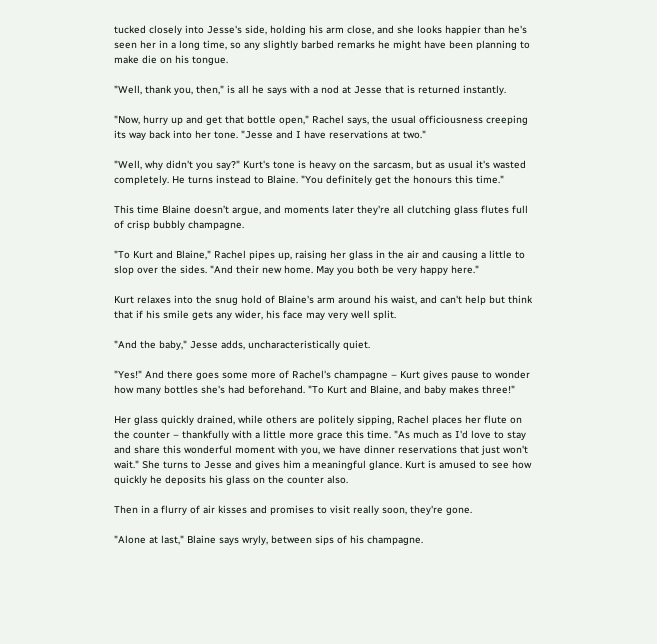tucked closely into Jesse's side, holding his arm close, and she looks happier than he's seen her in a long time, so any slightly barbed remarks he might have been planning to make die on his tongue.

"Well, thank you, then," is all he says with a nod at Jesse that is returned instantly.

"Now, hurry up and get that bottle open," Rachel says, the usual officiousness creeping its way back into her tone. "Jesse and I have reservations at two."

"Well, why didn't you say?" Kurt's tone is heavy on the sarcasm, but as usual it's wasted completely. He turns instead to Blaine. "You definitely get the honours this time."

This time Blaine doesn’t argue, and moments later they're all clutching glass flutes full of crisp bubbly champagne.

"To Kurt and Blaine," Rachel pipes up, raising her glass in the air and causing a little to slop over the sides. "And their new home. May you both be very happy here."

Kurt relaxes into the snug hold of Blaine's arm around his waist, and can't help but think that if his smile gets any wider, his face may very well split.

"And the baby," Jesse adds, uncharacteristically quiet.

"Yes!" And there goes some more of Rachel's champagne – Kurt gives pause to wonder how many bottles she's had beforehand. "To Kurt and Blaine, and baby makes three!"

Her glass quickly drained, while others are politely sipping, Rachel places her flute on the counter – thankfully with a little more grace this time. "As much as I'd love to stay and share this wonderful moment with you, we have dinner reservations that just won't wait." She turns to Jesse and gives him a meaningful glance. Kurt is amused to see how quickly he deposits his glass on the counter also.

Then in a flurry of air kisses and promises to visit really soon, they're gone.

"Alone at last," Blaine says wryly, between sips of his champagne.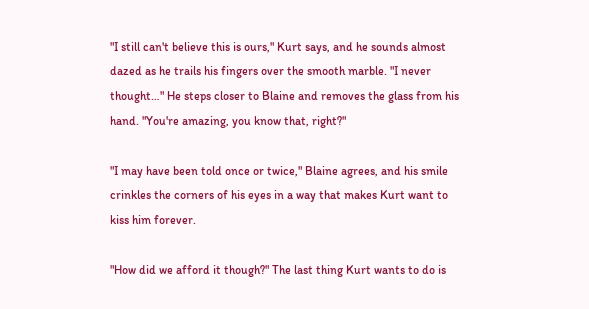"I still can't believe this is ours," Kurt says, and he sounds almost dazed as he trails his fingers over the smooth marble. "I never thought…" He steps closer to Blaine and removes the glass from his hand. "You're amazing, you know that, right?"

"I may have been told once or twice," Blaine agrees, and his smile crinkles the corners of his eyes in a way that makes Kurt want to kiss him forever.

"How did we afford it though?" The last thing Kurt wants to do is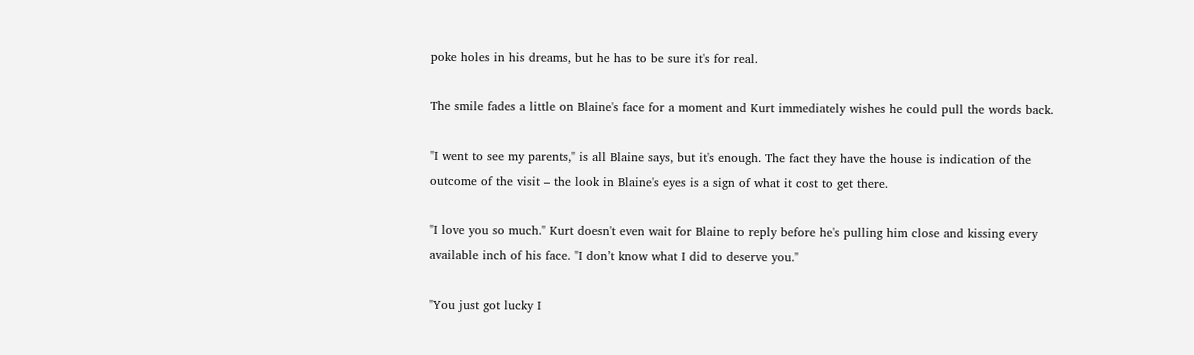poke holes in his dreams, but he has to be sure it's for real.

The smile fades a little on Blaine's face for a moment and Kurt immediately wishes he could pull the words back.

"I went to see my parents," is all Blaine says, but it's enough. The fact they have the house is indication of the outcome of the visit – the look in Blaine's eyes is a sign of what it cost to get there.

"I love you so much." Kurt doesn't even wait for Blaine to reply before he's pulling him close and kissing every available inch of his face. "I don’t know what I did to deserve you."

"You just got lucky I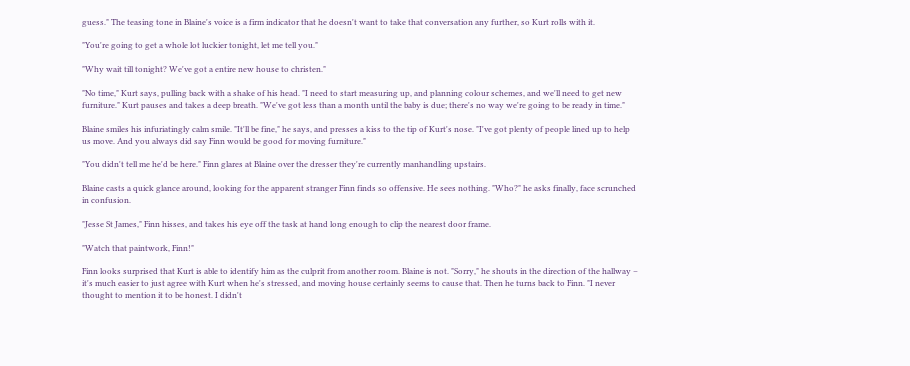guess." The teasing tone in Blaine's voice is a firm indicator that he doesn't want to take that conversation any further, so Kurt rolls with it.

"You're going to get a whole lot luckier tonight, let me tell you."

"Why wait till tonight? We've got a entire new house to christen."

"No time," Kurt says, pulling back with a shake of his head. "I need to start measuring up, and planning colour schemes, and we'll need to get new furniture." Kurt pauses and takes a deep breath. "We've got less than a month until the baby is due; there's no way we're going to be ready in time."

Blaine smiles his infuriatingly calm smile. "It'll be fine," he says, and presses a kiss to the tip of Kurt's nose. "I've got plenty of people lined up to help us move. And you always did say Finn would be good for moving furniture."

"You didn't tell me he'd be here." Finn glares at Blaine over the dresser they're currently manhandling upstairs.

Blaine casts a quick glance around, looking for the apparent stranger Finn finds so offensive. He sees nothing. "Who?" he asks finally, face scrunched in confusion.

"Jesse St James," Finn hisses, and takes his eye off the task at hand long enough to clip the nearest door frame.

"Watch that paintwork, Finn!"

Finn looks surprised that Kurt is able to identify him as the culprit from another room. Blaine is not. "Sorry," he shouts in the direction of the hallway – it's much easier to just agree with Kurt when he's stressed, and moving house certainly seems to cause that. Then he turns back to Finn. "I never thought to mention it to be honest. I didn't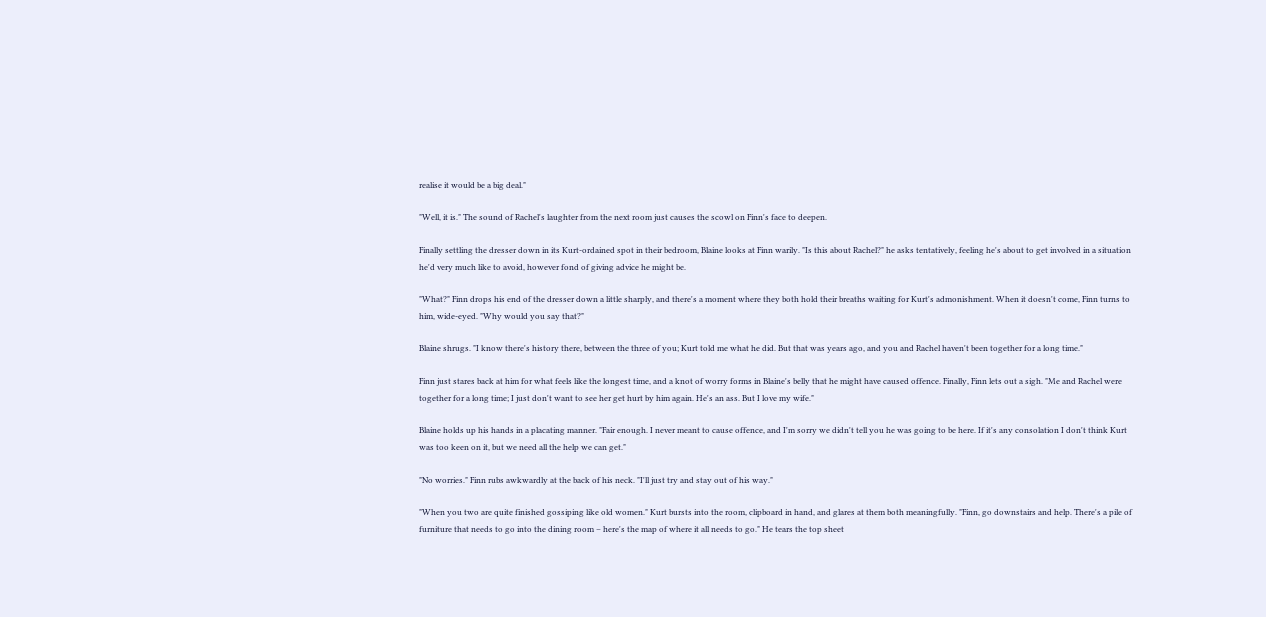realise it would be a big deal."

"Well, it is." The sound of Rachel's laughter from the next room just causes the scowl on Finn's face to deepen.

Finally settling the dresser down in its Kurt-ordained spot in their bedroom, Blaine looks at Finn warily. "Is this about Rachel?" he asks tentatively, feeling he's about to get involved in a situation he'd very much like to avoid, however fond of giving advice he might be.

"What?" Finn drops his end of the dresser down a little sharply, and there's a moment where they both hold their breaths waiting for Kurt's admonishment. When it doesn't come, Finn turns to him, wide-eyed. "Why would you say that?"

Blaine shrugs. "I know there's history there, between the three of you; Kurt told me what he did. But that was years ago, and you and Rachel haven't been together for a long time."

Finn just stares back at him for what feels like the longest time, and a knot of worry forms in Blaine's belly that he might have caused offence. Finally, Finn lets out a sigh. "Me and Rachel were together for a long time; I just don't want to see her get hurt by him again. He's an ass. But I love my wife."

Blaine holds up his hands in a placating manner. "Fair enough. I never meant to cause offence, and I'm sorry we didn't tell you he was going to be here. If it's any consolation I don't think Kurt was too keen on it, but we need all the help we can get."

"No worries." Finn rubs awkwardly at the back of his neck. "I'll just try and stay out of his way."

"When you two are quite finished gossiping like old women." Kurt bursts into the room, clipboard in hand, and glares at them both meaningfully. "Finn, go downstairs and help. There's a pile of furniture that needs to go into the dining room – here's the map of where it all needs to go." He tears the top sheet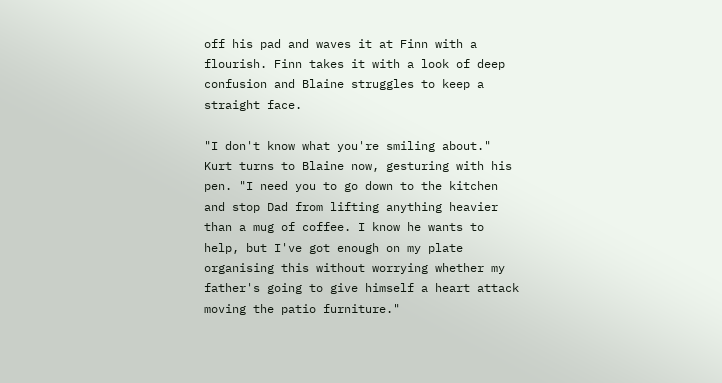off his pad and waves it at Finn with a flourish. Finn takes it with a look of deep confusion and Blaine struggles to keep a straight face.

"I don't know what you're smiling about." Kurt turns to Blaine now, gesturing with his pen. "I need you to go down to the kitchen and stop Dad from lifting anything heavier than a mug of coffee. I know he wants to help, but I've got enough on my plate organising this without worrying whether my father's going to give himself a heart attack moving the patio furniture."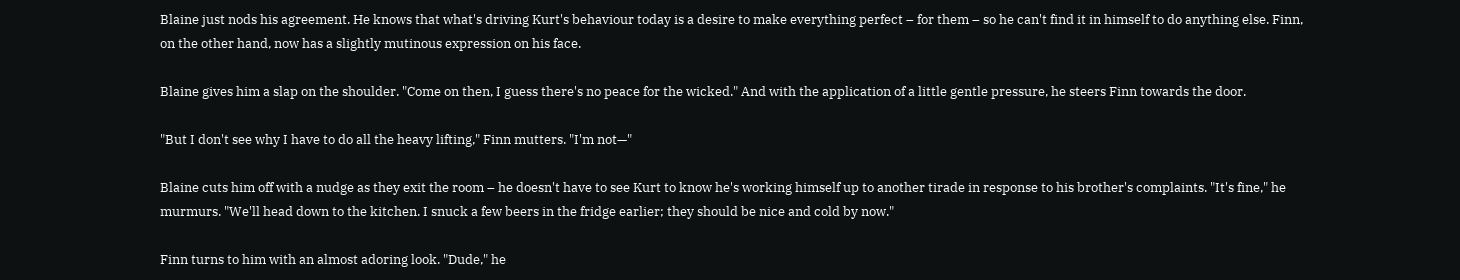Blaine just nods his agreement. He knows that what's driving Kurt's behaviour today is a desire to make everything perfect – for them – so he can't find it in himself to do anything else. Finn, on the other hand, now has a slightly mutinous expression on his face.

Blaine gives him a slap on the shoulder. "Come on then, I guess there's no peace for the wicked." And with the application of a little gentle pressure, he steers Finn towards the door.

"But I don't see why I have to do all the heavy lifting," Finn mutters. "I'm not—"

Blaine cuts him off with a nudge as they exit the room – he doesn't have to see Kurt to know he's working himself up to another tirade in response to his brother's complaints. "It's fine," he murmurs. "We'll head down to the kitchen. I snuck a few beers in the fridge earlier; they should be nice and cold by now."

Finn turns to him with an almost adoring look. "Dude," he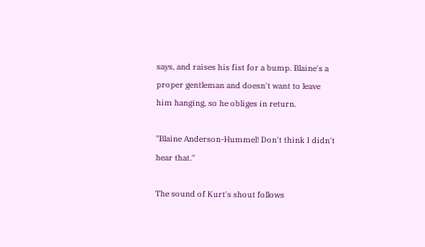says, and raises his fist for a bump. Blaine's a proper gentleman and doesn't want to leave him hanging, so he obliges in return.

"Blaine Anderson-Hummel! Don't think I didn't hear that."

The sound of Kurt's shout follows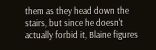them as they head down the stairs, but since he doesn't actually forbid it, Blaine figures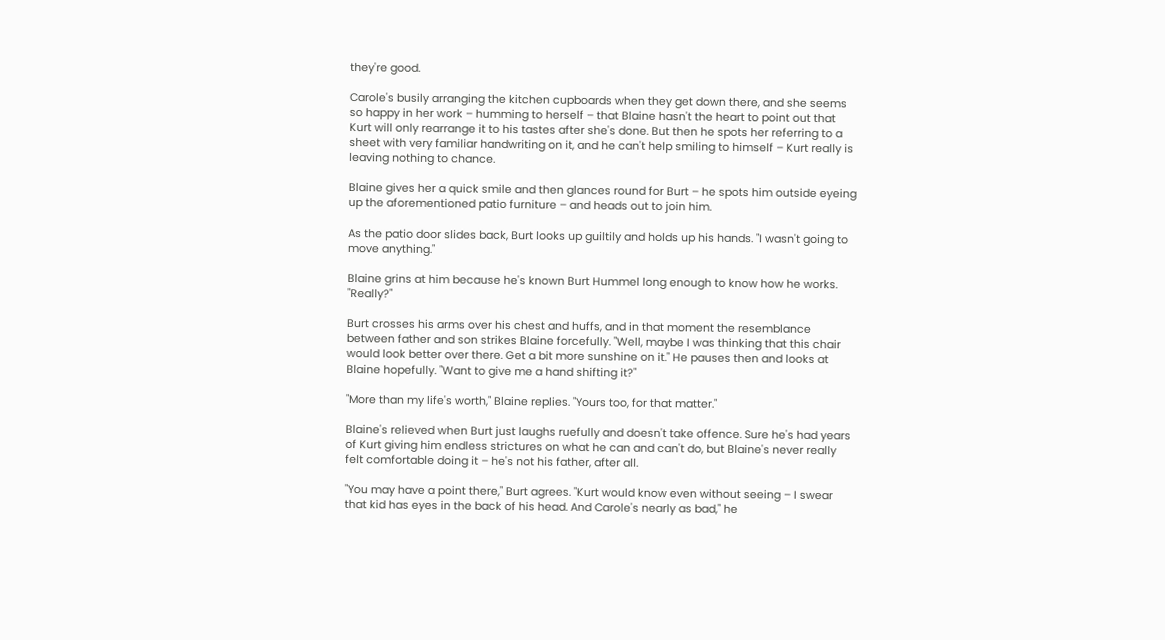they're good.

Carole's busily arranging the kitchen cupboards when they get down there, and she seems so happy in her work – humming to herself – that Blaine hasn't the heart to point out that Kurt will only rearrange it to his tastes after she's done. But then he spots her referring to a sheet with very familiar handwriting on it, and he can't help smiling to himself – Kurt really is leaving nothing to chance.

Blaine gives her a quick smile and then glances round for Burt – he spots him outside eyeing up the aforementioned patio furniture – and heads out to join him.

As the patio door slides back, Burt looks up guiltily and holds up his hands. "I wasn't going to move anything."

Blaine grins at him because he's known Burt Hummel long enough to know how he works. "Really?"

Burt crosses his arms over his chest and huffs, and in that moment the resemblance between father and son strikes Blaine forcefully. "Well, maybe I was thinking that this chair would look better over there. Get a bit more sunshine on it." He pauses then and looks at Blaine hopefully. "Want to give me a hand shifting it?"

"More than my life's worth," Blaine replies. "Yours too, for that matter."

Blaine's relieved when Burt just laughs ruefully and doesn't take offence. Sure he's had years of Kurt giving him endless strictures on what he can and can't do, but Blaine's never really felt comfortable doing it – he's not his father, after all.

"You may have a point there," Burt agrees. "Kurt would know even without seeing – I swear that kid has eyes in the back of his head. And Carole's nearly as bad," he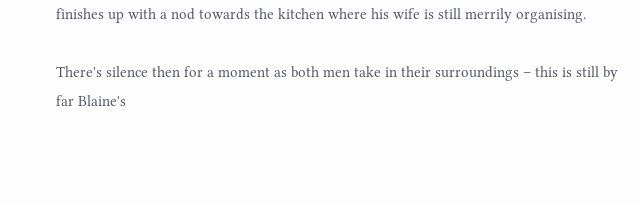finishes up with a nod towards the kitchen where his wife is still merrily organising.

There's silence then for a moment as both men take in their surroundings – this is still by far Blaine's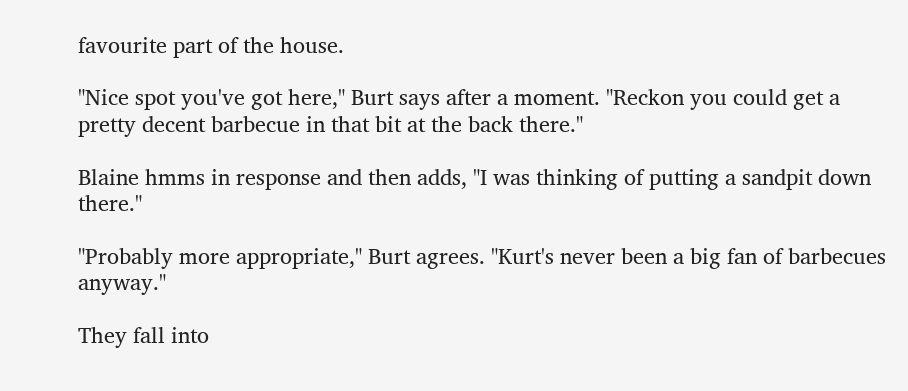favourite part of the house.

"Nice spot you've got here," Burt says after a moment. "Reckon you could get a pretty decent barbecue in that bit at the back there."

Blaine hmms in response and then adds, "I was thinking of putting a sandpit down there."

"Probably more appropriate," Burt agrees. "Kurt's never been a big fan of barbecues anyway."

They fall into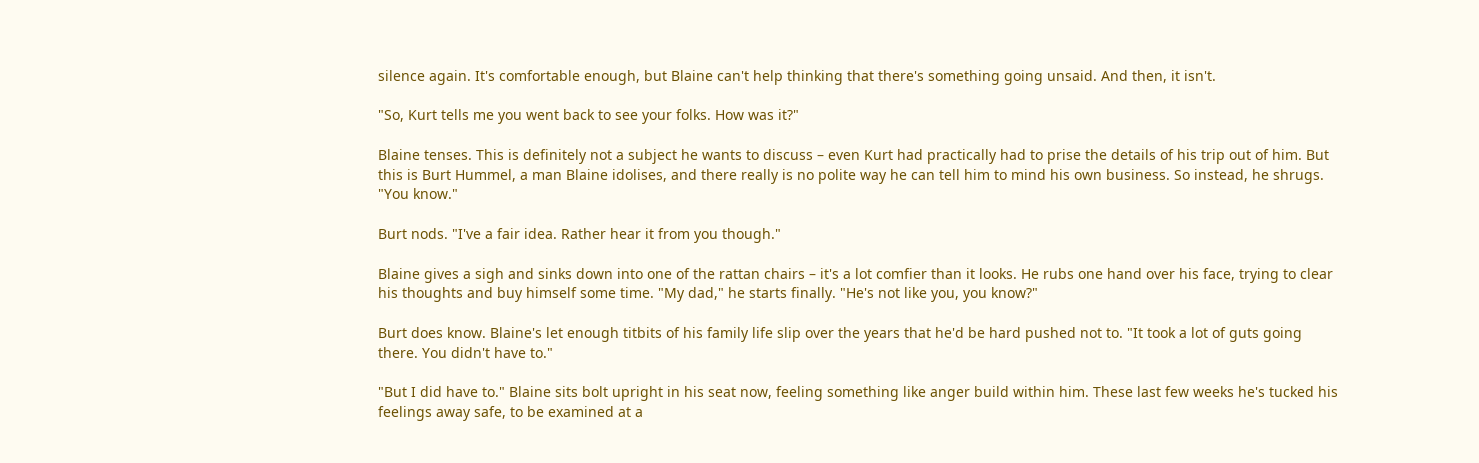silence again. It's comfortable enough, but Blaine can't help thinking that there's something going unsaid. And then, it isn't.

"So, Kurt tells me you went back to see your folks. How was it?"

Blaine tenses. This is definitely not a subject he wants to discuss – even Kurt had practically had to prise the details of his trip out of him. But this is Burt Hummel, a man Blaine idolises, and there really is no polite way he can tell him to mind his own business. So instead, he shrugs. "You know."

Burt nods. "I've a fair idea. Rather hear it from you though."

Blaine gives a sigh and sinks down into one of the rattan chairs – it's a lot comfier than it looks. He rubs one hand over his face, trying to clear his thoughts and buy himself some time. "My dad," he starts finally. "He's not like you, you know?"

Burt does know. Blaine's let enough titbits of his family life slip over the years that he'd be hard pushed not to. "It took a lot of guts going there. You didn't have to."

"But I did have to." Blaine sits bolt upright in his seat now, feeling something like anger build within him. These last few weeks he's tucked his feelings away safe, to be examined at a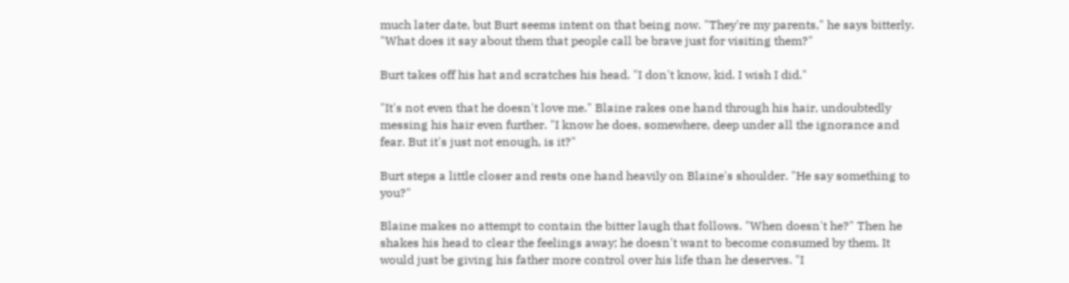much later date, but Burt seems intent on that being now. "They're my parents," he says bitterly. "What does it say about them that people call be brave just for visiting them?"

Burt takes off his hat and scratches his head. "I don't know, kid. I wish I did."

"It's not even that he doesn't love me." Blaine rakes one hand through his hair, undoubtedly messing his hair even further. "I know he does, somewhere, deep under all the ignorance and fear. But it's just not enough, is it?"

Burt steps a little closer and rests one hand heavily on Blaine's shoulder. "He say something to you?"

Blaine makes no attempt to contain the bitter laugh that follows. "When doesn't he?" Then he shakes his head to clear the feelings away; he doesn't want to become consumed by them. It would just be giving his father more control over his life than he deserves. "I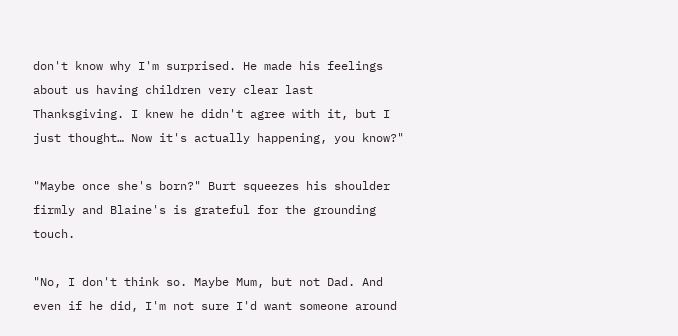don't know why I'm surprised. He made his feelings about us having children very clear last Thanksgiving. I knew he didn't agree with it, but I just thought… Now it's actually happening, you know?"

"Maybe once she's born?" Burt squeezes his shoulder firmly and Blaine's is grateful for the grounding touch.

"No, I don't think so. Maybe Mum, but not Dad. And even if he did, I'm not sure I'd want someone around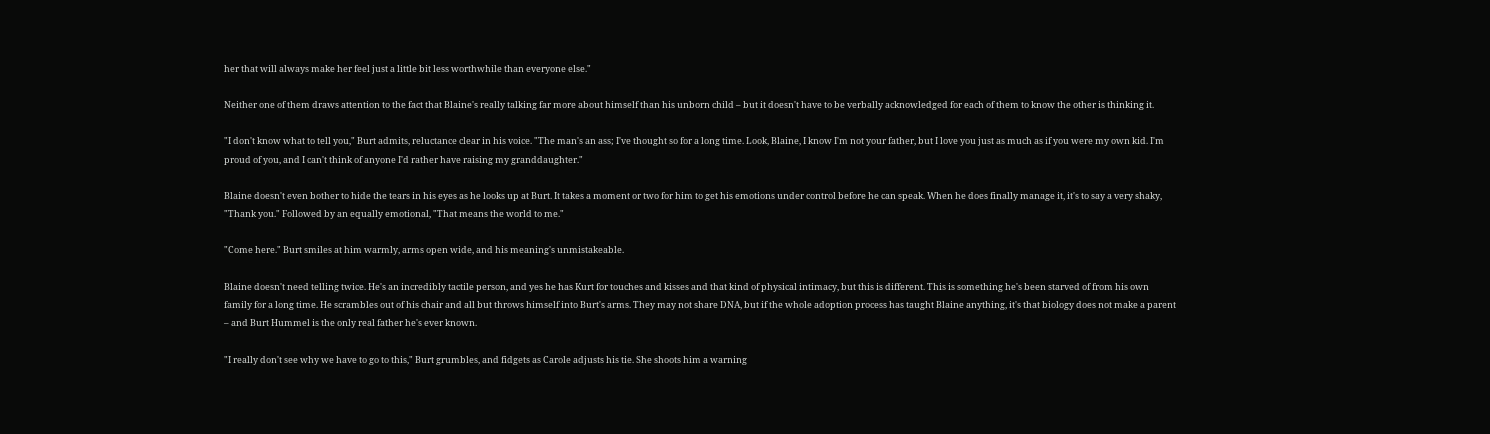her that will always make her feel just a little bit less worthwhile than everyone else."

Neither one of them draws attention to the fact that Blaine's really talking far more about himself than his unborn child – but it doesn't have to be verbally acknowledged for each of them to know the other is thinking it.

"I don't know what to tell you," Burt admits, reluctance clear in his voice. "The man's an ass; I've thought so for a long time. Look, Blaine, I know I'm not your father, but I love you just as much as if you were my own kid. I'm proud of you, and I can't think of anyone I'd rather have raising my granddaughter."

Blaine doesn't even bother to hide the tears in his eyes as he looks up at Burt. It takes a moment or two for him to get his emotions under control before he can speak. When he does finally manage it, it's to say a very shaky, "Thank you." Followed by an equally emotional, "That means the world to me."

"Come here." Burt smiles at him warmly, arms open wide, and his meaning's unmistakeable.

Blaine doesn't need telling twice. He's an incredibly tactile person, and yes he has Kurt for touches and kisses and that kind of physical intimacy, but this is different. This is something he's been starved of from his own family for a long time. He scrambles out of his chair and all but throws himself into Burt's arms. They may not share DNA, but if the whole adoption process has taught Blaine anything, it's that biology does not make a parent – and Burt Hummel is the only real father he's ever known.

"I really don't see why we have to go to this," Burt grumbles, and fidgets as Carole adjusts his tie. She shoots him a warning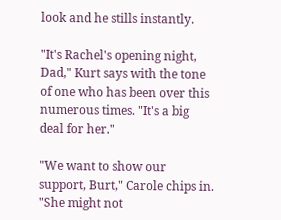look and he stills instantly.

"It's Rachel's opening night, Dad," Kurt says with the tone of one who has been over this numerous times. "It's a big deal for her."

"We want to show our support, Burt," Carole chips in. "She might not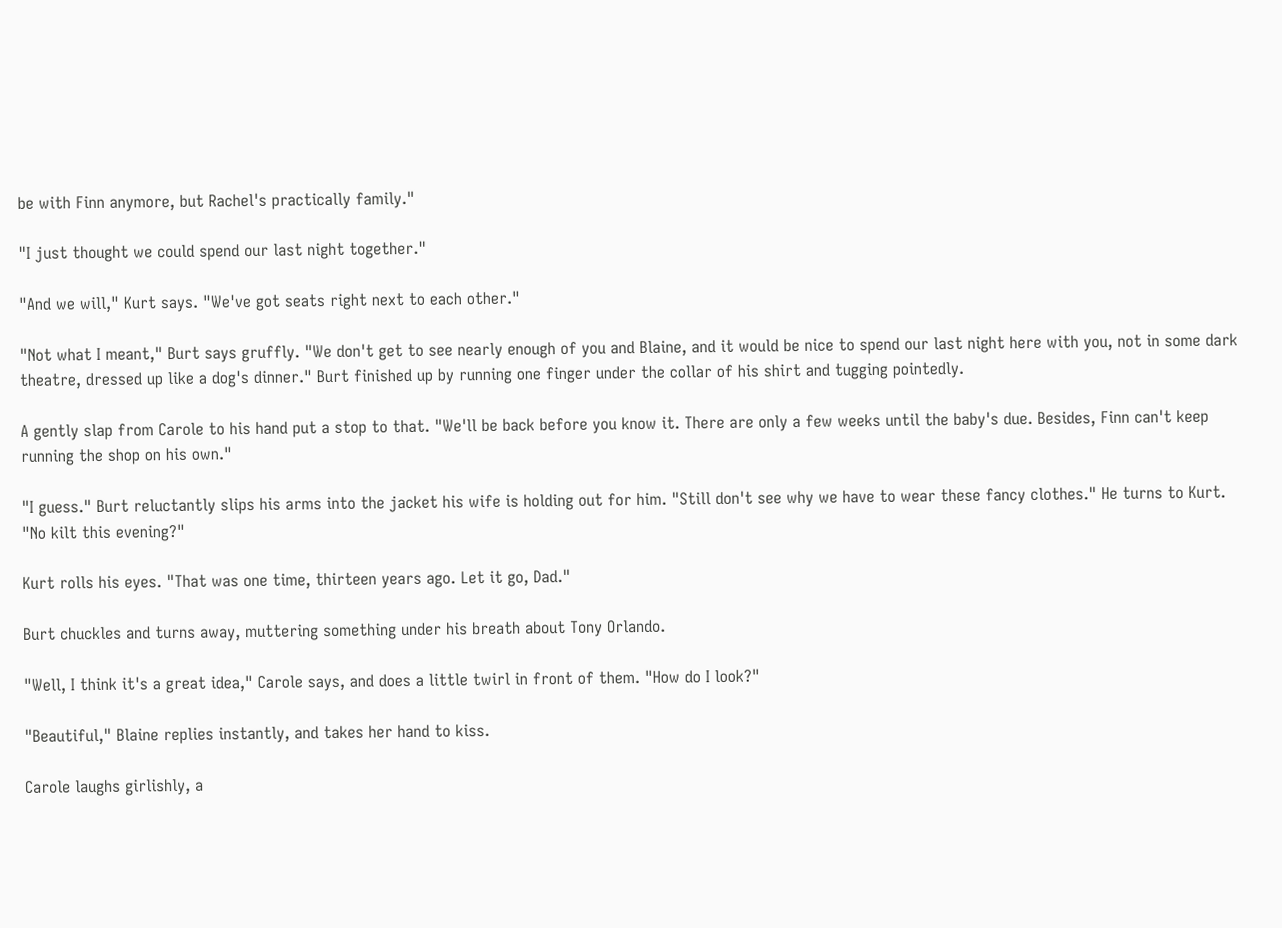be with Finn anymore, but Rachel's practically family."

"I just thought we could spend our last night together."

"And we will," Kurt says. "We've got seats right next to each other."

"Not what I meant," Burt says gruffly. "We don't get to see nearly enough of you and Blaine, and it would be nice to spend our last night here with you, not in some dark theatre, dressed up like a dog's dinner." Burt finished up by running one finger under the collar of his shirt and tugging pointedly.

A gently slap from Carole to his hand put a stop to that. "We'll be back before you know it. There are only a few weeks until the baby's due. Besides, Finn can't keep running the shop on his own."

"I guess." Burt reluctantly slips his arms into the jacket his wife is holding out for him. "Still don't see why we have to wear these fancy clothes." He turns to Kurt. "No kilt this evening?"

Kurt rolls his eyes. "That was one time, thirteen years ago. Let it go, Dad."

Burt chuckles and turns away, muttering something under his breath about Tony Orlando.

"Well, I think it's a great idea," Carole says, and does a little twirl in front of them. "How do I look?"

"Beautiful," Blaine replies instantly, and takes her hand to kiss.

Carole laughs girlishly, a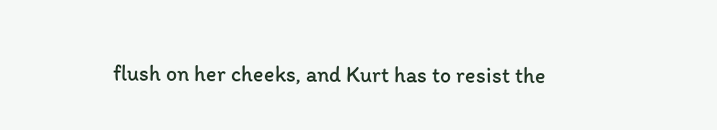flush on her cheeks, and Kurt has to resist the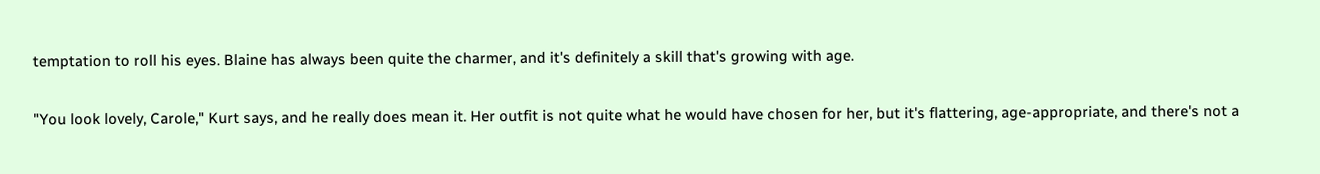temptation to roll his eyes. Blaine has always been quite the charmer, and it's definitely a skill that's growing with age.

"You look lovely, Carole," Kurt says, and he really does mean it. Her outfit is not quite what he would have chosen for her, but it's flattering, age-appropriate, and there's not a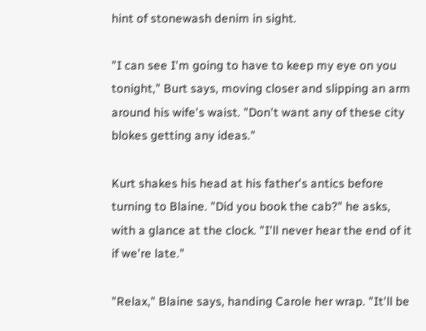hint of stonewash denim in sight.

"I can see I'm going to have to keep my eye on you tonight," Burt says, moving closer and slipping an arm around his wife's waist. "Don't want any of these city blokes getting any ideas."

Kurt shakes his head at his father's antics before turning to Blaine. "Did you book the cab?" he asks, with a glance at the clock. "I'll never hear the end of it if we're late."

"Relax," Blaine says, handing Carole her wrap. "It'll be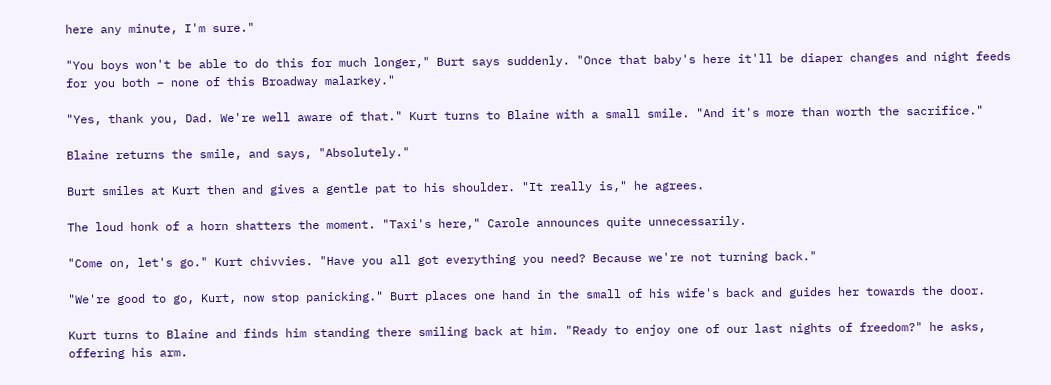here any minute, I'm sure."

"You boys won't be able to do this for much longer," Burt says suddenly. "Once that baby's here it'll be diaper changes and night feeds for you both – none of this Broadway malarkey."

"Yes, thank you, Dad. We're well aware of that." Kurt turns to Blaine with a small smile. "And it's more than worth the sacrifice."

Blaine returns the smile, and says, "Absolutely."

Burt smiles at Kurt then and gives a gentle pat to his shoulder. "It really is," he agrees.

The loud honk of a horn shatters the moment. "Taxi's here," Carole announces quite unnecessarily.

"Come on, let's go." Kurt chivvies. "Have you all got everything you need? Because we're not turning back."

"We're good to go, Kurt, now stop panicking." Burt places one hand in the small of his wife's back and guides her towards the door.

Kurt turns to Blaine and finds him standing there smiling back at him. "Ready to enjoy one of our last nights of freedom?" he asks, offering his arm.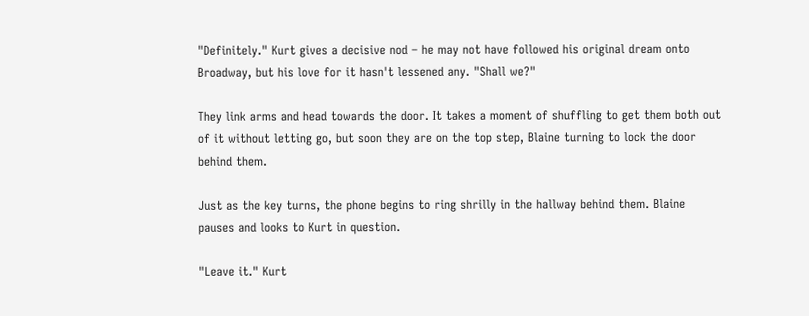"Definitely." Kurt gives a decisive nod – he may not have followed his original dream onto Broadway, but his love for it hasn't lessened any. "Shall we?"

They link arms and head towards the door. It takes a moment of shuffling to get them both out of it without letting go, but soon they are on the top step, Blaine turning to lock the door behind them.

Just as the key turns, the phone begins to ring shrilly in the hallway behind them. Blaine pauses and looks to Kurt in question.

"Leave it." Kurt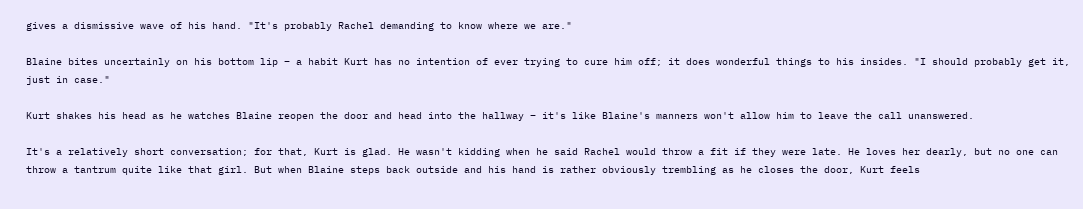gives a dismissive wave of his hand. "It's probably Rachel demanding to know where we are."

Blaine bites uncertainly on his bottom lip – a habit Kurt has no intention of ever trying to cure him off; it does wonderful things to his insides. "I should probably get it, just in case."

Kurt shakes his head as he watches Blaine reopen the door and head into the hallway – it's like Blaine's manners won't allow him to leave the call unanswered.

It's a relatively short conversation; for that, Kurt is glad. He wasn't kidding when he said Rachel would throw a fit if they were late. He loves her dearly, but no one can throw a tantrum quite like that girl. But when Blaine steps back outside and his hand is rather obviously trembling as he closes the door, Kurt feels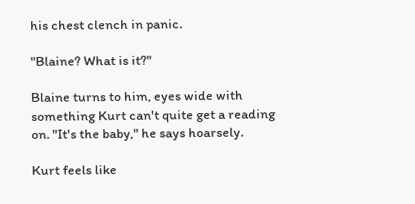his chest clench in panic.

"Blaine? What is it?"

Blaine turns to him, eyes wide with something Kurt can't quite get a reading on. "It's the baby," he says hoarsely.

Kurt feels like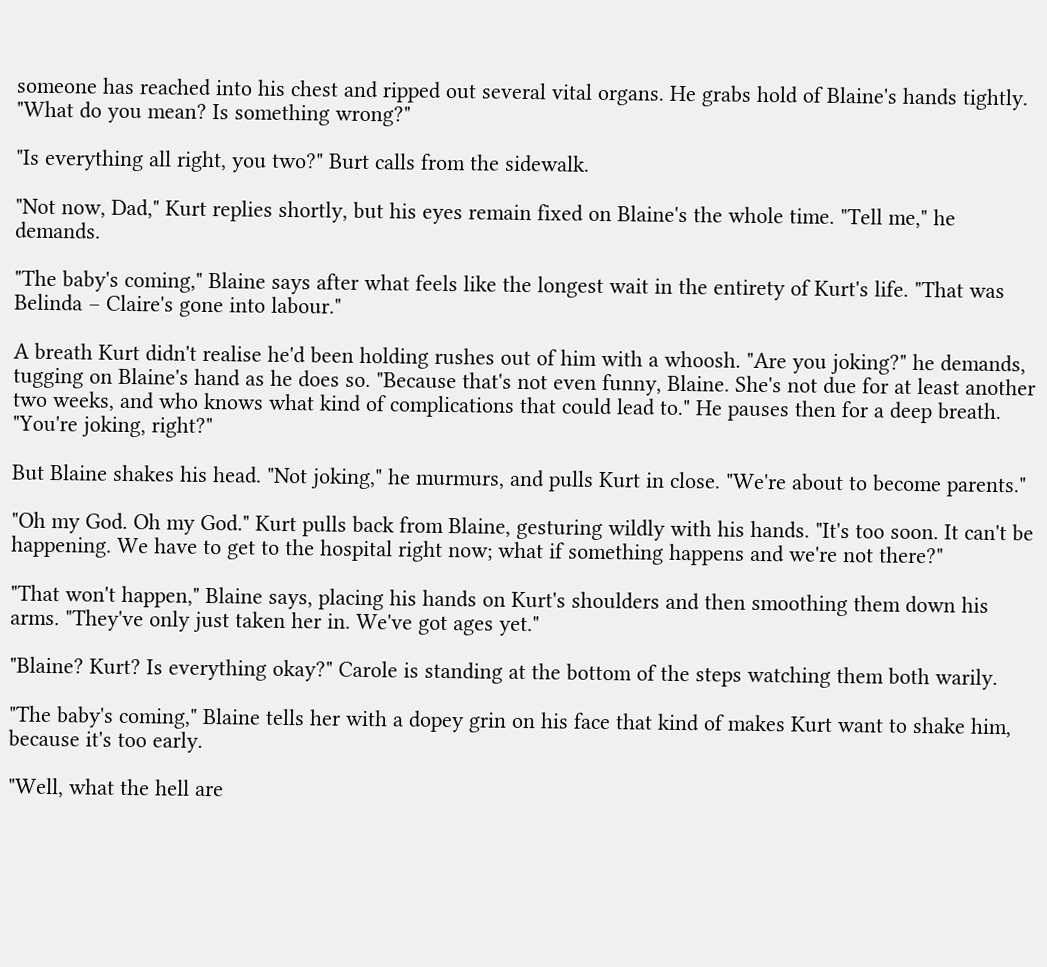someone has reached into his chest and ripped out several vital organs. He grabs hold of Blaine's hands tightly. "What do you mean? Is something wrong?"

"Is everything all right, you two?" Burt calls from the sidewalk.

"Not now, Dad," Kurt replies shortly, but his eyes remain fixed on Blaine's the whole time. "Tell me," he demands.

"The baby's coming," Blaine says after what feels like the longest wait in the entirety of Kurt's life. "That was Belinda – Claire's gone into labour."

A breath Kurt didn't realise he'd been holding rushes out of him with a whoosh. "Are you joking?" he demands, tugging on Blaine's hand as he does so. "Because that's not even funny, Blaine. She's not due for at least another two weeks, and who knows what kind of complications that could lead to." He pauses then for a deep breath. "You're joking, right?"

But Blaine shakes his head. "Not joking," he murmurs, and pulls Kurt in close. "We're about to become parents."

"Oh my God. Oh my God." Kurt pulls back from Blaine, gesturing wildly with his hands. "It's too soon. It can't be happening. We have to get to the hospital right now; what if something happens and we're not there?"

"That won't happen," Blaine says, placing his hands on Kurt's shoulders and then smoothing them down his arms. "They've only just taken her in. We've got ages yet."

"Blaine? Kurt? Is everything okay?" Carole is standing at the bottom of the steps watching them both warily.

"The baby's coming," Blaine tells her with a dopey grin on his face that kind of makes Kurt want to shake him, because it's too early.

"Well, what the hell are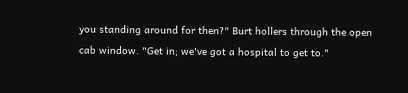you standing around for then?" Burt hollers through the open cab window. "Get in; we've got a hospital to get to."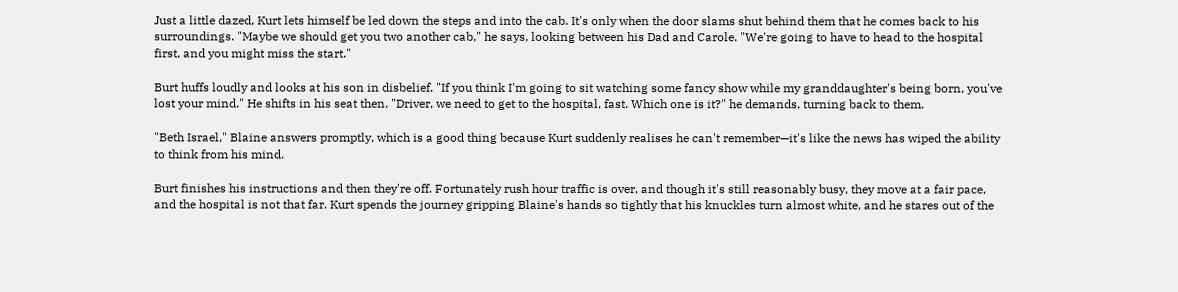Just a little dazed, Kurt lets himself be led down the steps and into the cab. It's only when the door slams shut behind them that he comes back to his surroundings. "Maybe we should get you two another cab," he says, looking between his Dad and Carole. "We're going to have to head to the hospital first, and you might miss the start."

Burt huffs loudly and looks at his son in disbelief. "If you think I'm going to sit watching some fancy show while my granddaughter's being born, you've lost your mind." He shifts in his seat then. "Driver, we need to get to the hospital, fast. Which one is it?" he demands, turning back to them.

"Beth Israel," Blaine answers promptly, which is a good thing because Kurt suddenly realises he can't remember—it's like the news has wiped the ability to think from his mind.

Burt finishes his instructions and then they're off. Fortunately rush hour traffic is over, and though it's still reasonably busy, they move at a fair pace, and the hospital is not that far. Kurt spends the journey gripping Blaine's hands so tightly that his knuckles turn almost white, and he stares out of the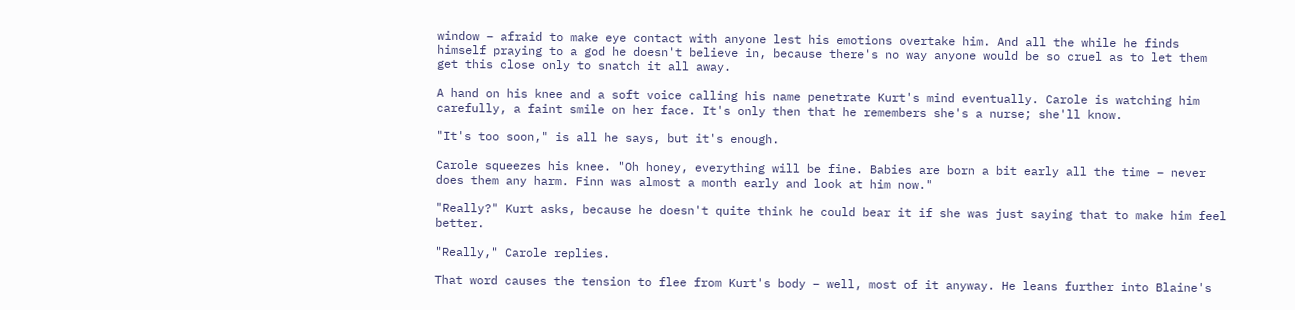window – afraid to make eye contact with anyone lest his emotions overtake him. And all the while he finds himself praying to a god he doesn't believe in, because there's no way anyone would be so cruel as to let them get this close only to snatch it all away.

A hand on his knee and a soft voice calling his name penetrate Kurt's mind eventually. Carole is watching him carefully, a faint smile on her face. It's only then that he remembers she's a nurse; she'll know.

"It's too soon," is all he says, but it's enough.

Carole squeezes his knee. "Oh honey, everything will be fine. Babies are born a bit early all the time – never does them any harm. Finn was almost a month early and look at him now."

"Really?" Kurt asks, because he doesn't quite think he could bear it if she was just saying that to make him feel better.

"Really," Carole replies.

That word causes the tension to flee from Kurt's body – well, most of it anyway. He leans further into Blaine's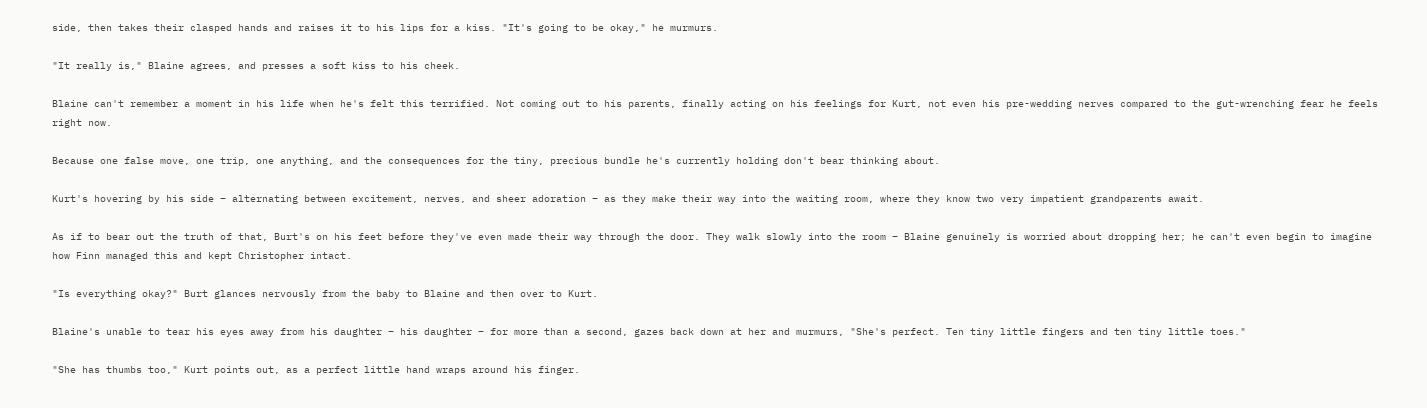side, then takes their clasped hands and raises it to his lips for a kiss. "It's going to be okay," he murmurs.

"It really is," Blaine agrees, and presses a soft kiss to his cheek.

Blaine can't remember a moment in his life when he's felt this terrified. Not coming out to his parents, finally acting on his feelings for Kurt, not even his pre-wedding nerves compared to the gut-wrenching fear he feels right now.

Because one false move, one trip, one anything, and the consequences for the tiny, precious bundle he's currently holding don't bear thinking about.

Kurt's hovering by his side – alternating between excitement, nerves, and sheer adoration – as they make their way into the waiting room, where they know two very impatient grandparents await.

As if to bear out the truth of that, Burt's on his feet before they've even made their way through the door. They walk slowly into the room – Blaine genuinely is worried about dropping her; he can't even begin to imagine how Finn managed this and kept Christopher intact.

"Is everything okay?" Burt glances nervously from the baby to Blaine and then over to Kurt.

Blaine's unable to tear his eyes away from his daughter – his daughter – for more than a second, gazes back down at her and murmurs, "She's perfect. Ten tiny little fingers and ten tiny little toes."

"She has thumbs too," Kurt points out, as a perfect little hand wraps around his finger.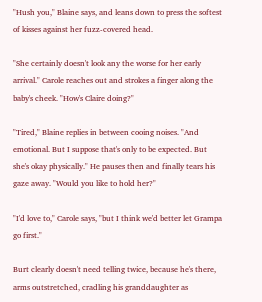"Hush you," Blaine says, and leans down to press the softest of kisses against her fuzz-covered head.

"She certainly doesn't look any the worse for her early arrival." Carole reaches out and strokes a finger along the baby's cheek. "How's Claire doing?"

"Tired," Blaine replies in between cooing noises. "And emotional. But I suppose that's only to be expected. But she's okay physically." He pauses then and finally tears his gaze away. "Would you like to hold her?"

"I'd love to," Carole says, "but I think we'd better let Grampa go first."

Burt clearly doesn't need telling twice, because he's there, arms outstretched, cradling his granddaughter as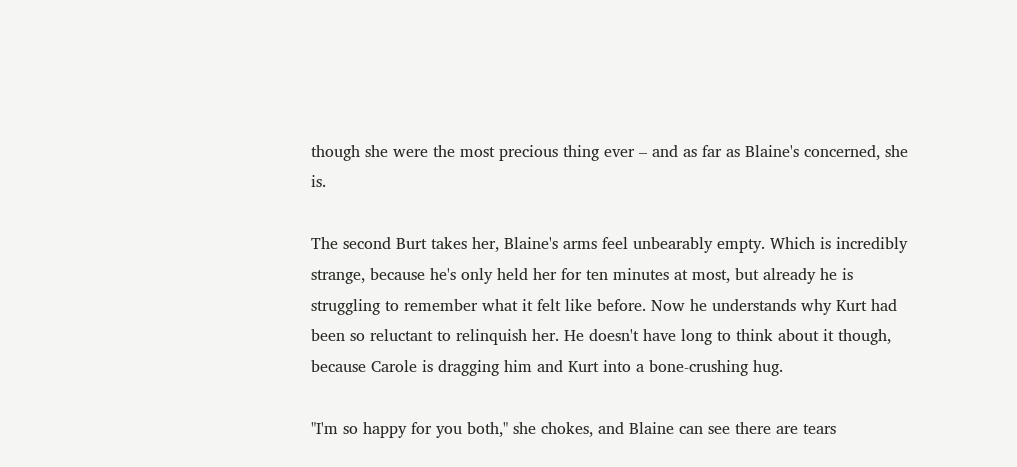though she were the most precious thing ever – and as far as Blaine's concerned, she is.

The second Burt takes her, Blaine's arms feel unbearably empty. Which is incredibly strange, because he's only held her for ten minutes at most, but already he is struggling to remember what it felt like before. Now he understands why Kurt had been so reluctant to relinquish her. He doesn't have long to think about it though, because Carole is dragging him and Kurt into a bone-crushing hug.

"I'm so happy for you both," she chokes, and Blaine can see there are tears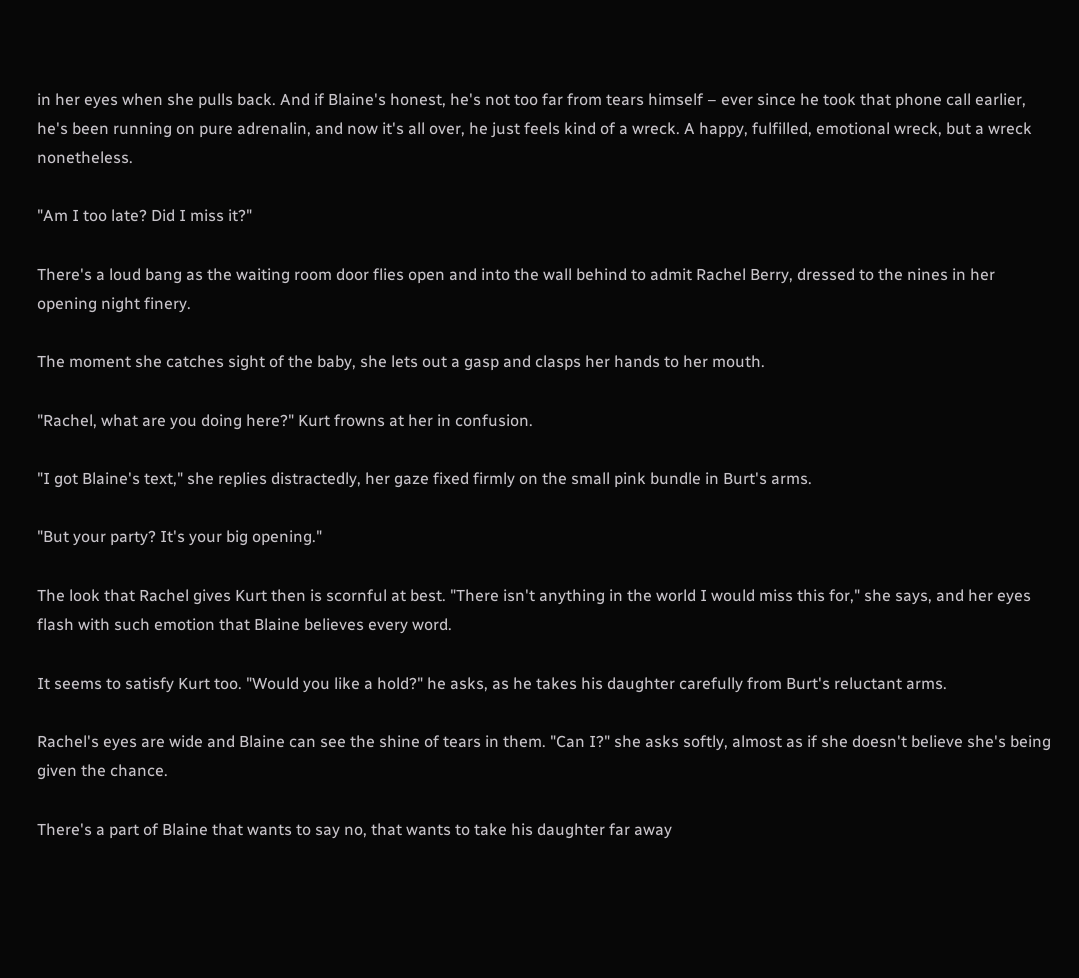in her eyes when she pulls back. And if Blaine's honest, he's not too far from tears himself – ever since he took that phone call earlier, he's been running on pure adrenalin, and now it's all over, he just feels kind of a wreck. A happy, fulfilled, emotional wreck, but a wreck nonetheless.

"Am I too late? Did I miss it?"

There's a loud bang as the waiting room door flies open and into the wall behind to admit Rachel Berry, dressed to the nines in her opening night finery.

The moment she catches sight of the baby, she lets out a gasp and clasps her hands to her mouth.

"Rachel, what are you doing here?" Kurt frowns at her in confusion.

"I got Blaine's text," she replies distractedly, her gaze fixed firmly on the small pink bundle in Burt's arms.

"But your party? It's your big opening."

The look that Rachel gives Kurt then is scornful at best. "There isn't anything in the world I would miss this for," she says, and her eyes flash with such emotion that Blaine believes every word.

It seems to satisfy Kurt too. "Would you like a hold?" he asks, as he takes his daughter carefully from Burt's reluctant arms.

Rachel's eyes are wide and Blaine can see the shine of tears in them. "Can I?" she asks softly, almost as if she doesn't believe she's being given the chance.

There's a part of Blaine that wants to say no, that wants to take his daughter far away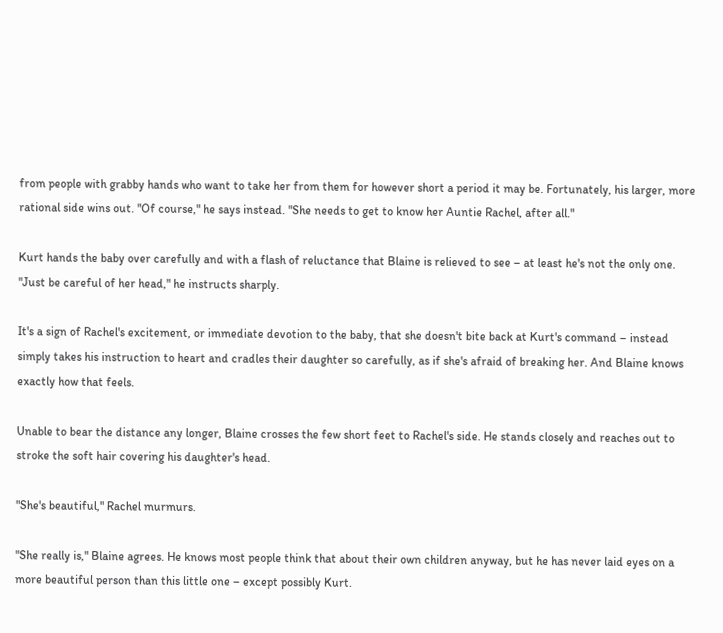from people with grabby hands who want to take her from them for however short a period it may be. Fortunately, his larger, more rational side wins out. "Of course," he says instead. "She needs to get to know her Auntie Rachel, after all."

Kurt hands the baby over carefully and with a flash of reluctance that Blaine is relieved to see – at least he's not the only one. "Just be careful of her head," he instructs sharply.

It's a sign of Rachel's excitement, or immediate devotion to the baby, that she doesn't bite back at Kurt's command – instead simply takes his instruction to heart and cradles their daughter so carefully, as if she's afraid of breaking her. And Blaine knows exactly how that feels.

Unable to bear the distance any longer, Blaine crosses the few short feet to Rachel's side. He stands closely and reaches out to stroke the soft hair covering his daughter's head.

"She's beautiful," Rachel murmurs.

"She really is," Blaine agrees. He knows most people think that about their own children anyway, but he has never laid eyes on a more beautiful person than this little one – except possibly Kurt.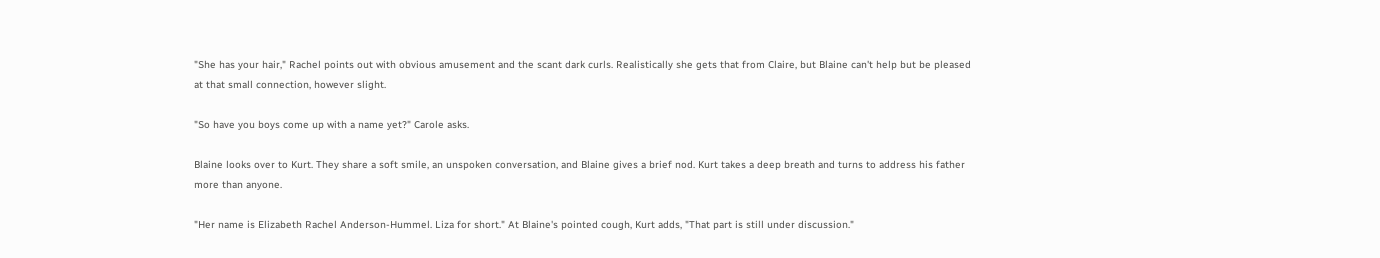"She has your hair," Rachel points out with obvious amusement and the scant dark curls. Realistically she gets that from Claire, but Blaine can't help but be pleased at that small connection, however slight.

"So have you boys come up with a name yet?" Carole asks.

Blaine looks over to Kurt. They share a soft smile, an unspoken conversation, and Blaine gives a brief nod. Kurt takes a deep breath and turns to address his father more than anyone.

"Her name is Elizabeth Rachel Anderson-Hummel. Liza for short." At Blaine's pointed cough, Kurt adds, "That part is still under discussion."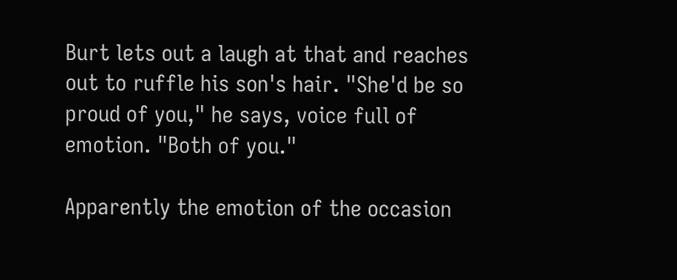Burt lets out a laugh at that and reaches out to ruffle his son's hair. "She'd be so proud of you," he says, voice full of emotion. "Both of you."

Apparently the emotion of the occasion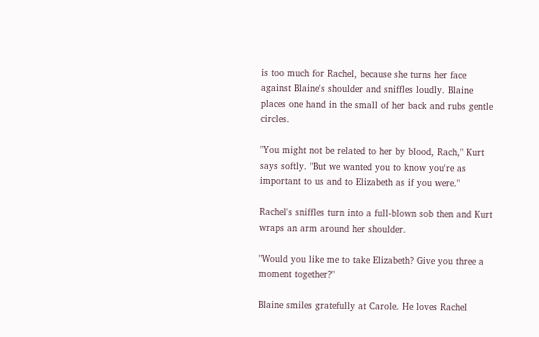is too much for Rachel, because she turns her face against Blaine's shoulder and sniffles loudly. Blaine places one hand in the small of her back and rubs gentle circles.

"You might not be related to her by blood, Rach," Kurt says softly. "But we wanted you to know you're as important to us and to Elizabeth as if you were."

Rachel's sniffles turn into a full-blown sob then and Kurt wraps an arm around her shoulder.

"Would you like me to take Elizabeth? Give you three a moment together?"

Blaine smiles gratefully at Carole. He loves Rachel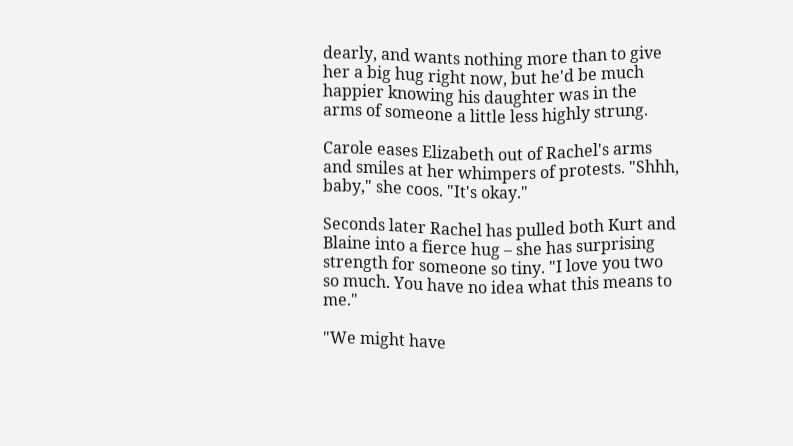dearly, and wants nothing more than to give her a big hug right now, but he'd be much happier knowing his daughter was in the arms of someone a little less highly strung.

Carole eases Elizabeth out of Rachel's arms and smiles at her whimpers of protests. "Shhh, baby," she coos. "It's okay."

Seconds later Rachel has pulled both Kurt and Blaine into a fierce hug – she has surprising strength for someone so tiny. "I love you two so much. You have no idea what this means to me."

"We might have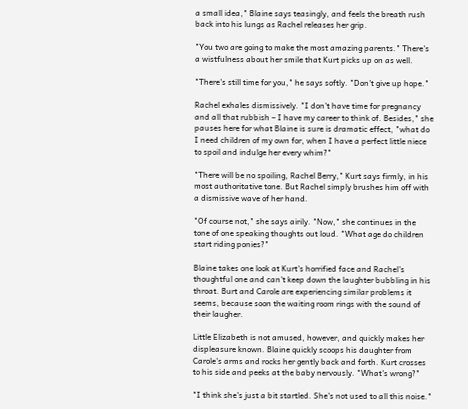a small idea," Blaine says teasingly, and feels the breath rush back into his lungs as Rachel releases her grip.

"You two are going to make the most amazing parents." There's a wistfulness about her smile that Kurt picks up on as well.

"There's still time for you," he says softly. "Don't give up hope."

Rachel exhales dismissively. "I don't have time for pregnancy and all that rubbish – I have my career to think of. Besides," she pauses here for what Blaine is sure is dramatic effect, "what do I need children of my own for, when I have a perfect little niece to spoil and indulge her every whim?"

"There will be no spoiling, Rachel Berry," Kurt says firmly, in his most authoritative tone. But Rachel simply brushes him off with a dismissive wave of her hand.

"Of course not," she says airily. "Now," she continues in the tone of one speaking thoughts out loud. "What age do children start riding ponies?"

Blaine takes one look at Kurt's horrified face and Rachel's thoughtful one and can't keep down the laughter bubbling in his throat. Burt and Carole are experiencing similar problems it seems, because soon the waiting room rings with the sound of their laugher.

Little Elizabeth is not amused, however, and quickly makes her displeasure known. Blaine quickly scoops his daughter from Carole's arms and rocks her gently back and forth. Kurt crosses to his side and peeks at the baby nervously. "What's wrong?"

"I think she's just a bit startled. She's not used to all this noise."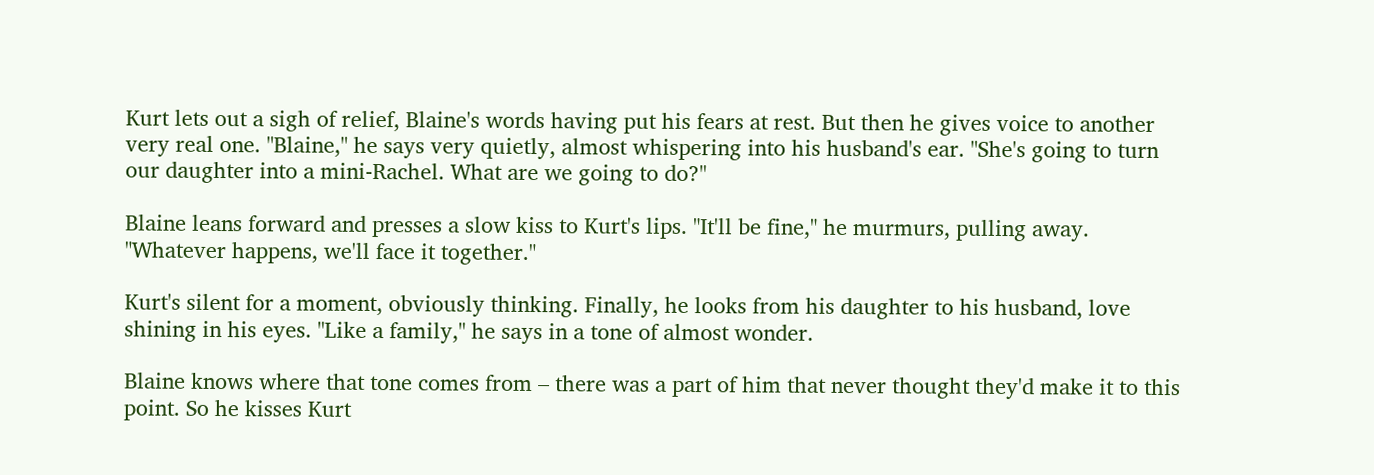Kurt lets out a sigh of relief, Blaine's words having put his fears at rest. But then he gives voice to another very real one. "Blaine," he says very quietly, almost whispering into his husband's ear. "She's going to turn our daughter into a mini-Rachel. What are we going to do?"

Blaine leans forward and presses a slow kiss to Kurt's lips. "It'll be fine," he murmurs, pulling away. "Whatever happens, we'll face it together."

Kurt's silent for a moment, obviously thinking. Finally, he looks from his daughter to his husband, love shining in his eyes. "Like a family," he says in a tone of almost wonder.

Blaine knows where that tone comes from – there was a part of him that never thought they'd make it to this point. So he kisses Kurt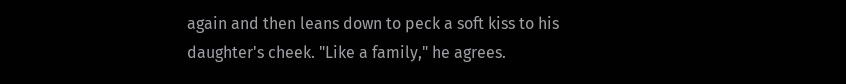again and then leans down to peck a soft kiss to his daughter's cheek. "Like a family," he agrees.